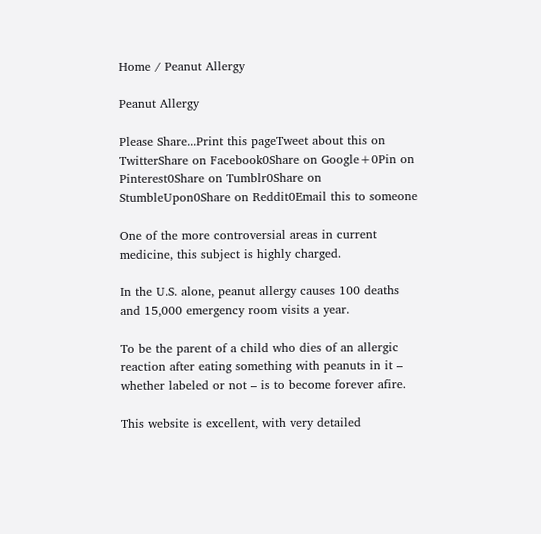Home / Peanut Allergy

Peanut Allergy

Please Share...Print this pageTweet about this on TwitterShare on Facebook0Share on Google+0Pin on Pinterest0Share on Tumblr0Share on StumbleUpon0Share on Reddit0Email this to someone

One of the more controversial areas in current medicine, this subject is highly charged.

In the U.S. alone, peanut allergy causes 100 deaths and 15,000 emergency room visits a year.

To be the parent of a child who dies of an allergic reaction after eating something with peanuts in it – whether labeled or not – is to become forever afire.

This website is excellent, with very detailed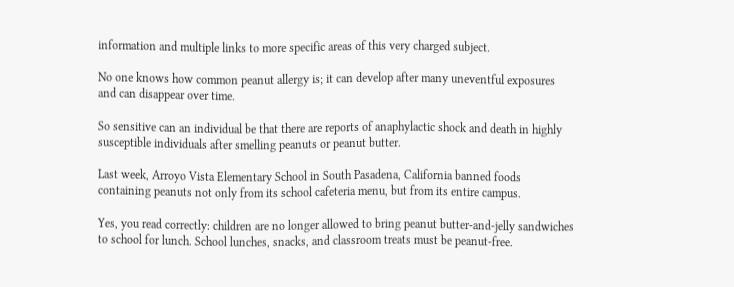information and multiple links to more specific areas of this very charged subject.

No one knows how common peanut allergy is; it can develop after many uneventful exposures and can disappear over time.

So sensitive can an individual be that there are reports of anaphylactic shock and death in highly susceptible individuals after smelling peanuts or peanut butter.

Last week, Arroyo Vista Elementary School in South Pasadena, California banned foods containing peanuts not only from its school cafeteria menu, but from its entire campus.

Yes, you read correctly: children are no longer allowed to bring peanut butter-and-jelly sandwiches to school for lunch. School lunches, snacks, and classroom treats must be peanut-free.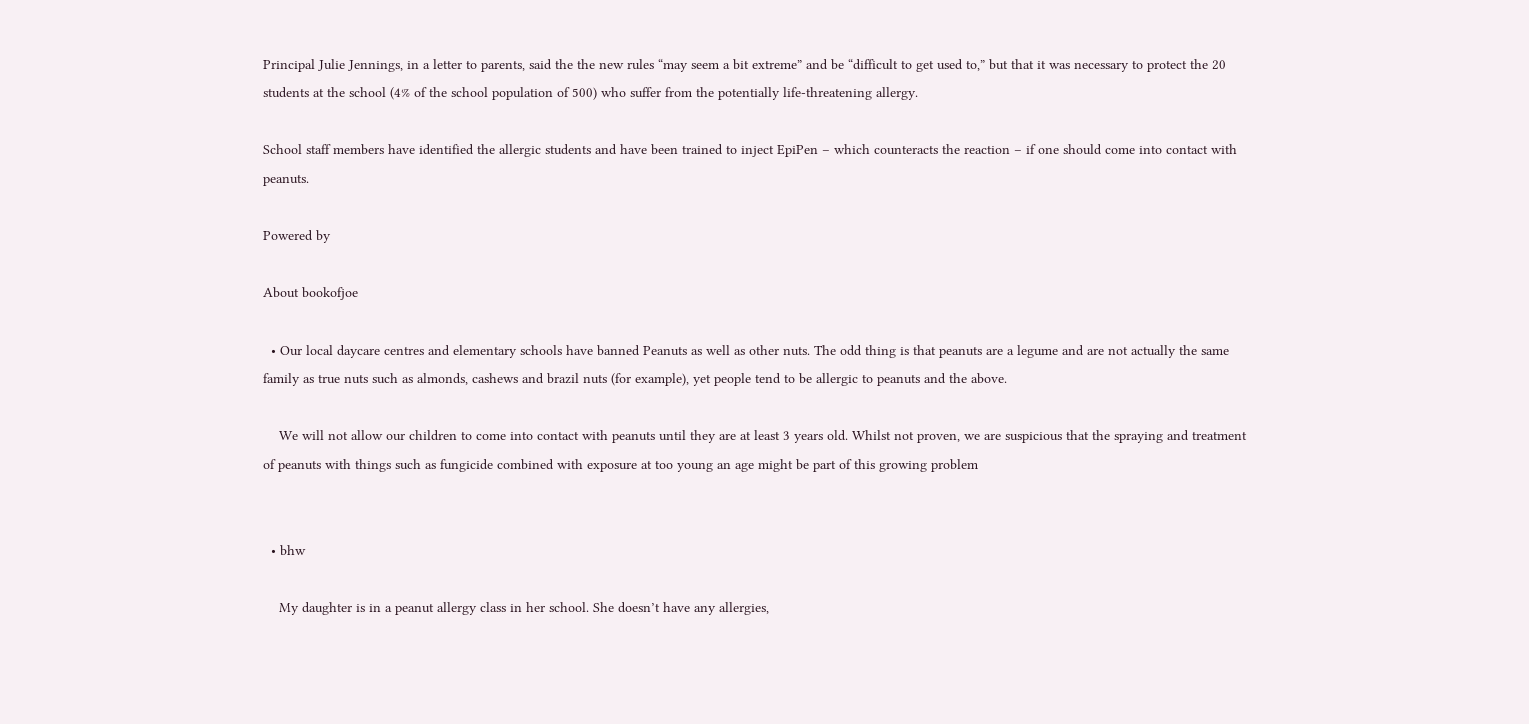Principal Julie Jennings, in a letter to parents, said the the new rules “may seem a bit extreme” and be “difficult to get used to,” but that it was necessary to protect the 20 students at the school (4% of the school population of 500) who suffer from the potentially life-threatening allergy.

School staff members have identified the allergic students and have been trained to inject EpiPen – which counteracts the reaction – if one should come into contact with peanuts.

Powered by

About bookofjoe

  • Our local daycare centres and elementary schools have banned Peanuts as well as other nuts. The odd thing is that peanuts are a legume and are not actually the same family as true nuts such as almonds, cashews and brazil nuts (for example), yet people tend to be allergic to peanuts and the above.

    We will not allow our children to come into contact with peanuts until they are at least 3 years old. Whilst not proven, we are suspicious that the spraying and treatment of peanuts with things such as fungicide combined with exposure at too young an age might be part of this growing problem


  • bhw

    My daughter is in a peanut allergy class in her school. She doesn’t have any allergies,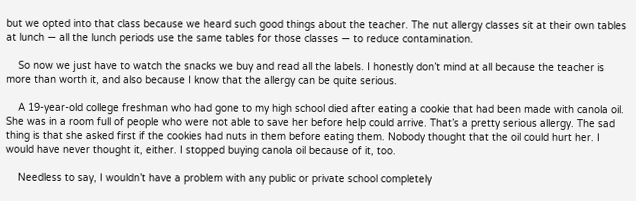but we opted into that class because we heard such good things about the teacher. The nut allergy classes sit at their own tables at lunch — all the lunch periods use the same tables for those classes — to reduce contamination.

    So now we just have to watch the snacks we buy and read all the labels. I honestly don’t mind at all because the teacher is more than worth it, and also because I know that the allergy can be quite serious.

    A 19-year-old college freshman who had gone to my high school died after eating a cookie that had been made with canola oil. She was in a room full of people who were not able to save her before help could arrive. That’s a pretty serious allergy. The sad thing is that she asked first if the cookies had nuts in them before eating them. Nobody thought that the oil could hurt her. I would have never thought it, either. I stopped buying canola oil because of it, too.

    Needless to say, I wouldn’t have a problem with any public or private school completely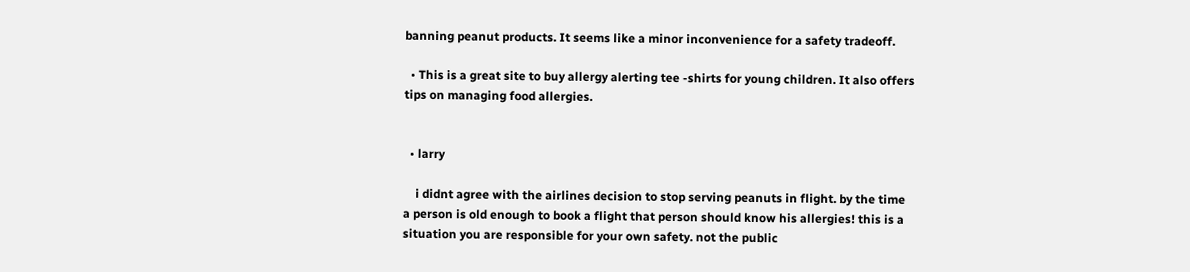banning peanut products. It seems like a minor inconvenience for a safety tradeoff.

  • This is a great site to buy allergy alerting tee -shirts for young children. It also offers tips on managing food allergies.


  • larry

    i didnt agree with the airlines decision to stop serving peanuts in flight. by the time a person is old enough to book a flight that person should know his allergies! this is a situation you are responsible for your own safety. not the public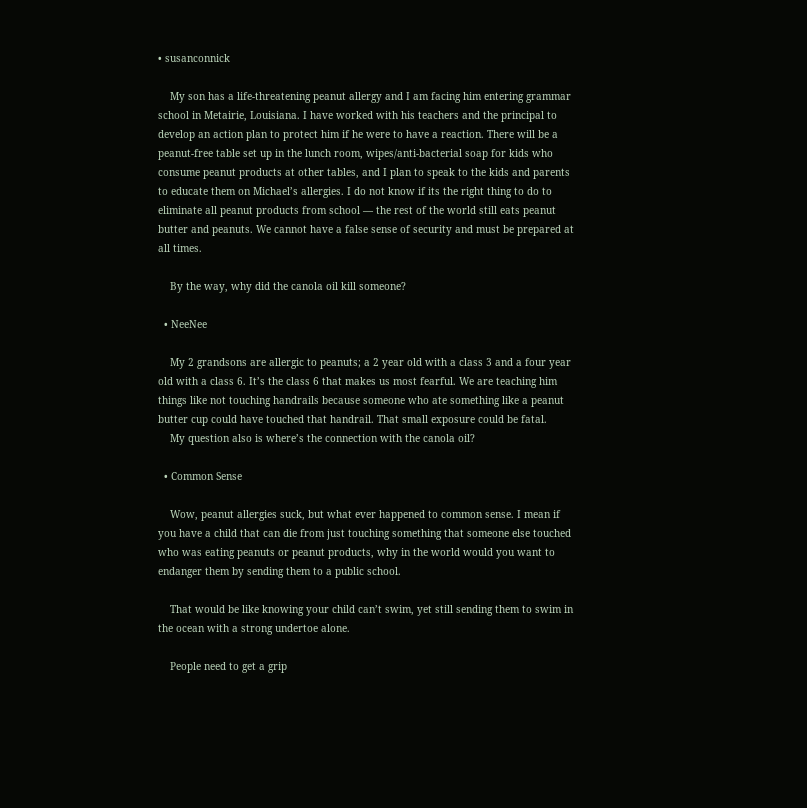• susanconnick

    My son has a life-threatening peanut allergy and I am facing him entering grammar school in Metairie, Louisiana. I have worked with his teachers and the principal to develop an action plan to protect him if he were to have a reaction. There will be a peanut-free table set up in the lunch room, wipes/anti-bacterial soap for kids who consume peanut products at other tables, and I plan to speak to the kids and parents to educate them on Michael’s allergies. I do not know if its the right thing to do to eliminate all peanut products from school — the rest of the world still eats peanut butter and peanuts. We cannot have a false sense of security and must be prepared at all times.

    By the way, why did the canola oil kill someone?

  • NeeNee

    My 2 grandsons are allergic to peanuts; a 2 year old with a class 3 and a four year old with a class 6. It’s the class 6 that makes us most fearful. We are teaching him things like not touching handrails because someone who ate something like a peanut butter cup could have touched that handrail. That small exposure could be fatal.
    My question also is where’s the connection with the canola oil?

  • Common Sense

    Wow, peanut allergies suck, but what ever happened to common sense. I mean if you have a child that can die from just touching something that someone else touched who was eating peanuts or peanut products, why in the world would you want to endanger them by sending them to a public school.

    That would be like knowing your child can’t swim, yet still sending them to swim in the ocean with a strong undertoe alone.

    People need to get a grip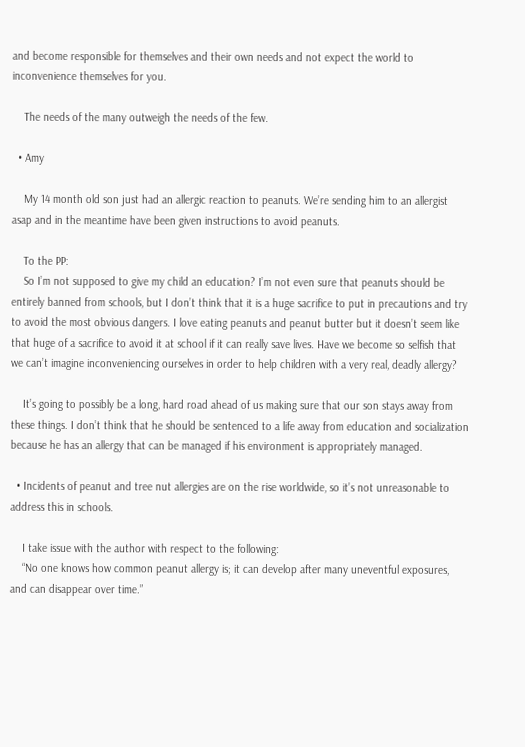and become responsible for themselves and their own needs and not expect the world to inconvenience themselves for you.

    The needs of the many outweigh the needs of the few.

  • Amy

    My 14 month old son just had an allergic reaction to peanuts. We’re sending him to an allergist asap and in the meantime have been given instructions to avoid peanuts.

    To the PP:
    So I’m not supposed to give my child an education? I’m not even sure that peanuts should be entirely banned from schools, but I don’t think that it is a huge sacrifice to put in precautions and try to avoid the most obvious dangers. I love eating peanuts and peanut butter but it doesn’t seem like that huge of a sacrifice to avoid it at school if it can really save lives. Have we become so selfish that we can’t imagine inconveniencing ourselves in order to help children with a very real, deadly allergy?

    It’s going to possibly be a long, hard road ahead of us making sure that our son stays away from these things. I don’t think that he should be sentenced to a life away from education and socialization because he has an allergy that can be managed if his environment is appropriately managed.

  • Incidents of peanut and tree nut allergies are on the rise worldwide, so it’s not unreasonable to address this in schools.

    I take issue with the author with respect to the following:
    “No one knows how common peanut allergy is; it can develop after many uneventful exposures, and can disappear over time.”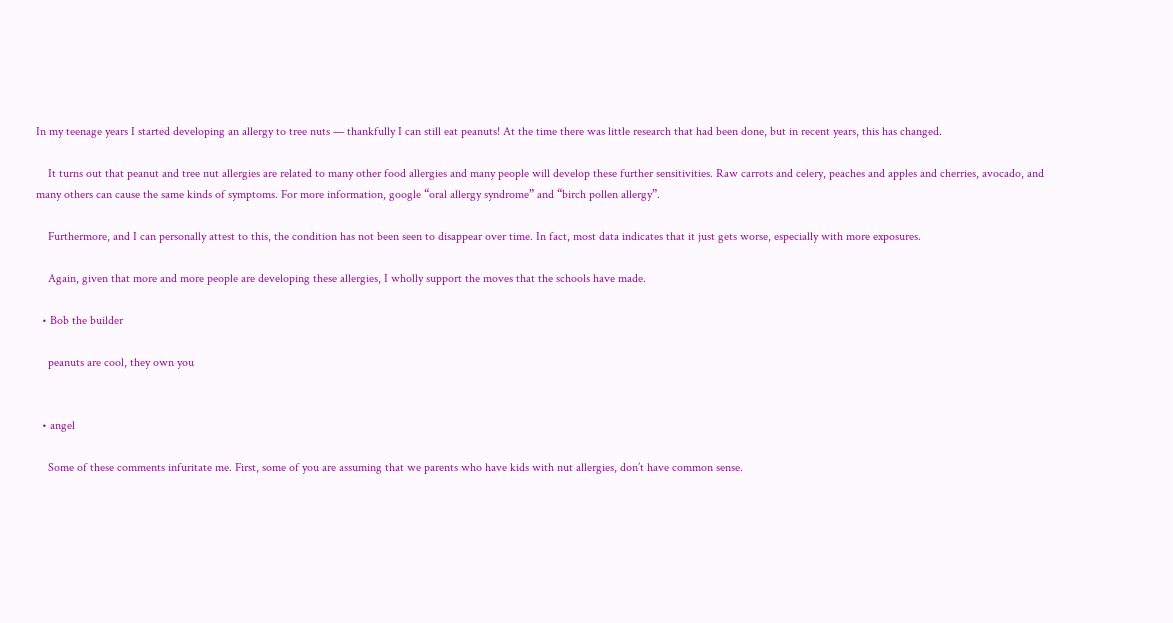In my teenage years I started developing an allergy to tree nuts — thankfully I can still eat peanuts! At the time there was little research that had been done, but in recent years, this has changed.

    It turns out that peanut and tree nut allergies are related to many other food allergies and many people will develop these further sensitivities. Raw carrots and celery, peaches and apples and cherries, avocado, and many others can cause the same kinds of symptoms. For more information, google “oral allergy syndrome” and “birch pollen allergy”.

    Furthermore, and I can personally attest to this, the condition has not been seen to disappear over time. In fact, most data indicates that it just gets worse, especially with more exposures.

    Again, given that more and more people are developing these allergies, I wholly support the moves that the schools have made.

  • Bob the builder

    peanuts are cool, they own you


  • angel

    Some of these comments infuritate me. First, some of you are assuming that we parents who have kids with nut allergies, don’t have common sense.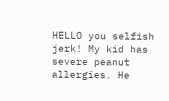HELLO you selfish jerk! My kid has severe peanut allergies. He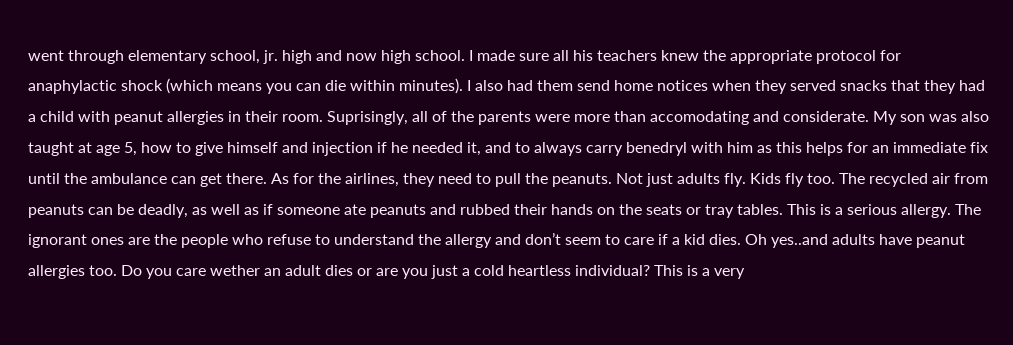went through elementary school, jr. high and now high school. I made sure all his teachers knew the appropriate protocol for anaphylactic shock (which means you can die within minutes). I also had them send home notices when they served snacks that they had a child with peanut allergies in their room. Suprisingly, all of the parents were more than accomodating and considerate. My son was also taught at age 5, how to give himself and injection if he needed it, and to always carry benedryl with him as this helps for an immediate fix until the ambulance can get there. As for the airlines, they need to pull the peanuts. Not just adults fly. Kids fly too. The recycled air from peanuts can be deadly, as well as if someone ate peanuts and rubbed their hands on the seats or tray tables. This is a serious allergy. The ignorant ones are the people who refuse to understand the allergy and don’t seem to care if a kid dies. Oh yes..and adults have peanut allergies too. Do you care wether an adult dies or are you just a cold heartless individual? This is a very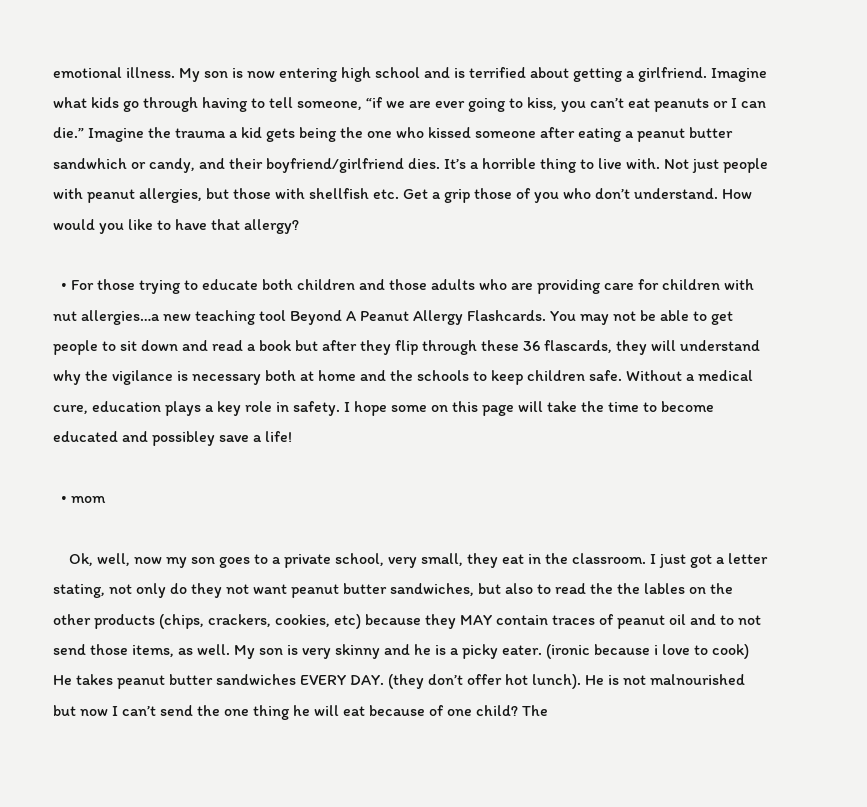emotional illness. My son is now entering high school and is terrified about getting a girlfriend. Imagine what kids go through having to tell someone, “if we are ever going to kiss, you can’t eat peanuts or I can die.” Imagine the trauma a kid gets being the one who kissed someone after eating a peanut butter sandwhich or candy, and their boyfriend/girlfriend dies. It’s a horrible thing to live with. Not just people with peanut allergies, but those with shellfish etc. Get a grip those of you who don’t understand. How would you like to have that allergy?

  • For those trying to educate both children and those adults who are providing care for children with nut allergies…a new teaching tool Beyond A Peanut Allergy Flashcards. You may not be able to get people to sit down and read a book but after they flip through these 36 flascards, they will understand why the vigilance is necessary both at home and the schools to keep children safe. Without a medical cure, education plays a key role in safety. I hope some on this page will take the time to become educated and possibley save a life!

  • mom

    Ok, well, now my son goes to a private school, very small, they eat in the classroom. I just got a letter stating, not only do they not want peanut butter sandwiches, but also to read the the lables on the other products (chips, crackers, cookies, etc) because they MAY contain traces of peanut oil and to not send those items, as well. My son is very skinny and he is a picky eater. (ironic because i love to cook) He takes peanut butter sandwiches EVERY DAY. (they don’t offer hot lunch). He is not malnourished but now I can’t send the one thing he will eat because of one child? The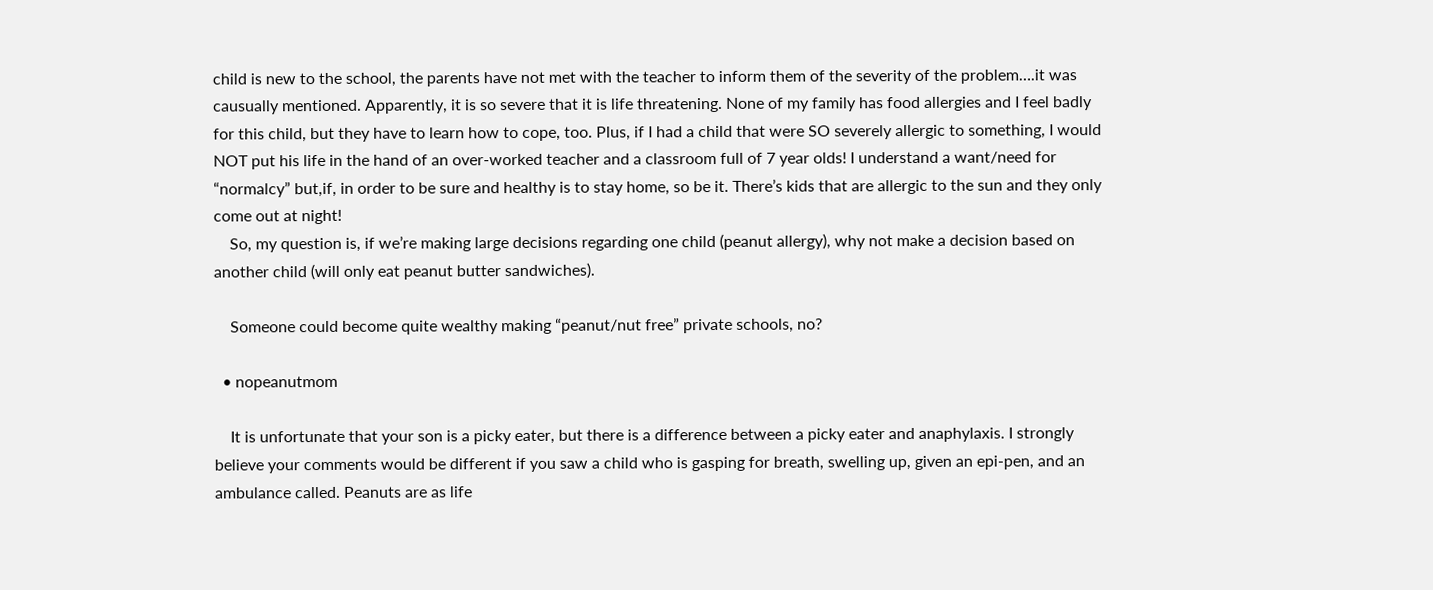child is new to the school, the parents have not met with the teacher to inform them of the severity of the problem….it was causually mentioned. Apparently, it is so severe that it is life threatening. None of my family has food allergies and I feel badly for this child, but they have to learn how to cope, too. Plus, if I had a child that were SO severely allergic to something, I would NOT put his life in the hand of an over-worked teacher and a classroom full of 7 year olds! I understand a want/need for “normalcy” but,if, in order to be sure and healthy is to stay home, so be it. There’s kids that are allergic to the sun and they only come out at night!
    So, my question is, if we’re making large decisions regarding one child (peanut allergy), why not make a decision based on another child (will only eat peanut butter sandwiches).

    Someone could become quite wealthy making “peanut/nut free” private schools, no?

  • nopeanutmom

    It is unfortunate that your son is a picky eater, but there is a difference between a picky eater and anaphylaxis. I strongly believe your comments would be different if you saw a child who is gasping for breath, swelling up, given an epi-pen, and an ambulance called. Peanuts are as life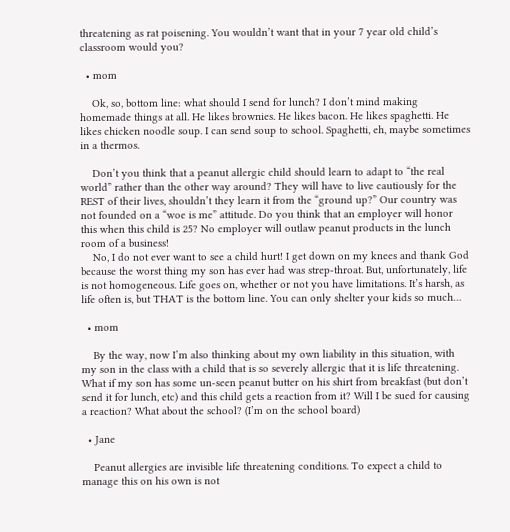threatening as rat poisening. You wouldn’t want that in your 7 year old child’s classroom would you?

  • mom

    Ok, so, bottom line: what should I send for lunch? I don’t mind making homemade things at all. He likes brownies. He likes bacon. He likes spaghetti. He likes chicken noodle soup. I can send soup to school. Spaghetti, eh, maybe sometimes in a thermos.

    Don’t you think that a peanut allergic child should learn to adapt to “the real world” rather than the other way around? They will have to live cautiously for the REST of their lives, shouldn’t they learn it from the “ground up?” Our country was not founded on a “woe is me” attitude. Do you think that an employer will honor this when this child is 25? No employer will outlaw peanut products in the lunch room of a business!
    No, I do not ever want to see a child hurt! I get down on my knees and thank God because the worst thing my son has ever had was strep-throat. But, unfortunately, life is not homogeneous. Life goes on, whether or not you have limitations. It’s harsh, as life often is, but THAT is the bottom line. You can only shelter your kids so much…

  • mom

    By the way, now I’m also thinking about my own liability in this situation, with my son in the class with a child that is so severely allergic that it is life threatening. What if my son has some un-seen peanut butter on his shirt from breakfast (but don’t send it for lunch, etc) and this child gets a reaction from it? Will I be sued for causing a reaction? What about the school? (I’m on the school board)

  • Jane

    Peanut allergies are invisible life threatening conditions. To expect a child to manage this on his own is not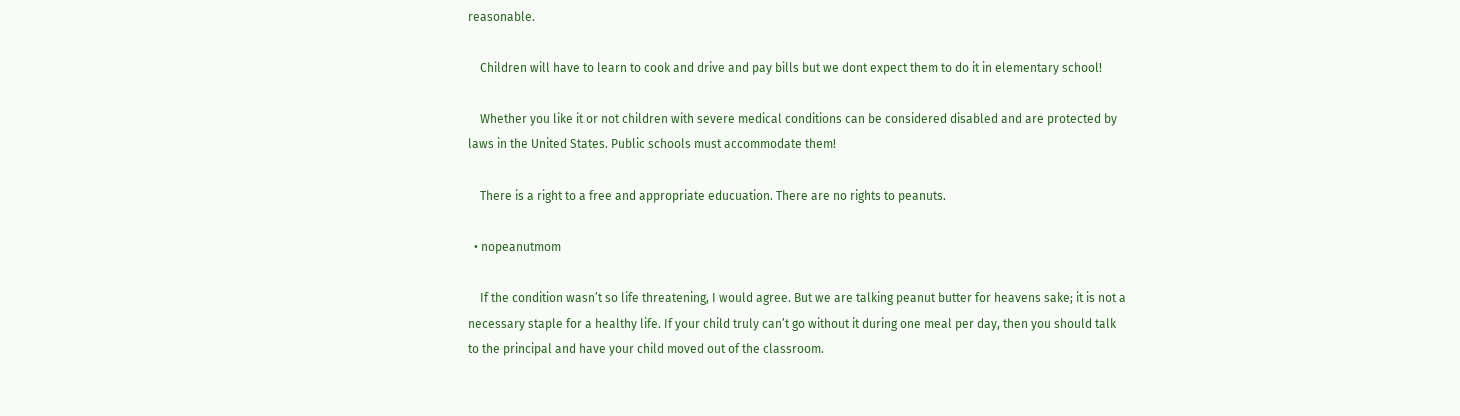reasonable.

    Children will have to learn to cook and drive and pay bills but we dont expect them to do it in elementary school!

    Whether you like it or not children with severe medical conditions can be considered disabled and are protected by laws in the United States. Public schools must accommodate them!

    There is a right to a free and appropriate educuation. There are no rights to peanuts.

  • nopeanutmom

    If the condition wasn’t so life threatening, I would agree. But we are talking peanut butter for heavens sake; it is not a necessary staple for a healthy life. If your child truly can’t go without it during one meal per day, then you should talk to the principal and have your child moved out of the classroom.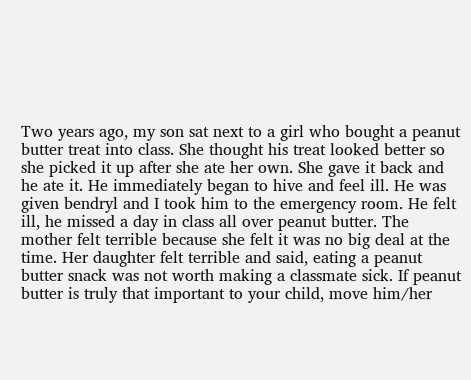Two years ago, my son sat next to a girl who bought a peanut butter treat into class. She thought his treat looked better so she picked it up after she ate her own. She gave it back and he ate it. He immediately began to hive and feel ill. He was given bendryl and I took him to the emergency room. He felt ill, he missed a day in class all over peanut butter. The mother felt terrible because she felt it was no big deal at the time. Her daughter felt terrible and said, eating a peanut butter snack was not worth making a classmate sick. If peanut butter is truly that important to your child, move him/her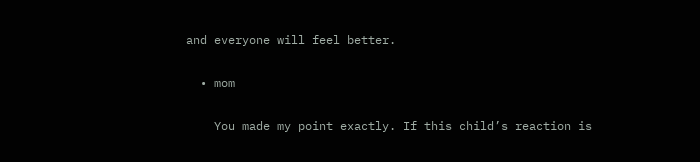and everyone will feel better.

  • mom

    You made my point exactly. If this child’s reaction is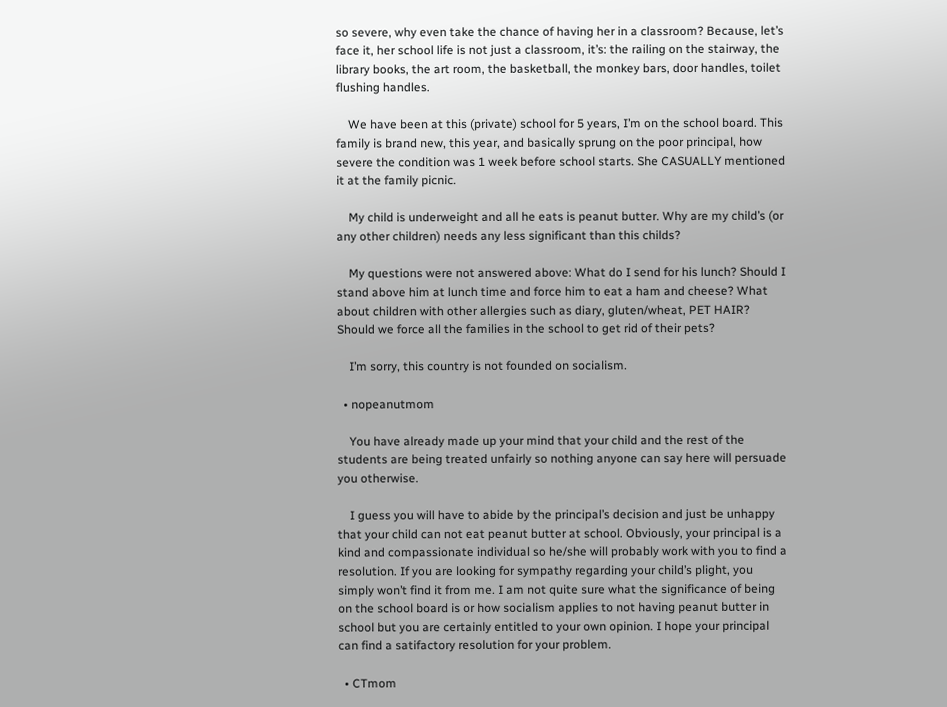so severe, why even take the chance of having her in a classroom? Because, let’s face it, her school life is not just a classroom, it’s: the railing on the stairway, the library books, the art room, the basketball, the monkey bars, door handles, toilet flushing handles.

    We have been at this (private) school for 5 years, I’m on the school board. This family is brand new, this year, and basically sprung on the poor principal, how severe the condition was 1 week before school starts. She CASUALLY mentioned it at the family picnic.

    My child is underweight and all he eats is peanut butter. Why are my child’s (or any other children) needs any less significant than this childs?

    My questions were not answered above: What do I send for his lunch? Should I stand above him at lunch time and force him to eat a ham and cheese? What about children with other allergies such as diary, gluten/wheat, PET HAIR? Should we force all the families in the school to get rid of their pets?

    I’m sorry, this country is not founded on socialism.

  • nopeanutmom

    You have already made up your mind that your child and the rest of the students are being treated unfairly so nothing anyone can say here will persuade you otherwise.

    I guess you will have to abide by the principal’s decision and just be unhappy that your child can not eat peanut butter at school. Obviously, your principal is a kind and compassionate individual so he/she will probably work with you to find a resolution. If you are looking for sympathy regarding your child’s plight, you simply won’t find it from me. I am not quite sure what the significance of being on the school board is or how socialism applies to not having peanut butter in school but you are certainly entitled to your own opinion. I hope your principal can find a satifactory resolution for your problem.

  • CTmom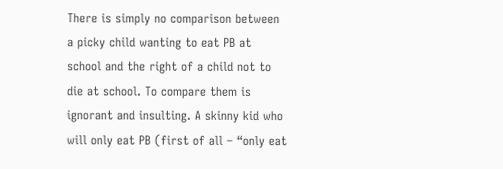There is simply no comparison between a picky child wanting to eat PB at school and the right of a child not to die at school. To compare them is ignorant and insulting. A skinny kid who will only eat PB (first of all – “only eat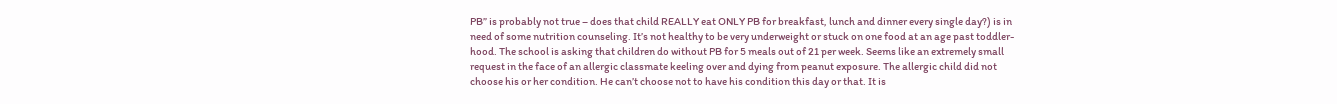PB” is probably not true – does that child REALLY eat ONLY PB for breakfast, lunch and dinner every single day?) is in need of some nutrition counseling. It’s not healthy to be very underweight or stuck on one food at an age past toddler-hood. The school is asking that children do without PB for 5 meals out of 21 per week. Seems like an extremely small request in the face of an allergic classmate keeling over and dying from peanut exposure. The allergic child did not choose his or her condition. He can’t choose not to have his condition this day or that. It is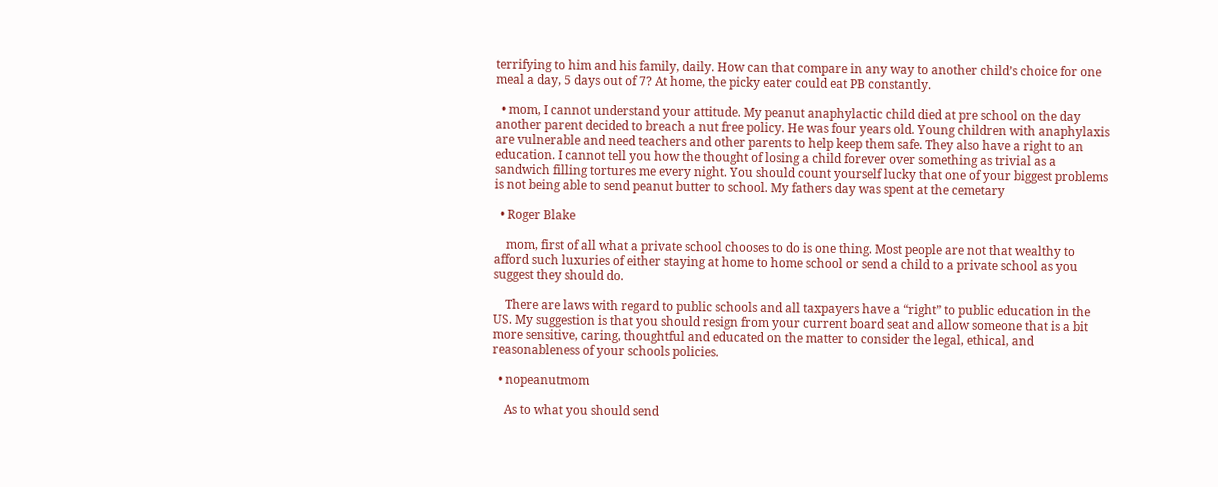terrifying to him and his family, daily. How can that compare in any way to another child’s choice for one meal a day, 5 days out of 7? At home, the picky eater could eat PB constantly.

  • mom, I cannot understand your attitude. My peanut anaphylactic child died at pre school on the day another parent decided to breach a nut free policy. He was four years old. Young children with anaphylaxis are vulnerable and need teachers and other parents to help keep them safe. They also have a right to an education. I cannot tell you how the thought of losing a child forever over something as trivial as a sandwich filling tortures me every night. You should count yourself lucky that one of your biggest problems is not being able to send peanut butter to school. My fathers day was spent at the cemetary

  • Roger Blake

    mom, first of all what a private school chooses to do is one thing. Most people are not that wealthy to afford such luxuries of either staying at home to home school or send a child to a private school as you suggest they should do.

    There are laws with regard to public schools and all taxpayers have a “right” to public education in the US. My suggestion is that you should resign from your current board seat and allow someone that is a bit more sensitive, caring, thoughtful and educated on the matter to consider the legal, ethical, and reasonableness of your schools policies.

  • nopeanutmom

    As to what you should send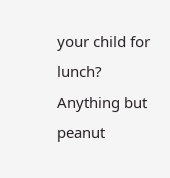your child for lunch? Anything but peanut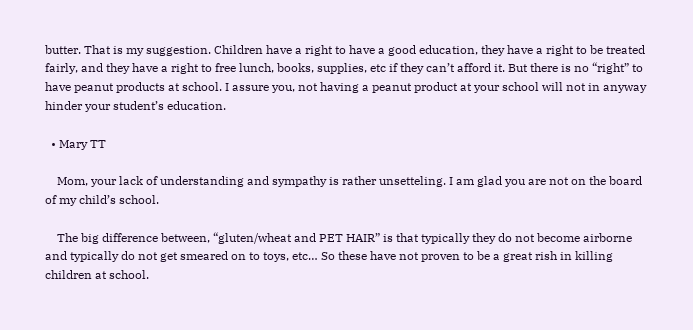butter. That is my suggestion. Children have a right to have a good education, they have a right to be treated fairly, and they have a right to free lunch, books, supplies, etc if they can’t afford it. But there is no “right” to have peanut products at school. I assure you, not having a peanut product at your school will not in anyway hinder your student’s education.

  • Mary TT

    Mom, your lack of understanding and sympathy is rather unsetteling. I am glad you are not on the board of my child’s school.

    The big difference between, “gluten/wheat and PET HAIR” is that typically they do not become airborne and typically do not get smeared on to toys, etc… So these have not proven to be a great rish in killing children at school.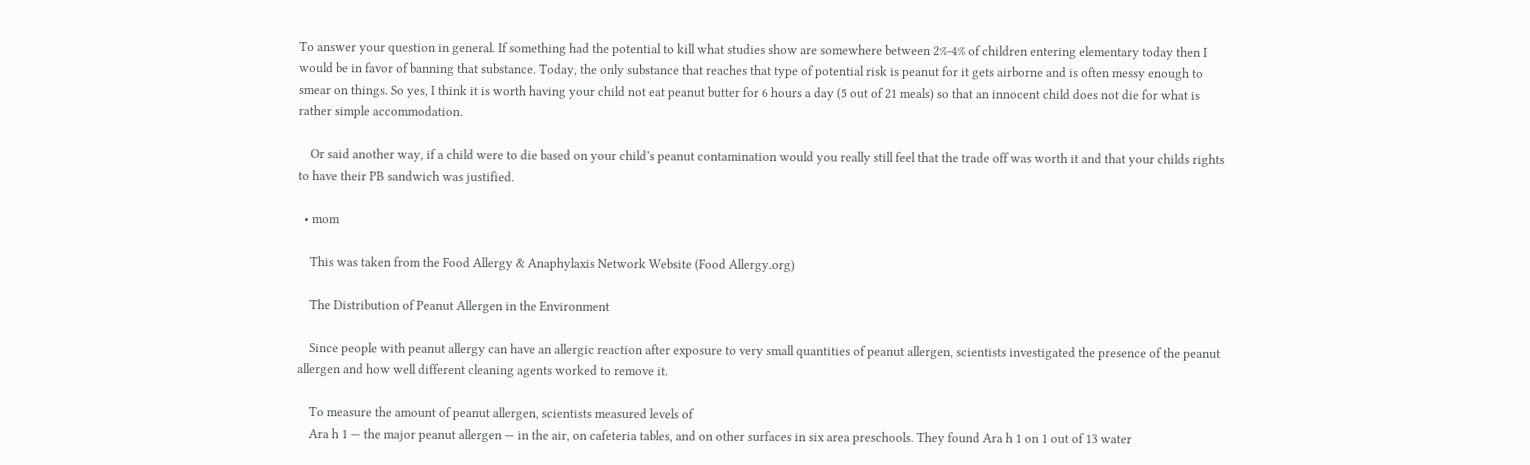To answer your question in general. If something had the potential to kill what studies show are somewhere between 2%-4% of children entering elementary today then I would be in favor of banning that substance. Today, the only substance that reaches that type of potential risk is peanut for it gets airborne and is often messy enough to smear on things. So yes, I think it is worth having your child not eat peanut butter for 6 hours a day (5 out of 21 meals) so that an innocent child does not die for what is rather simple accommodation.

    Or said another way, if a child were to die based on your child’s peanut contamination would you really still feel that the trade off was worth it and that your childs rights to have their PB sandwich was justified.

  • mom

    This was taken from the Food Allergy & Anaphylaxis Network Website (Food Allergy.org)

    The Distribution of Peanut Allergen in the Environment

    Since people with peanut allergy can have an allergic reaction after exposure to very small quantities of peanut allergen, scientists investigated the presence of the peanut allergen and how well different cleaning agents worked to remove it.

    To measure the amount of peanut allergen, scientists measured levels of
    Ara h 1 — the major peanut allergen — in the air, on cafeteria tables, and on other surfaces in six area preschools. They found Ara h 1 on 1 out of 13 water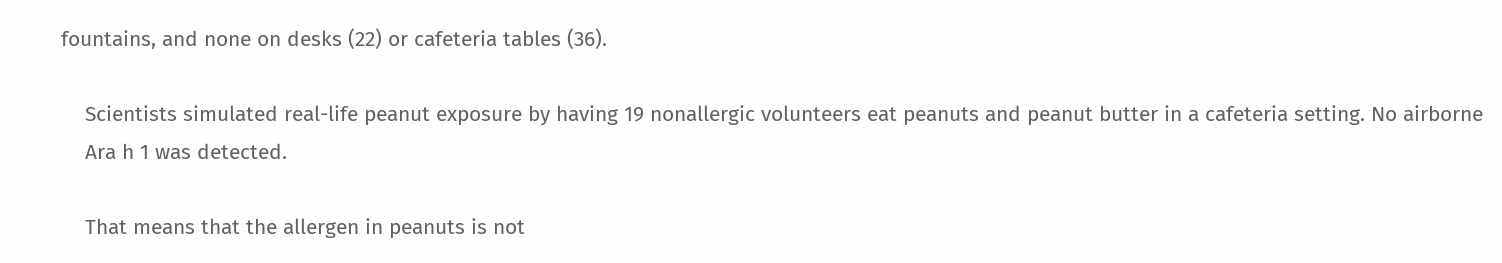fountains, and none on desks (22) or cafeteria tables (36).

    Scientists simulated real-life peanut exposure by having 19 nonallergic volunteers eat peanuts and peanut butter in a cafeteria setting. No airborne
    Ara h 1 was detected.

    That means that the allergen in peanuts is not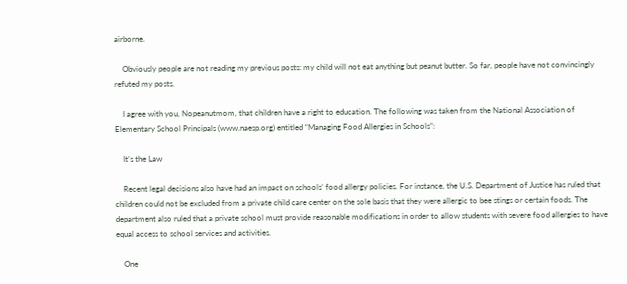airborne.

    Obviously people are not reading my previous posts: my child will not eat anything but peanut butter. So far, people have not convincingly refuted my posts.

    I agree with you, Nopeanutmom, that children have a right to education. The following was taken from the National Association of Elementary School Principals (www.naesp.org) entitled “Managing Food Allergies in Schools”:

    It’s the Law

    Recent legal decisions also have had an impact on schools’ food allergy policies. For instance, the U.S. Department of Justice has ruled that children could not be excluded from a private child care center on the sole basis that they were allergic to bee stings or certain foods. The department also ruled that a private school must provide reasonable modifications in order to allow students with severe food allergies to have equal access to school services and activities.

    One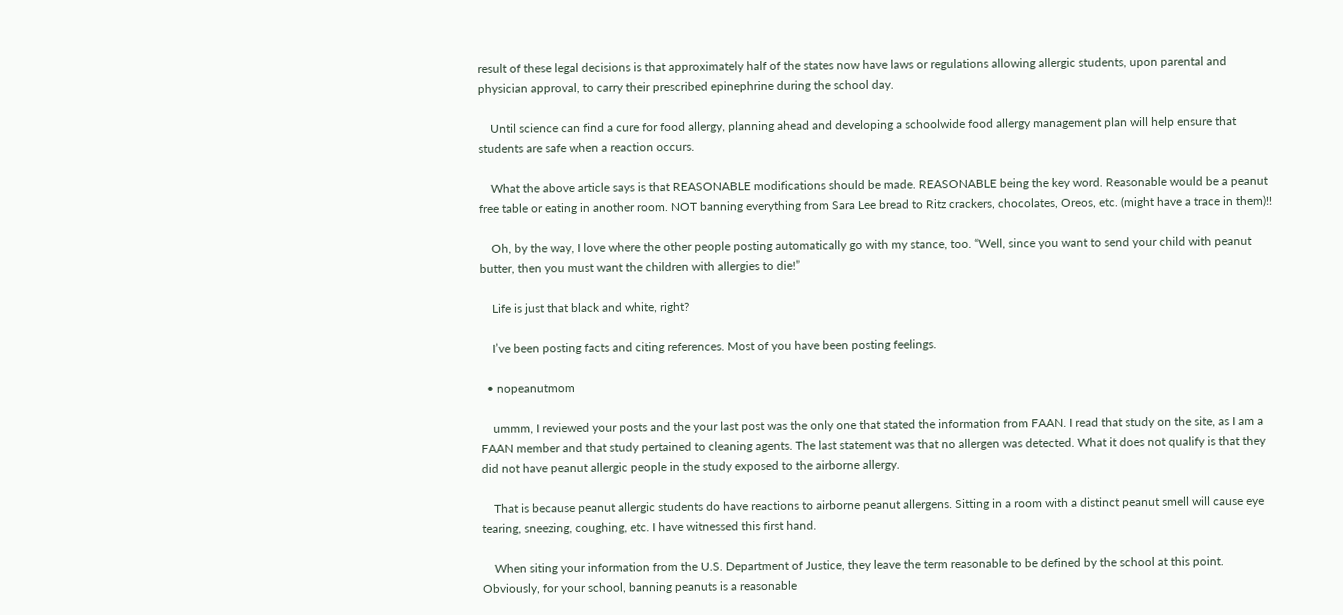result of these legal decisions is that approximately half of the states now have laws or regulations allowing allergic students, upon parental and physician approval, to carry their prescribed epinephrine during the school day.

    Until science can find a cure for food allergy, planning ahead and developing a schoolwide food allergy management plan will help ensure that students are safe when a reaction occurs.

    What the above article says is that REASONABLE modifications should be made. REASONABLE being the key word. Reasonable would be a peanut free table or eating in another room. NOT banning everything from Sara Lee bread to Ritz crackers, chocolates, Oreos, etc. (might have a trace in them)!!

    Oh, by the way, I love where the other people posting automatically go with my stance, too. “Well, since you want to send your child with peanut butter, then you must want the children with allergies to die!”

    Life is just that black and white, right?

    I’ve been posting facts and citing references. Most of you have been posting feelings.

  • nopeanutmom

    ummm, I reviewed your posts and the your last post was the only one that stated the information from FAAN. I read that study on the site, as I am a FAAN member and that study pertained to cleaning agents. The last statement was that no allergen was detected. What it does not qualify is that they did not have peanut allergic people in the study exposed to the airborne allergy.

    That is because peanut allergic students do have reactions to airborne peanut allergens. Sitting in a room with a distinct peanut smell will cause eye tearing, sneezing, coughing, etc. I have witnessed this first hand.

    When siting your information from the U.S. Department of Justice, they leave the term reasonable to be defined by the school at this point. Obviously, for your school, banning peanuts is a reasonable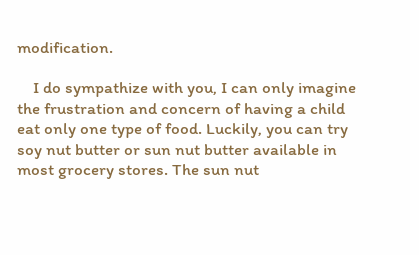modification.

    I do sympathize with you, I can only imagine the frustration and concern of having a child eat only one type of food. Luckily, you can try soy nut butter or sun nut butter available in most grocery stores. The sun nut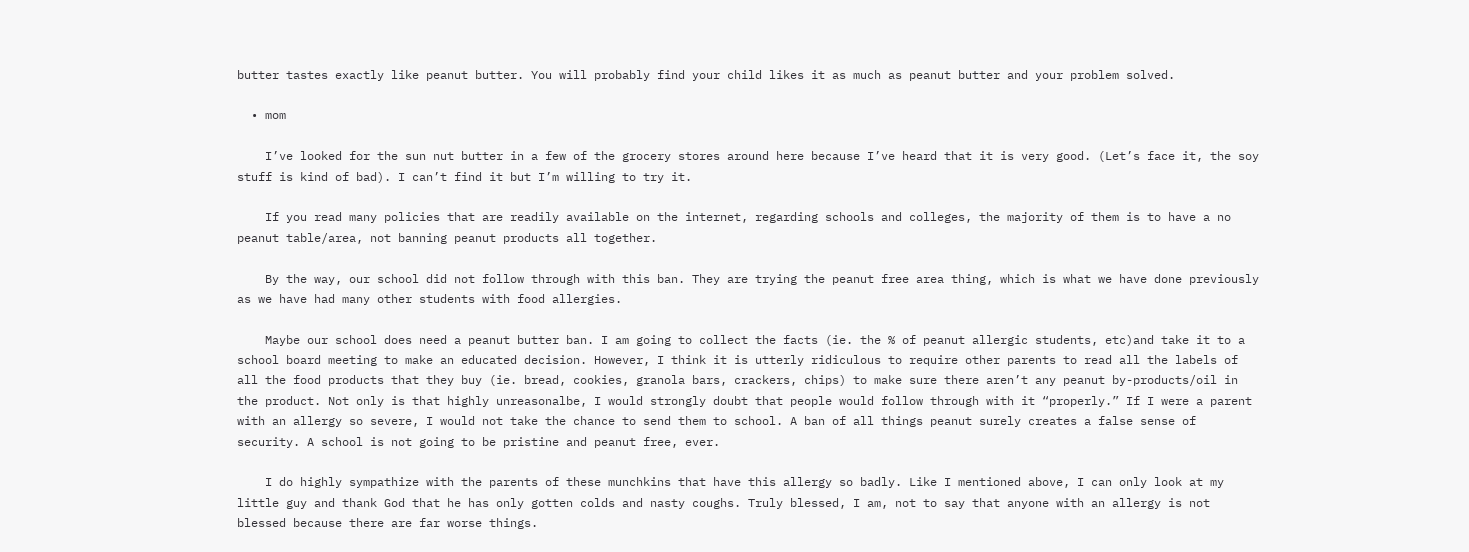butter tastes exactly like peanut butter. You will probably find your child likes it as much as peanut butter and your problem solved.

  • mom

    I’ve looked for the sun nut butter in a few of the grocery stores around here because I’ve heard that it is very good. (Let’s face it, the soy stuff is kind of bad). I can’t find it but I’m willing to try it.

    If you read many policies that are readily available on the internet, regarding schools and colleges, the majority of them is to have a no peanut table/area, not banning peanut products all together.

    By the way, our school did not follow through with this ban. They are trying the peanut free area thing, which is what we have done previously as we have had many other students with food allergies.

    Maybe our school does need a peanut butter ban. I am going to collect the facts (ie. the % of peanut allergic students, etc)and take it to a school board meeting to make an educated decision. However, I think it is utterly ridiculous to require other parents to read all the labels of all the food products that they buy (ie. bread, cookies, granola bars, crackers, chips) to make sure there aren’t any peanut by-products/oil in the product. Not only is that highly unreasonalbe, I would strongly doubt that people would follow through with it “properly.” If I were a parent with an allergy so severe, I would not take the chance to send them to school. A ban of all things peanut surely creates a false sense of security. A school is not going to be pristine and peanut free, ever.

    I do highly sympathize with the parents of these munchkins that have this allergy so badly. Like I mentioned above, I can only look at my little guy and thank God that he has only gotten colds and nasty coughs. Truly blessed, I am, not to say that anyone with an allergy is not blessed because there are far worse things.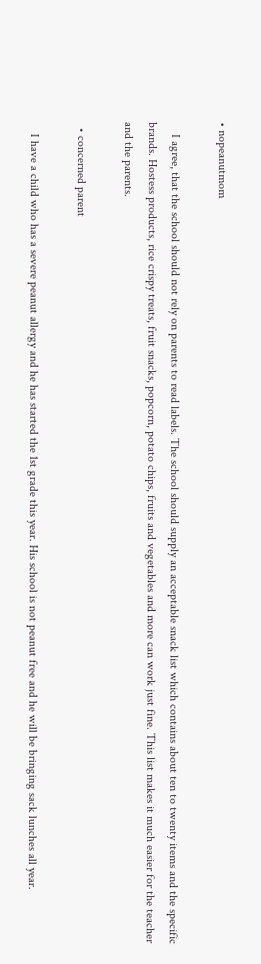• nopeanutmom

    I agree, that the school should not rely on parents to read labels. The school should supply an acceptable snack list which contains about ten to twenty items and the specific brands. Hostess products, rice crispy treats, fruit snacks, popcorn, potato chips, fruits and vegetables and more can work just fine. This list makes it much easier for the teacher and the parents.

  • concerned parent

    I have a child who has a severe peanut allergy and he has started the 1st grade this year. His school is not peanut free and he will be bringing sack lunches all year.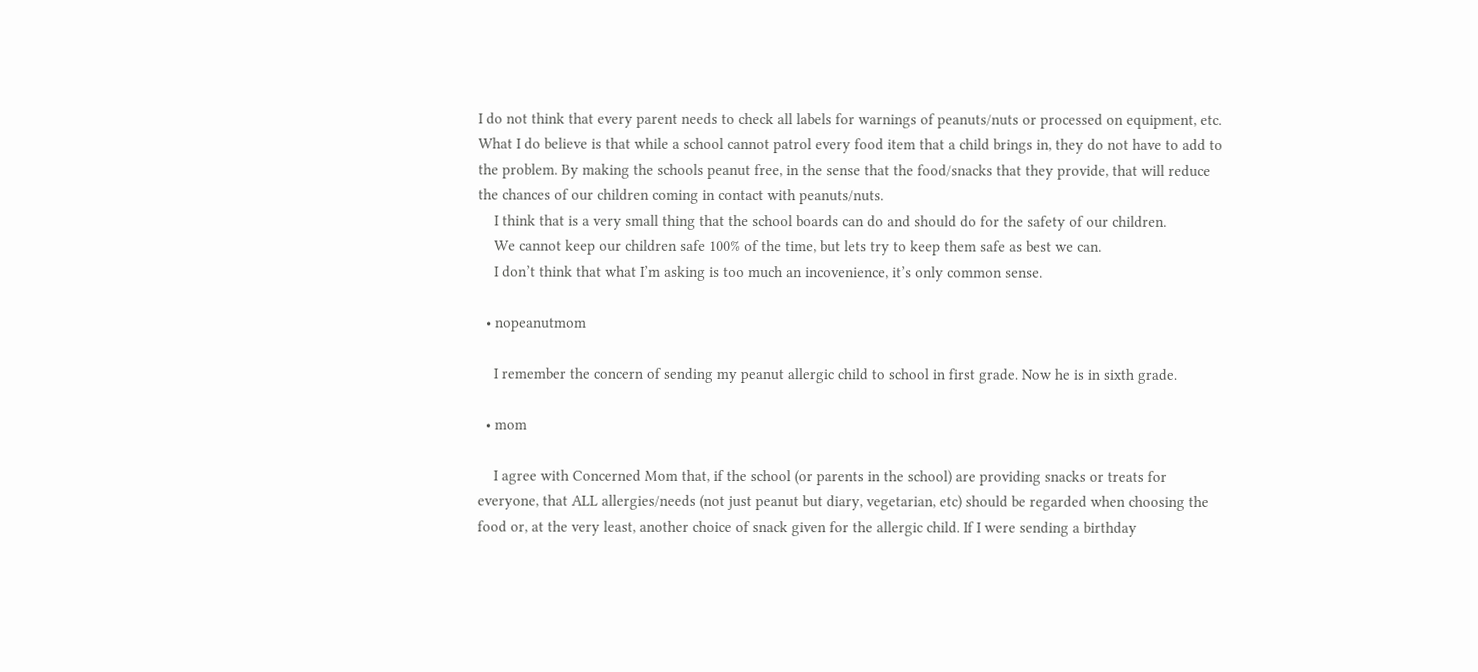I do not think that every parent needs to check all labels for warnings of peanuts/nuts or processed on equipment, etc. What I do believe is that while a school cannot patrol every food item that a child brings in, they do not have to add to the problem. By making the schools peanut free, in the sense that the food/snacks that they provide, that will reduce the chances of our children coming in contact with peanuts/nuts.
    I think that is a very small thing that the school boards can do and should do for the safety of our children.
    We cannot keep our children safe 100% of the time, but lets try to keep them safe as best we can.
    I don’t think that what I’m asking is too much an incovenience, it’s only common sense.

  • nopeanutmom

    I remember the concern of sending my peanut allergic child to school in first grade. Now he is in sixth grade.

  • mom

    I agree with Concerned Mom that, if the school (or parents in the school) are providing snacks or treats for everyone, that ALL allergies/needs (not just peanut but diary, vegetarian, etc) should be regarded when choosing the food or, at the very least, another choice of snack given for the allergic child. If I were sending a birthday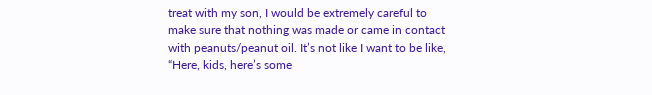treat with my son, I would be extremely careful to make sure that nothing was made or came in contact with peanuts/peanut oil. It’s not like I want to be like, “Here, kids, here’s some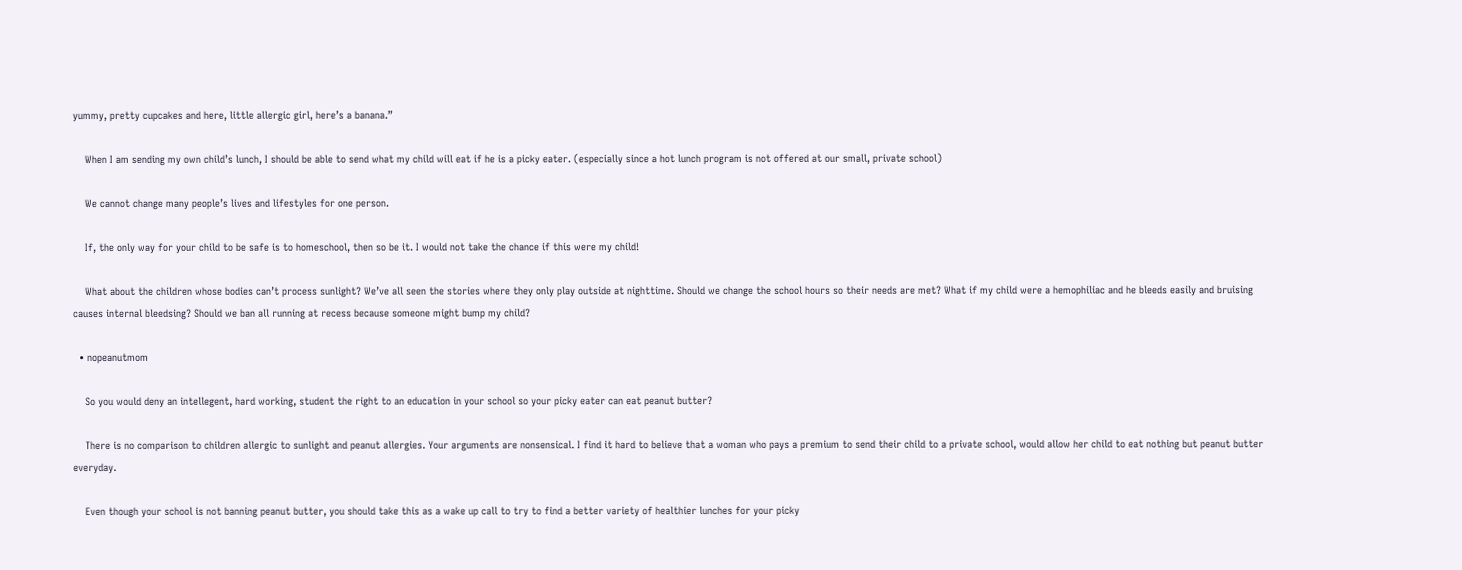yummy, pretty cupcakes and here, little allergic girl, here’s a banana.”

    When I am sending my own child’s lunch, I should be able to send what my child will eat if he is a picky eater. (especially since a hot lunch program is not offered at our small, private school)

    We cannot change many people’s lives and lifestyles for one person.

    If, the only way for your child to be safe is to homeschool, then so be it. I would not take the chance if this were my child!

    What about the children whose bodies can’t process sunlight? We’ve all seen the stories where they only play outside at nighttime. Should we change the school hours so their needs are met? What if my child were a hemophiliac and he bleeds easily and bruising causes internal bleedsing? Should we ban all running at recess because someone might bump my child?

  • nopeanutmom

    So you would deny an intellegent, hard working, student the right to an education in your school so your picky eater can eat peanut butter?

    There is no comparison to children allergic to sunlight and peanut allergies. Your arguments are nonsensical. I find it hard to believe that a woman who pays a premium to send their child to a private school, would allow her child to eat nothing but peanut butter everyday.

    Even though your school is not banning peanut butter, you should take this as a wake up call to try to find a better variety of healthier lunches for your picky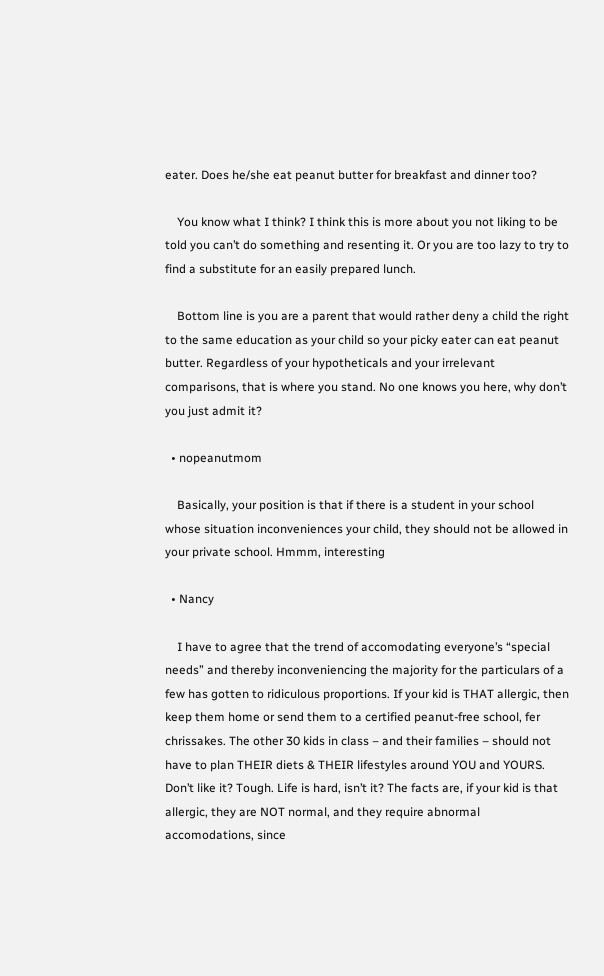eater. Does he/she eat peanut butter for breakfast and dinner too?

    You know what I think? I think this is more about you not liking to be told you can’t do something and resenting it. Or you are too lazy to try to find a substitute for an easily prepared lunch.

    Bottom line is you are a parent that would rather deny a child the right to the same education as your child so your picky eater can eat peanut butter. Regardless of your hypotheticals and your irrelevant comparisons, that is where you stand. No one knows you here, why don’t you just admit it?

  • nopeanutmom

    Basically, your position is that if there is a student in your school whose situation inconveniences your child, they should not be allowed in your private school. Hmmm, interesting

  • Nancy

    I have to agree that the trend of accomodating everyone’s “special needs” and thereby inconveniencing the majority for the particulars of a few has gotten to ridiculous proportions. If your kid is THAT allergic, then keep them home or send them to a certified peanut-free school, fer chrissakes. The other 30 kids in class – and their families – should not have to plan THEIR diets & THEIR lifestyles around YOU and YOURS. Don’t like it? Tough. Life is hard, isn’t it? The facts are, if your kid is that allergic, they are NOT normal, and they require abnormal accomodations, since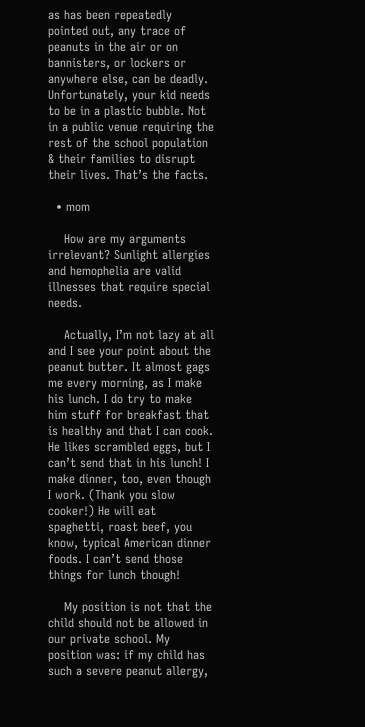as has been repeatedly pointed out, any trace of peanuts in the air or on bannisters, or lockers or anywhere else, can be deadly. Unfortunately, your kid needs to be in a plastic bubble. Not in a public venue requiring the rest of the school population & their families to disrupt their lives. That’s the facts.

  • mom

    How are my arguments irrelevant? Sunlight allergies and hemophelia are valid illnesses that require special needs.

    Actually, I’m not lazy at all and I see your point about the peanut butter. It almost gags me every morning, as I make his lunch. I do try to make him stuff for breakfast that is healthy and that I can cook. He likes scrambled eggs, but I can’t send that in his lunch! I make dinner, too, even though I work. (Thank you slow cooker!) He will eat spaghetti, roast beef, you know, typical American dinner foods. I can’t send those things for lunch though!

    My position is not that the child should not be allowed in our private school. My position was: if my child has such a severe peanut allergy,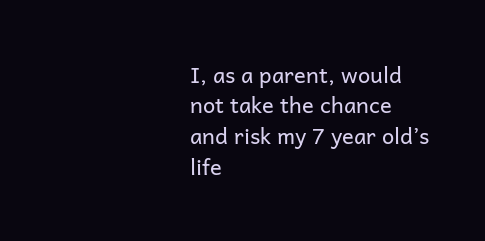I, as a parent, would not take the chance and risk my 7 year old’s life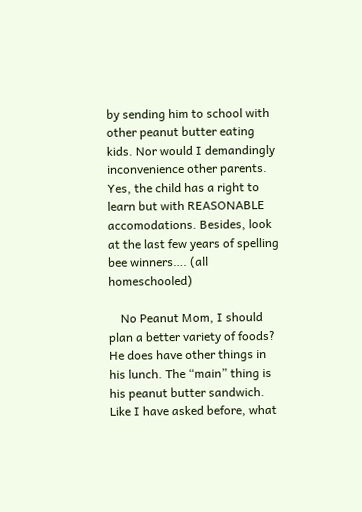by sending him to school with other peanut butter eating kids. Nor would I demandingly inconvenience other parents. Yes, the child has a right to learn but with REASONABLE accomodations. Besides, look at the last few years of spelling bee winners…. (all homeschooled)

    No Peanut Mom, I should plan a better variety of foods? He does have other things in his lunch. The “main” thing is his peanut butter sandwich. Like I have asked before, what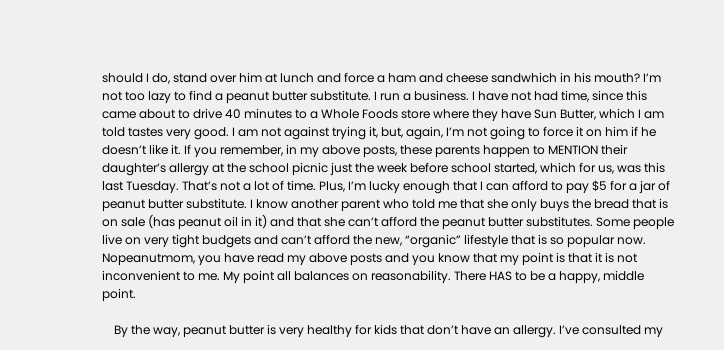should I do, stand over him at lunch and force a ham and cheese sandwhich in his mouth? I’m not too lazy to find a peanut butter substitute. I run a business. I have not had time, since this came about to drive 40 minutes to a Whole Foods store where they have Sun Butter, which I am told tastes very good. I am not against trying it, but, again, I’m not going to force it on him if he doesn’t like it. If you remember, in my above posts, these parents happen to MENTION their daughter’s allergy at the school picnic just the week before school started, which for us, was this last Tuesday. That’s not a lot of time. Plus, I’m lucky enough that I can afford to pay $5 for a jar of peanut butter substitute. I know another parent who told me that she only buys the bread that is on sale (has peanut oil in it) and that she can’t afford the peanut butter substitutes. Some people live on very tight budgets and can’t afford the new, “organic” lifestyle that is so popular now. Nopeanutmom, you have read my above posts and you know that my point is that it is not inconvenient to me. My point all balances on reasonability. There HAS to be a happy, middle point.

    By the way, peanut butter is very healthy for kids that don’t have an allergy. I’ve consulted my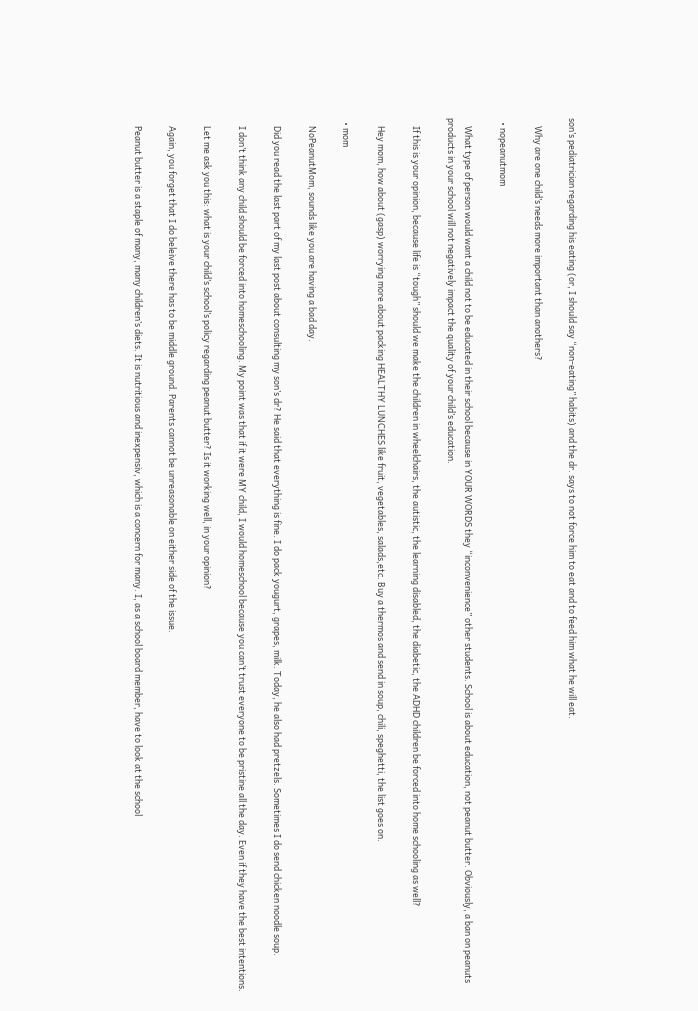son’s pediatrician regarding his eating (or, I should say “non-eating” habits) and the dr. says to not force him to eat and to feed him what he will eat.

    Why are one child’s needs more important than anothers?

  • nopeanutmom

    What type of person would want a child not to be educated in their school because in YOUR WORDS they “inconvenience” other students. School is about education, not peanut butter. Obviously, a ban on peanuts products in your school will not negatively impact the quality of your child’s education.

    If this is your opinion, because life is “tough” should we make the children in wheelchairs, the autistic, the learning disabled, the diabetic, the ADHD children be forced into home schooling as well?

    Hey mom, how about (gasp) worrying more about packing HEALTHY LUNCHES like fruit, vegetables, salads,etc. Buy a thermos and send in soup, chili, speghetti, the list goes on.

  • mom

    NoPeanutMom, sounds like you are having a bad day.

    Did you read the last part of my last post about consulting my son’s dr? He said that everything is fine. I do pack yougurt, grapes, milk. Today, he also had pretzels. Sometimes I do send chicken noodle soup.

    I don’t think any child should be forced into homeschooling. My point was that if it were MY child, I would homeschool because you can’t trust everyone to be pristine all the day. Even if they have the best intentions.

    Let me ask you this: what is your child’s school’s policy regarding peanut butter? Is it working well, in your opinion?

    Again, you forget that I do beleive there has to be middle ground. Parents cannot be unreasonable on either side of the issue.

    Peanut butter is a staple of many, many children’s diets. It is nutritious and inexpensiv, which is a concern for many. I, as a school board member, have to look at the school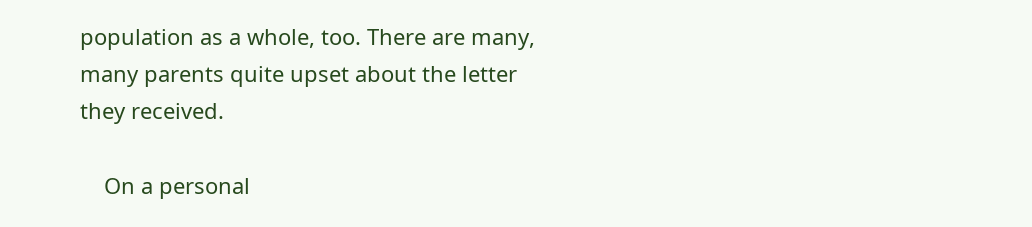population as a whole, too. There are many, many parents quite upset about the letter they received.

    On a personal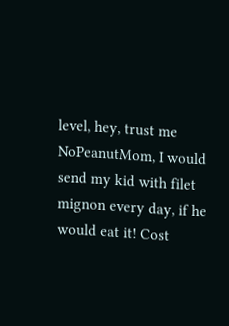level, hey, trust me NoPeanutMom, I would send my kid with filet mignon every day, if he would eat it! Cost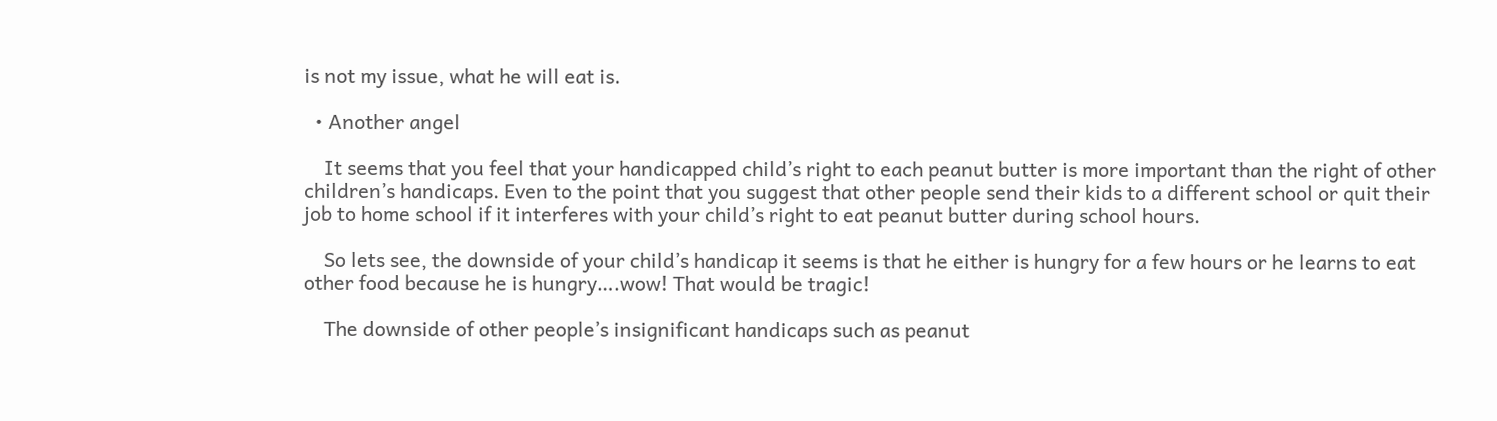is not my issue, what he will eat is.

  • Another angel

    It seems that you feel that your handicapped child’s right to each peanut butter is more important than the right of other children’s handicaps. Even to the point that you suggest that other people send their kids to a different school or quit their job to home school if it interferes with your child’s right to eat peanut butter during school hours.

    So lets see, the downside of your child’s handicap it seems is that he either is hungry for a few hours or he learns to eat other food because he is hungry….wow! That would be tragic!

    The downside of other people’s insignificant handicaps such as peanut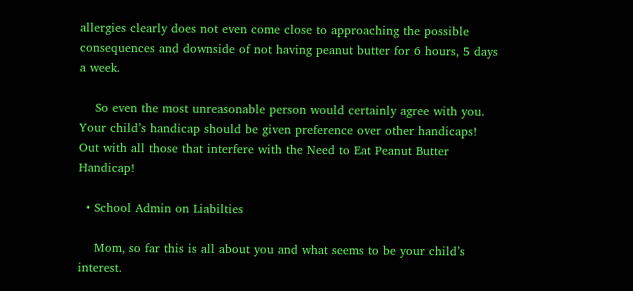allergies clearly does not even come close to approaching the possible consequences and downside of not having peanut butter for 6 hours, 5 days a week.

    So even the most unreasonable person would certainly agree with you. Your child’s handicap should be given preference over other handicaps! Out with all those that interfere with the Need to Eat Peanut Butter Handicap!

  • School Admin on Liabilties

    Mom, so far this is all about you and what seems to be your child’s interest.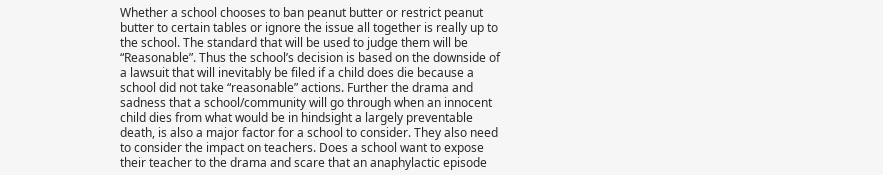Whether a school chooses to ban peanut butter or restrict peanut butter to certain tables or ignore the issue all together is really up to the school. The standard that will be used to judge them will be “Reasonable”. Thus the school’s decision is based on the downside of a lawsuit that will inevitably be filed if a child does die because a school did not take “reasonable” actions. Further the drama and sadness that a school/community will go through when an innocent child dies from what would be in hindsight a largely preventable death, is also a major factor for a school to consider. They also need to consider the impact on teachers. Does a school want to expose their teacher to the drama and scare that an anaphylactic episode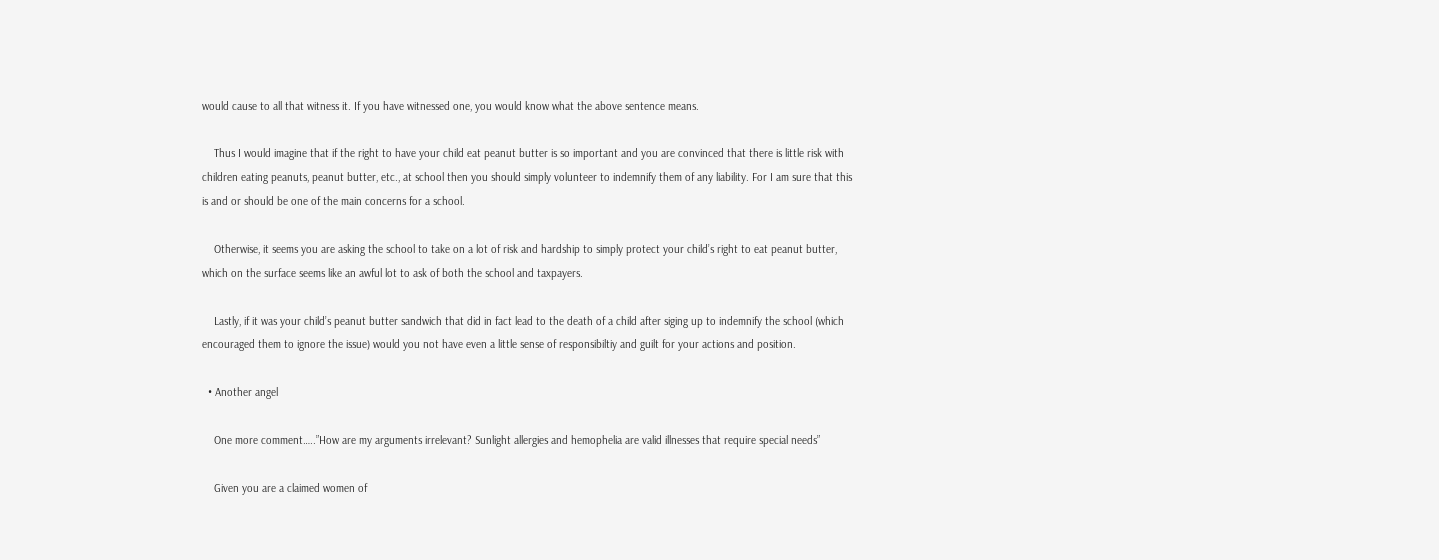would cause to all that witness it. If you have witnessed one, you would know what the above sentence means.

    Thus I would imagine that if the right to have your child eat peanut butter is so important and you are convinced that there is little risk with children eating peanuts, peanut butter, etc., at school then you should simply volunteer to indemnify them of any liability. For I am sure that this is and or should be one of the main concerns for a school.

    Otherwise, it seems you are asking the school to take on a lot of risk and hardship to simply protect your child’s right to eat peanut butter, which on the surface seems like an awful lot to ask of both the school and taxpayers.

    Lastly, if it was your child’s peanut butter sandwich that did in fact lead to the death of a child after siging up to indemnify the school (which encouraged them to ignore the issue) would you not have even a little sense of responsibiltiy and guilt for your actions and position.

  • Another angel

    One more comment…..”How are my arguments irrelevant? Sunlight allergies and hemophelia are valid illnesses that require special needs”

    Given you are a claimed women of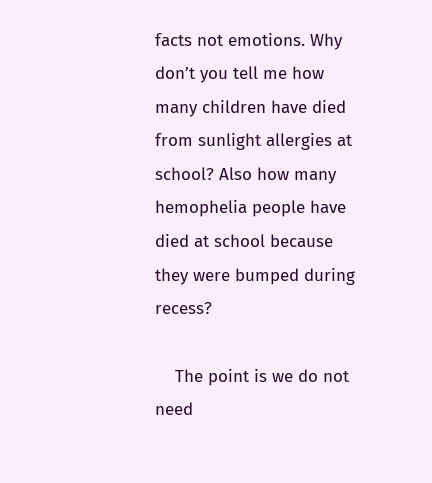facts not emotions. Why don’t you tell me how many children have died from sunlight allergies at school? Also how many hemophelia people have died at school because they were bumped during recess?

    The point is we do not need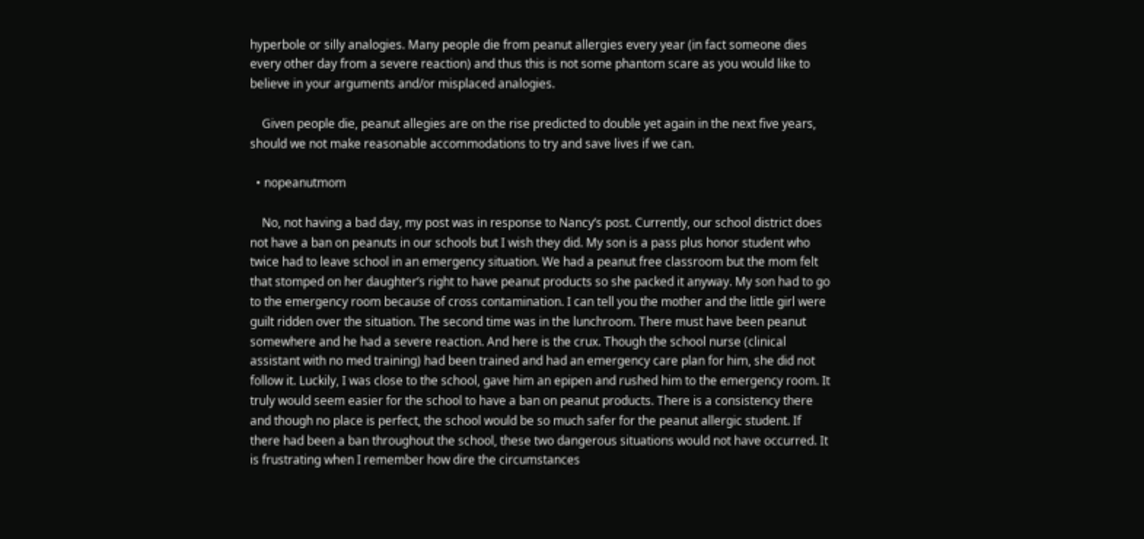hyperbole or silly analogies. Many people die from peanut allergies every year (in fact someone dies every other day from a severe reaction) and thus this is not some phantom scare as you would like to believe in your arguments and/or misplaced analogies.

    Given people die, peanut allegies are on the rise predicted to double yet again in the next five years, should we not make reasonable accommodations to try and save lives if we can.

  • nopeanutmom

    No, not having a bad day, my post was in response to Nancy’s post. Currently, our school district does not have a ban on peanuts in our schools but I wish they did. My son is a pass plus honor student who twice had to leave school in an emergency situation. We had a peanut free classroom but the mom felt that stomped on her daughter’s right to have peanut products so she packed it anyway. My son had to go to the emergency room because of cross contamination. I can tell you the mother and the little girl were guilt ridden over the situation. The second time was in the lunchroom. There must have been peanut somewhere and he had a severe reaction. And here is the crux. Though the school nurse (clinical assistant with no med training) had been trained and had an emergency care plan for him, she did not follow it. Luckily, I was close to the school, gave him an epipen and rushed him to the emergency room. It truly would seem easier for the school to have a ban on peanut products. There is a consistency there and though no place is perfect, the school would be so much safer for the peanut allergic student. If there had been a ban throughout the school, these two dangerous situations would not have occurred. It is frustrating when I remember how dire the circumstances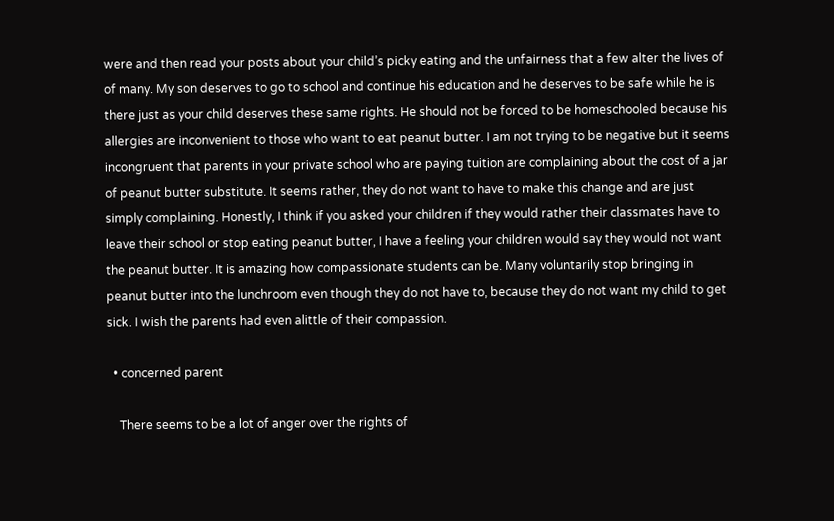were and then read your posts about your child’s picky eating and the unfairness that a few alter the lives of of many. My son deserves to go to school and continue his education and he deserves to be safe while he is there just as your child deserves these same rights. He should not be forced to be homeschooled because his allergies are inconvenient to those who want to eat peanut butter. I am not trying to be negative but it seems incongruent that parents in your private school who are paying tuition are complaining about the cost of a jar of peanut butter substitute. It seems rather, they do not want to have to make this change and are just simply complaining. Honestly, I think if you asked your children if they would rather their classmates have to leave their school or stop eating peanut butter, I have a feeling your children would say they would not want the peanut butter. It is amazing how compassionate students can be. Many voluntarily stop bringing in peanut butter into the lunchroom even though they do not have to, because they do not want my child to get sick. I wish the parents had even alittle of their compassion.

  • concerned parent

    There seems to be a lot of anger over the rights of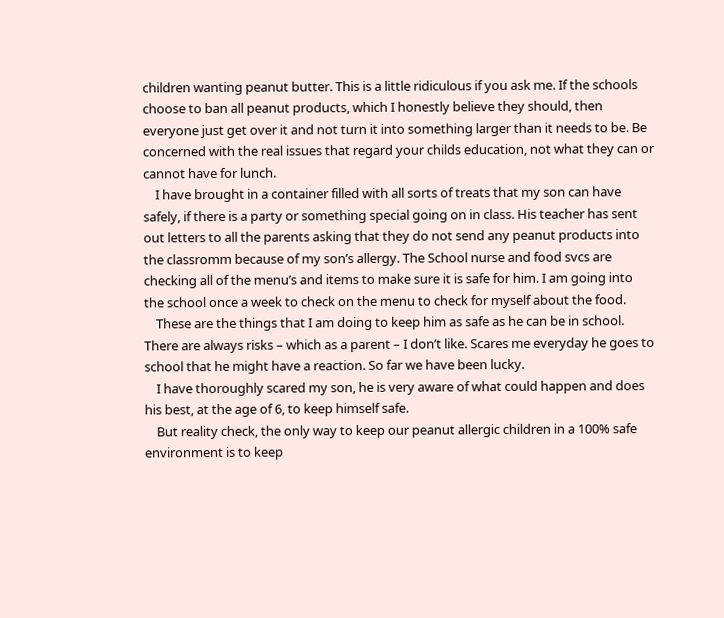children wanting peanut butter. This is a little ridiculous if you ask me. If the schools choose to ban all peanut products, which I honestly believe they should, then everyone just get over it and not turn it into something larger than it needs to be. Be concerned with the real issues that regard your childs education, not what they can or cannot have for lunch.
    I have brought in a container filled with all sorts of treats that my son can have safely, if there is a party or something special going on in class. His teacher has sent out letters to all the parents asking that they do not send any peanut products into the classromm because of my son’s allergy. The School nurse and food svcs are checking all of the menu’s and items to make sure it is safe for him. I am going into the school once a week to check on the menu to check for myself about the food.
    These are the things that I am doing to keep him as safe as he can be in school. There are always risks – which as a parent – I don’t like. Scares me everyday he goes to school that he might have a reaction. So far we have been lucky.
    I have thoroughly scared my son, he is very aware of what could happen and does his best, at the age of 6, to keep himself safe.
    But reality check, the only way to keep our peanut allergic children in a 100% safe environment is to keep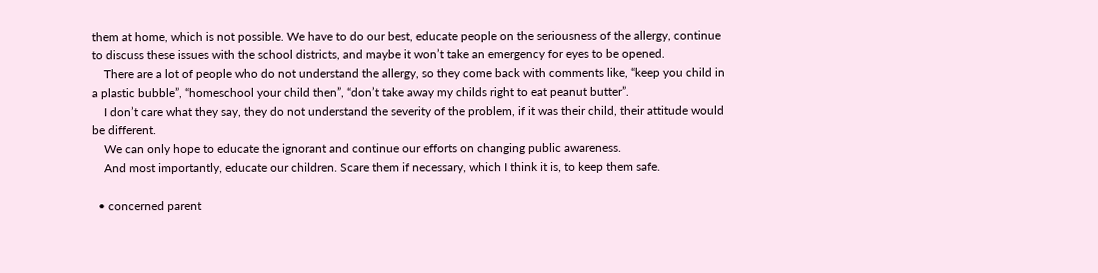them at home, which is not possible. We have to do our best, educate people on the seriousness of the allergy, continue to discuss these issues with the school districts, and maybe it won’t take an emergency for eyes to be opened.
    There are a lot of people who do not understand the allergy, so they come back with comments like, “keep you child in a plastic bubble”, “homeschool your child then”, “don’t take away my childs right to eat peanut butter”.
    I don’t care what they say, they do not understand the severity of the problem, if it was their child, their attitude would be different.
    We can only hope to educate the ignorant and continue our efforts on changing public awareness.
    And most importantly, educate our children. Scare them if necessary, which I think it is, to keep them safe.

  • concerned parent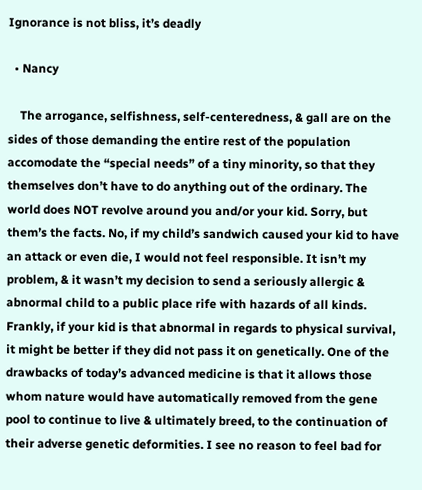Ignorance is not bliss, it’s deadly

  • Nancy

    The arrogance, selfishness, self-centeredness, & gall are on the sides of those demanding the entire rest of the population accomodate the “special needs” of a tiny minority, so that they themselves don’t have to do anything out of the ordinary. The world does NOT revolve around you and/or your kid. Sorry, but them’s the facts. No, if my child’s sandwich caused your kid to have an attack or even die, I would not feel responsible. It isn’t my problem, & it wasn’t my decision to send a seriously allergic & abnormal child to a public place rife with hazards of all kinds. Frankly, if your kid is that abnormal in regards to physical survival, it might be better if they did not pass it on genetically. One of the drawbacks of today’s advanced medicine is that it allows those whom nature would have automatically removed from the gene pool to continue to live & ultimately breed, to the continuation of their adverse genetic deformities. I see no reason to feel bad for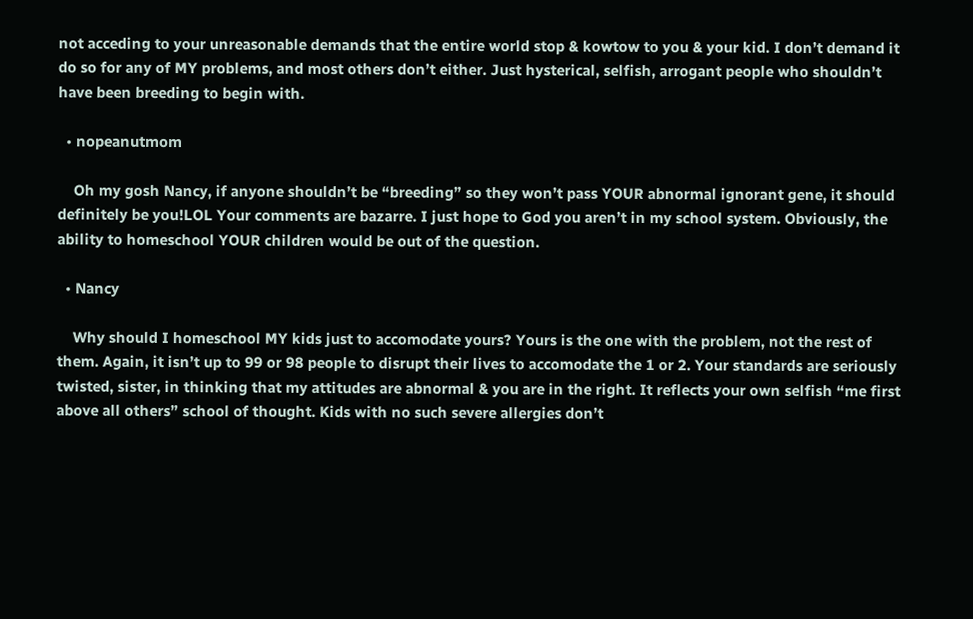not acceding to your unreasonable demands that the entire world stop & kowtow to you & your kid. I don’t demand it do so for any of MY problems, and most others don’t either. Just hysterical, selfish, arrogant people who shouldn’t have been breeding to begin with.

  • nopeanutmom

    Oh my gosh Nancy, if anyone shouldn’t be “breeding” so they won’t pass YOUR abnormal ignorant gene, it should definitely be you!LOL Your comments are bazarre. I just hope to God you aren’t in my school system. Obviously, the ability to homeschool YOUR children would be out of the question.

  • Nancy

    Why should I homeschool MY kids just to accomodate yours? Yours is the one with the problem, not the rest of them. Again, it isn’t up to 99 or 98 people to disrupt their lives to accomodate the 1 or 2. Your standards are seriously twisted, sister, in thinking that my attitudes are abnormal & you are in the right. It reflects your own selfish “me first above all others” school of thought. Kids with no such severe allergies don’t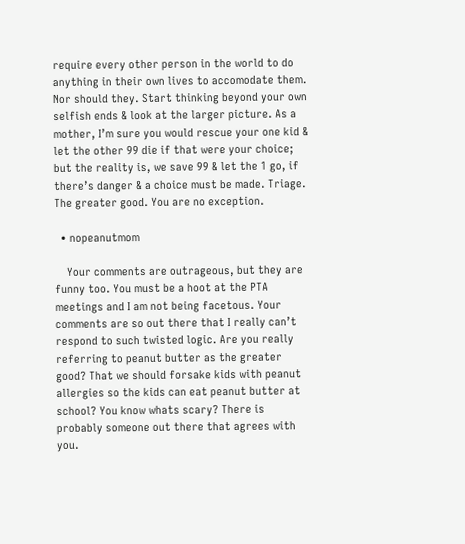require every other person in the world to do anything in their own lives to accomodate them. Nor should they. Start thinking beyond your own selfish ends & look at the larger picture. As a mother, I’m sure you would rescue your one kid & let the other 99 die if that were your choice; but the reality is, we save 99 & let the 1 go, if there’s danger & a choice must be made. Triage. The greater good. You are no exception.

  • nopeanutmom

    Your comments are outrageous, but they are funny too. You must be a hoot at the PTA meetings and I am not being facetous. Your comments are so out there that I really can’t respond to such twisted logic. Are you really referring to peanut butter as the greater good? That we should forsake kids with peanut allergies so the kids can eat peanut butter at school? You know whats scary? There is probably someone out there that agrees with you.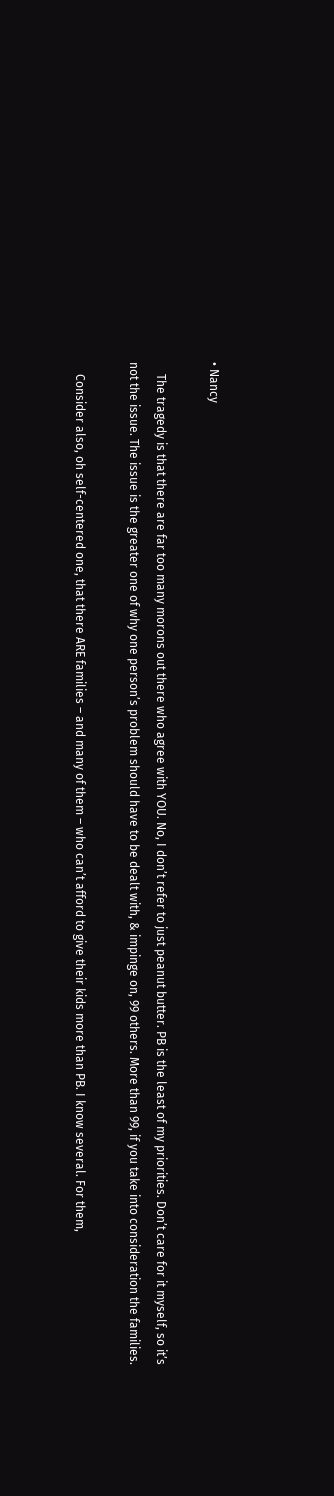• Nancy

    The tragedy is that there are far too many morons out there who agree with YOU. No, I don’t refer to just peanut butter. PB is the least of my priorities. Don’t care for it myself, so it’s not the issue. The issue is the greater one of why one person’s problem should have to be dealt with, & impinge on, 99 others. More than 99, if you take into consideration the families.

    Consider also, oh self-centered one, that there ARE families – and many of them – who can’t afford to give their kids more than PB. I know several. For them,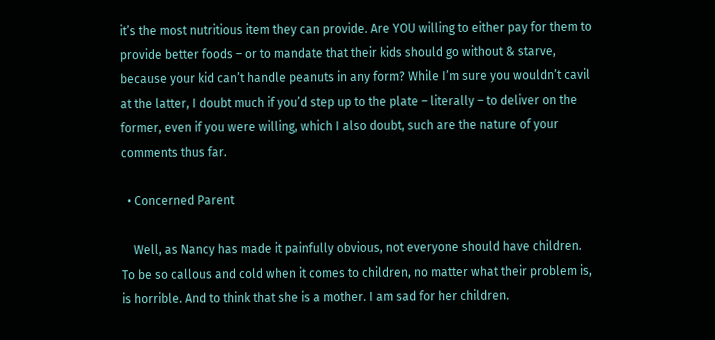it’s the most nutritious item they can provide. Are YOU willing to either pay for them to provide better foods – or to mandate that their kids should go without & starve, because your kid can’t handle peanuts in any form? While I’m sure you wouldn’t cavil at the latter, I doubt much if you’d step up to the plate – literally – to deliver on the former, even if you were willing, which I also doubt, such are the nature of your comments thus far.

  • Concerned Parent

    Well, as Nancy has made it painfully obvious, not everyone should have children. To be so callous and cold when it comes to children, no matter what their problem is, is horrible. And to think that she is a mother. I am sad for her children.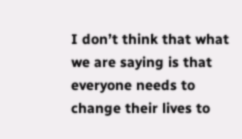I don’t think that what we are saying is that everyone needs to change their lives to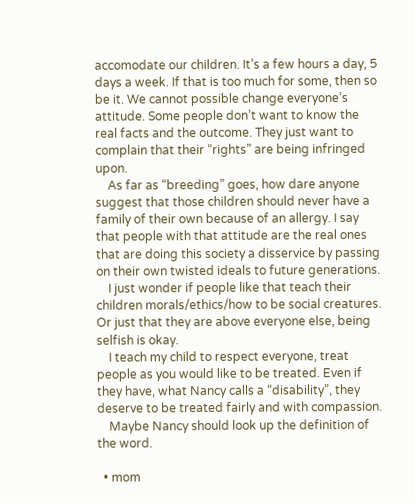accomodate our children. It’s a few hours a day, 5 days a week. If that is too much for some, then so be it. We cannot possible change everyone’s attitude. Some people don’t want to know the real facts and the outcome. They just want to complain that their “rights” are being infringed upon.
    As far as “breeding” goes, how dare anyone suggest that those children should never have a family of their own because of an allergy. I say that people with that attitude are the real ones that are doing this society a disservice by passing on their own twisted ideals to future generations.
    I just wonder if people like that teach their children morals/ethics/how to be social creatures. Or just that they are above everyone else, being selfish is okay.
    I teach my child to respect everyone, treat people as you would like to be treated. Even if they have, what Nancy calls a “disability”, they deserve to be treated fairly and with compassion.
    Maybe Nancy should look up the definition of the word.

  • mom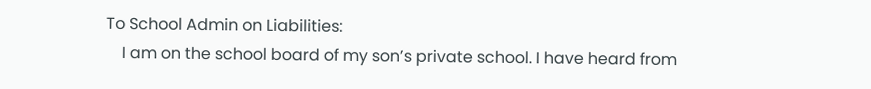To School Admin on Liabilities:
    I am on the school board of my son’s private school. I have heard from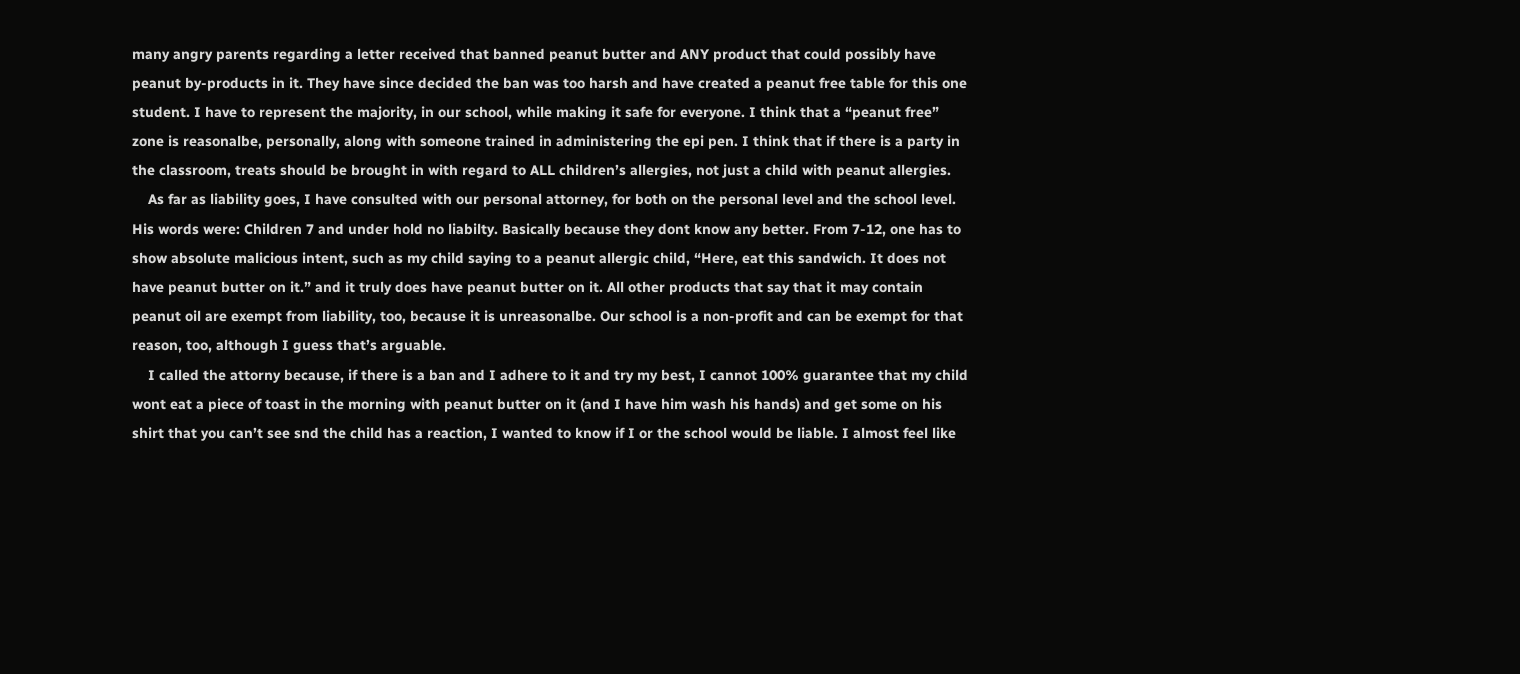many angry parents regarding a letter received that banned peanut butter and ANY product that could possibly have peanut by-products in it. They have since decided the ban was too harsh and have created a peanut free table for this one student. I have to represent the majority, in our school, while making it safe for everyone. I think that a “peanut free” zone is reasonalbe, personally, along with someone trained in administering the epi pen. I think that if there is a party in the classroom, treats should be brought in with regard to ALL children’s allergies, not just a child with peanut allergies.
    As far as liability goes, I have consulted with our personal attorney, for both on the personal level and the school level. His words were: Children 7 and under hold no liabilty. Basically because they dont know any better. From 7-12, one has to show absolute malicious intent, such as my child saying to a peanut allergic child, “Here, eat this sandwich. It does not have peanut butter on it.” and it truly does have peanut butter on it. All other products that say that it may contain peanut oil are exempt from liability, too, because it is unreasonalbe. Our school is a non-profit and can be exempt for that reason, too, although I guess that’s arguable.
    I called the attorny because, if there is a ban and I adhere to it and try my best, I cannot 100% guarantee that my child wont eat a piece of toast in the morning with peanut butter on it (and I have him wash his hands) and get some on his shirt that you can’t see snd the child has a reaction, I wanted to know if I or the school would be liable. I almost feel like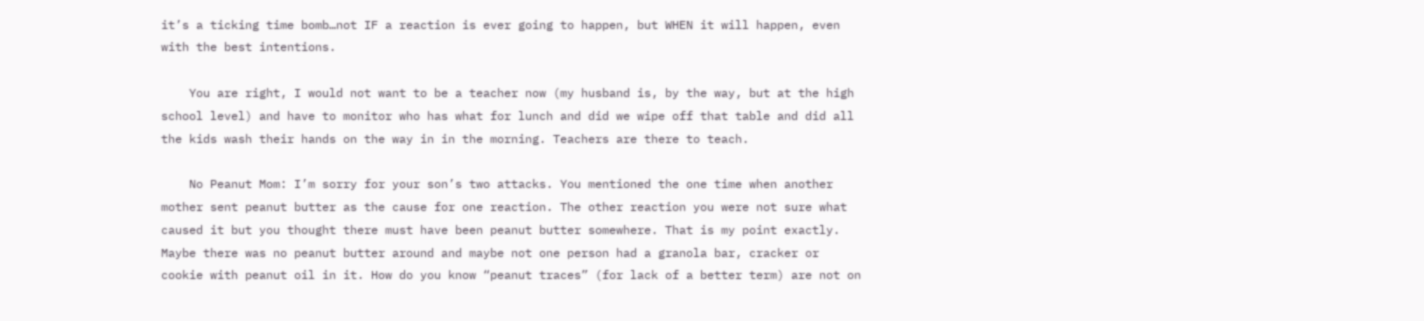it’s a ticking time bomb…not IF a reaction is ever going to happen, but WHEN it will happen, even with the best intentions.

    You are right, I would not want to be a teacher now (my husband is, by the way, but at the high school level) and have to monitor who has what for lunch and did we wipe off that table and did all the kids wash their hands on the way in in the morning. Teachers are there to teach.

    No Peanut Mom: I’m sorry for your son’s two attacks. You mentioned the one time when another mother sent peanut butter as the cause for one reaction. The other reaction you were not sure what caused it but you thought there must have been peanut butter somewhere. That is my point exactly. Maybe there was no peanut butter around and maybe not one person had a granola bar, cracker or cookie with peanut oil in it. How do you know “peanut traces” (for lack of a better term) are not on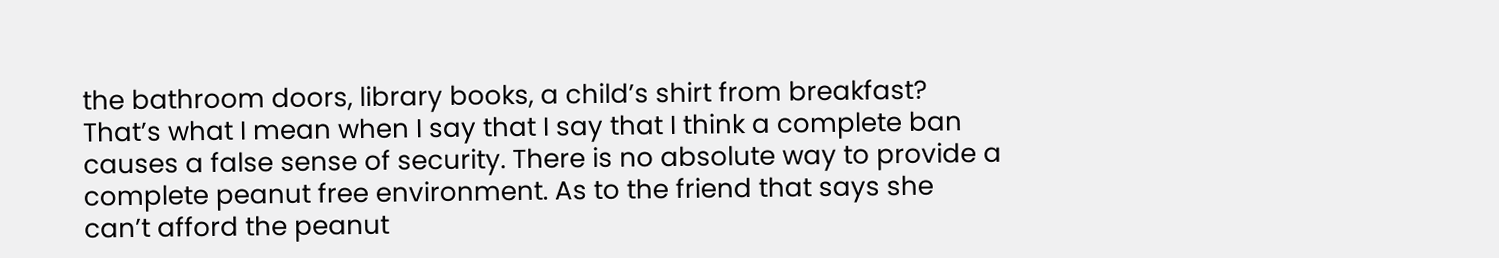the bathroom doors, library books, a child’s shirt from breakfast? That’s what I mean when I say that I say that I think a complete ban causes a false sense of security. There is no absolute way to provide a complete peanut free environment. As to the friend that says she can’t afford the peanut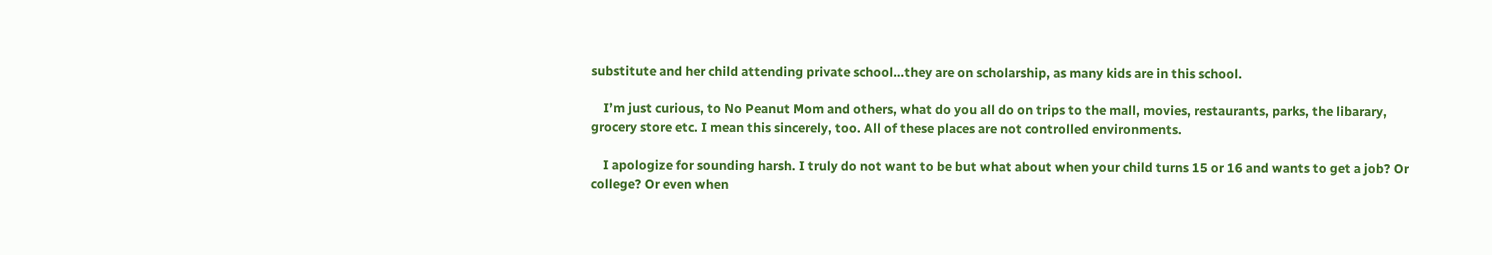substitute and her child attending private school…they are on scholarship, as many kids are in this school.

    I’m just curious, to No Peanut Mom and others, what do you all do on trips to the mall, movies, restaurants, parks, the libarary, grocery store etc. I mean this sincerely, too. All of these places are not controlled environments.

    I apologize for sounding harsh. I truly do not want to be but what about when your child turns 15 or 16 and wants to get a job? Or college? Or even when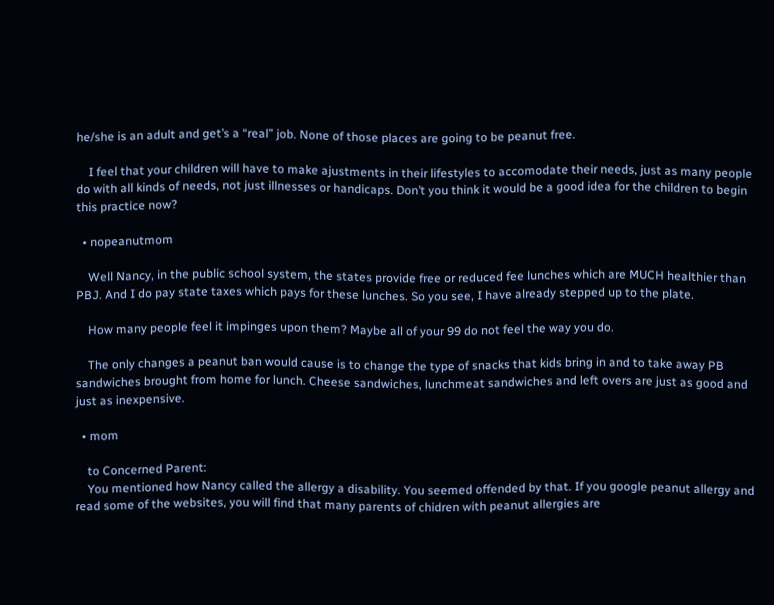he/she is an adult and get’s a “real” job. None of those places are going to be peanut free.

    I feel that your children will have to make ajustments in their lifestyles to accomodate their needs, just as many people do with all kinds of needs, not just illnesses or handicaps. Don’t you think it would be a good idea for the children to begin this practice now?

  • nopeanutmom

    Well Nancy, in the public school system, the states provide free or reduced fee lunches which are MUCH healthier than PBJ. And I do pay state taxes which pays for these lunches. So you see, I have already stepped up to the plate.

    How many people feel it impinges upon them? Maybe all of your 99 do not feel the way you do.

    The only changes a peanut ban would cause is to change the type of snacks that kids bring in and to take away PB sandwiches brought from home for lunch. Cheese sandwiches, lunchmeat sandwiches and left overs are just as good and just as inexpensive.

  • mom

    to Concerned Parent:
    You mentioned how Nancy called the allergy a disability. You seemed offended by that. If you google peanut allergy and read some of the websites, you will find that many parents of chidren with peanut allergies are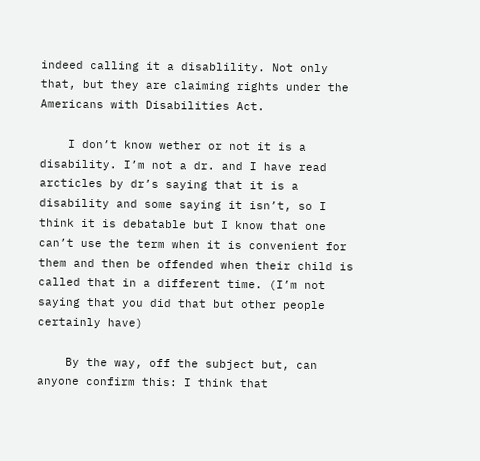indeed calling it a disablility. Not only that, but they are claiming rights under the Americans with Disabilities Act.

    I don’t know wether or not it is a disability. I’m not a dr. and I have read arcticles by dr’s saying that it is a disability and some saying it isn’t, so I think it is debatable but I know that one can’t use the term when it is convenient for them and then be offended when their child is called that in a different time. (I’m not saying that you did that but other people certainly have)

    By the way, off the subject but, can anyone confirm this: I think that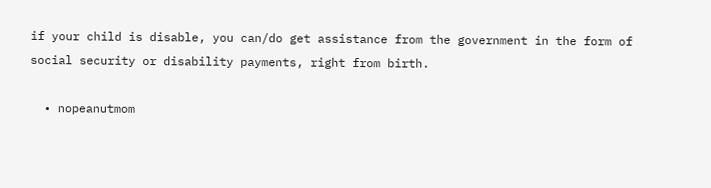if your child is disable, you can/do get assistance from the government in the form of social security or disability payments, right from birth.

  • nopeanutmom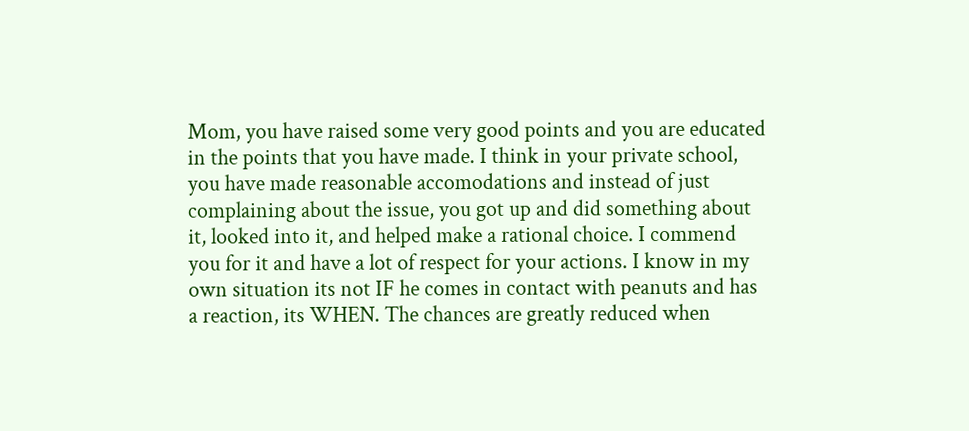Mom, you have raised some very good points and you are educated in the points that you have made. I think in your private school, you have made reasonable accomodations and instead of just complaining about the issue, you got up and did something about it, looked into it, and helped make a rational choice. I commend you for it and have a lot of respect for your actions. I know in my own situation its not IF he comes in contact with peanuts and has a reaction, its WHEN. The chances are greatly reduced when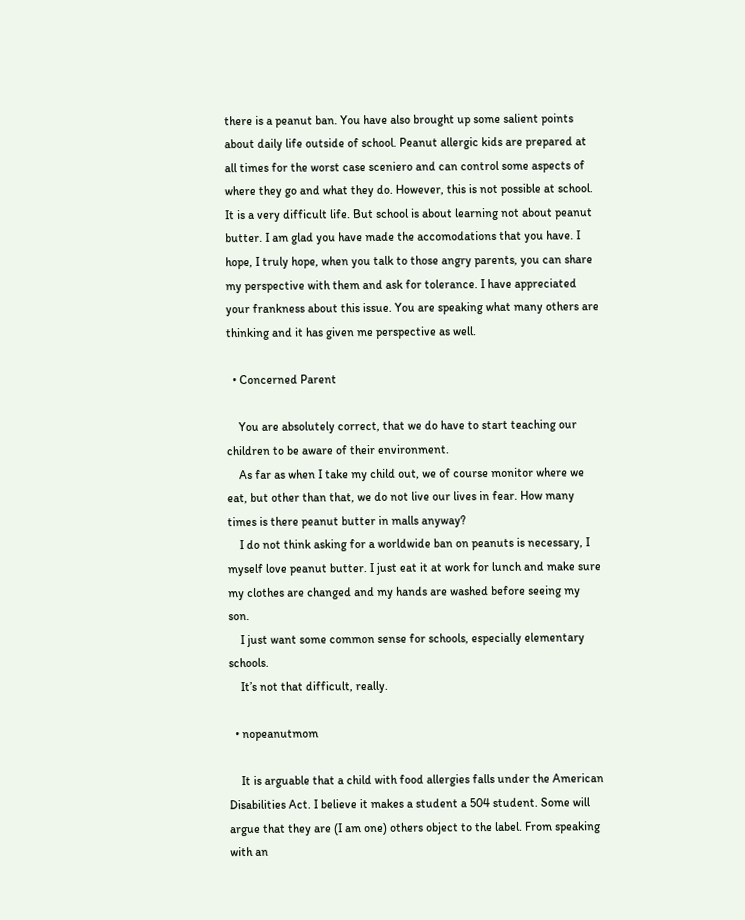there is a peanut ban. You have also brought up some salient points about daily life outside of school. Peanut allergic kids are prepared at all times for the worst case sceniero and can control some aspects of where they go and what they do. However, this is not possible at school. It is a very difficult life. But school is about learning not about peanut butter. I am glad you have made the accomodations that you have. I hope, I truly hope, when you talk to those angry parents, you can share my perspective with them and ask for tolerance. I have appreciated your frankness about this issue. You are speaking what many others are thinking and it has given me perspective as well.

  • Concerned Parent

    You are absolutely correct, that we do have to start teaching our children to be aware of their environment.
    As far as when I take my child out, we of course monitor where we eat, but other than that, we do not live our lives in fear. How many times is there peanut butter in malls anyway?
    I do not think asking for a worldwide ban on peanuts is necessary, I myself love peanut butter. I just eat it at work for lunch and make sure my clothes are changed and my hands are washed before seeing my son.
    I just want some common sense for schools, especially elementary schools.
    It’s not that difficult, really.

  • nopeanutmom

    It is arguable that a child with food allergies falls under the American Disabilities Act. I believe it makes a student a 504 student. Some will argue that they are (I am one) others object to the label. From speaking with an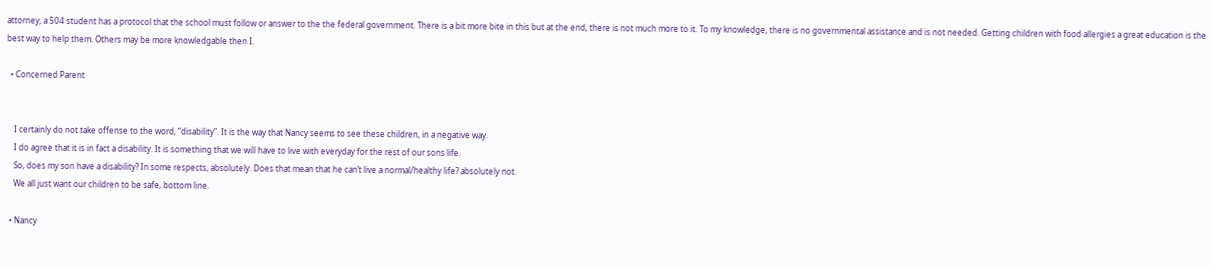attorney, a 504 student has a protocol that the school must follow or answer to the the federal government. There is a bit more bite in this but at the end, there is not much more to it. To my knowledge, there is no governmental assistance and is not needed. Getting children with food allergies a great education is the best way to help them. Others may be more knowledgable then I.

  • Concerned Parent


    I certainly do not take offense to the word, “disability”. It is the way that Nancy seems to see these children, in a negative way.
    I do agree that it is in fact a disability. It is something that we will have to live with everyday for the rest of our sons life.
    So, does my son have a disability? In some respects, absolutely. Does that mean that he can’t live a normal/healthy life? absolutely not.
    We all just want our children to be safe, bottom line.

  • Nancy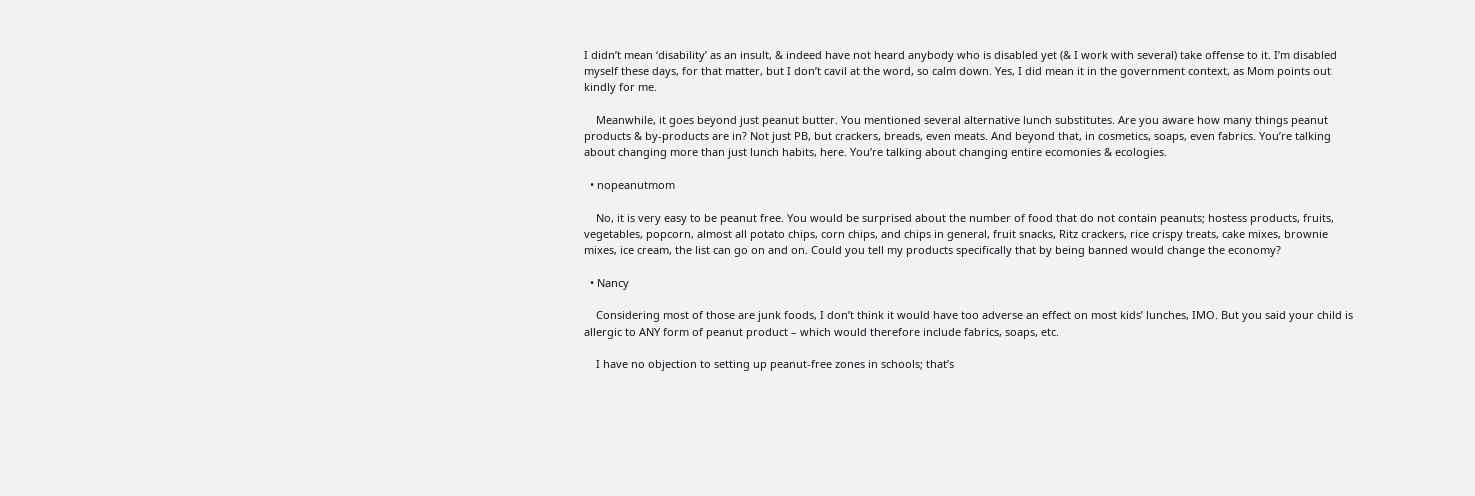I didn’t mean ‘disability’ as an insult, & indeed have not heard anybody who is disabled yet (& I work with several) take offense to it. I’m disabled myself these days, for that matter, but I don’t cavil at the word, so calm down. Yes, I did mean it in the government context, as Mom points out kindly for me.

    Meanwhile, it goes beyond just peanut butter. You mentioned several alternative lunch substitutes. Are you aware how many things peanut products & by-products are in? Not just PB, but crackers, breads, even meats. And beyond that, in cosmetics, soaps, even fabrics. You’re talking about changing more than just lunch habits, here. You’re talking about changing entire ecomonies & ecologies.

  • nopeanutmom

    No, it is very easy to be peanut free. You would be surprised about the number of food that do not contain peanuts; hostess products, fruits, vegetables, popcorn, almost all potato chips, corn chips, and chips in general, fruit snacks, Ritz crackers, rice crispy treats, cake mixes, brownie mixes, ice cream, the list can go on and on. Could you tell my products specifically that by being banned would change the economy?

  • Nancy

    Considering most of those are junk foods, I don’t think it would have too adverse an effect on most kids’ lunches, IMO. But you said your child is allergic to ANY form of peanut product – which would therefore include fabrics, soaps, etc.

    I have no objection to setting up peanut-free zones in schools; that’s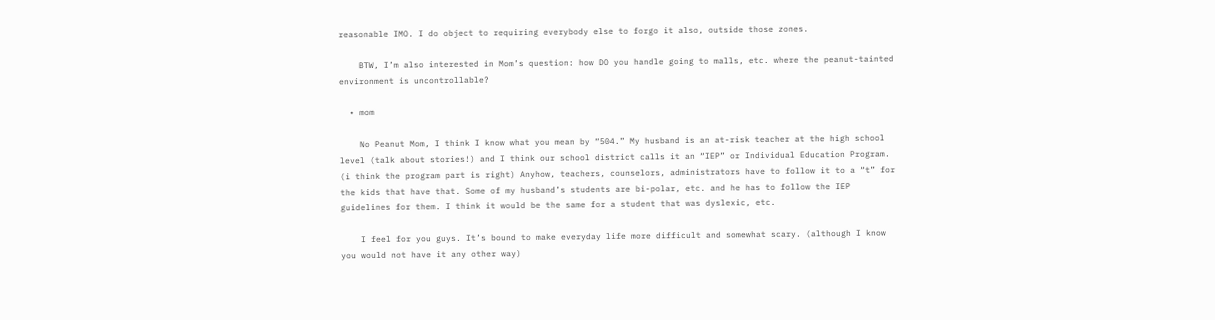reasonable IMO. I do object to requiring everybody else to forgo it also, outside those zones.

    BTW, I’m also interested in Mom’s question: how DO you handle going to malls, etc. where the peanut-tainted environment is uncontrollable?

  • mom

    No Peanut Mom, I think I know what you mean by “504.” My husband is an at-risk teacher at the high school level (talk about stories!) and I think our school district calls it an “IEP” or Individual Education Program. (i think the program part is right) Anyhow, teachers, counselors, administrators have to follow it to a “t” for the kids that have that. Some of my husband’s students are bi-polar, etc. and he has to follow the IEP guidelines for them. I think it would be the same for a student that was dyslexic, etc.

    I feel for you guys. It’s bound to make everyday life more difficult and somewhat scary. (although I know you would not have it any other way)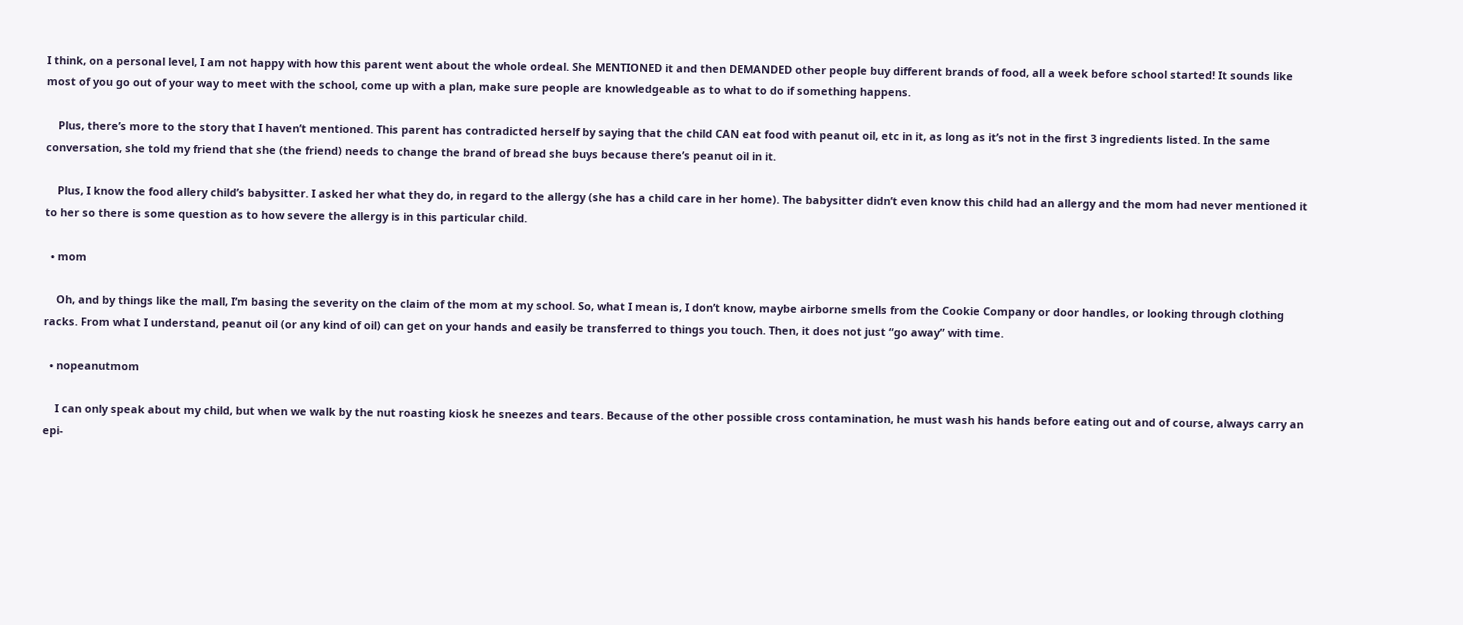I think, on a personal level, I am not happy with how this parent went about the whole ordeal. She MENTIONED it and then DEMANDED other people buy different brands of food, all a week before school started! It sounds like most of you go out of your way to meet with the school, come up with a plan, make sure people are knowledgeable as to what to do if something happens.

    Plus, there’s more to the story that I haven’t mentioned. This parent has contradicted herself by saying that the child CAN eat food with peanut oil, etc in it, as long as it’s not in the first 3 ingredients listed. In the same conversation, she told my friend that she (the friend) needs to change the brand of bread she buys because there’s peanut oil in it.

    Plus, I know the food allery child’s babysitter. I asked her what they do, in regard to the allergy (she has a child care in her home). The babysitter didn’t even know this child had an allergy and the mom had never mentioned it to her so there is some question as to how severe the allergy is in this particular child.

  • mom

    Oh, and by things like the mall, I’m basing the severity on the claim of the mom at my school. So, what I mean is, I don’t know, maybe airborne smells from the Cookie Company or door handles, or looking through clothing racks. From what I understand, peanut oil (or any kind of oil) can get on your hands and easily be transferred to things you touch. Then, it does not just “go away” with time.

  • nopeanutmom

    I can only speak about my child, but when we walk by the nut roasting kiosk he sneezes and tears. Because of the other possible cross contamination, he must wash his hands before eating out and of course, always carry an epi-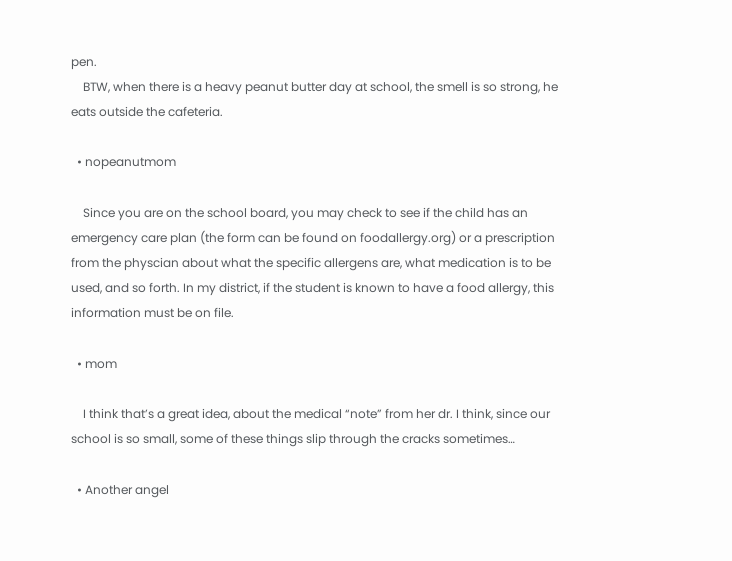pen.
    BTW, when there is a heavy peanut butter day at school, the smell is so strong, he eats outside the cafeteria.

  • nopeanutmom

    Since you are on the school board, you may check to see if the child has an emergency care plan (the form can be found on foodallergy.org) or a prescription from the physcian about what the specific allergens are, what medication is to be used, and so forth. In my district, if the student is known to have a food allergy, this information must be on file.

  • mom

    I think that’s a great idea, about the medical “note” from her dr. I think, since our school is so small, some of these things slip through the cracks sometimes…

  • Another angel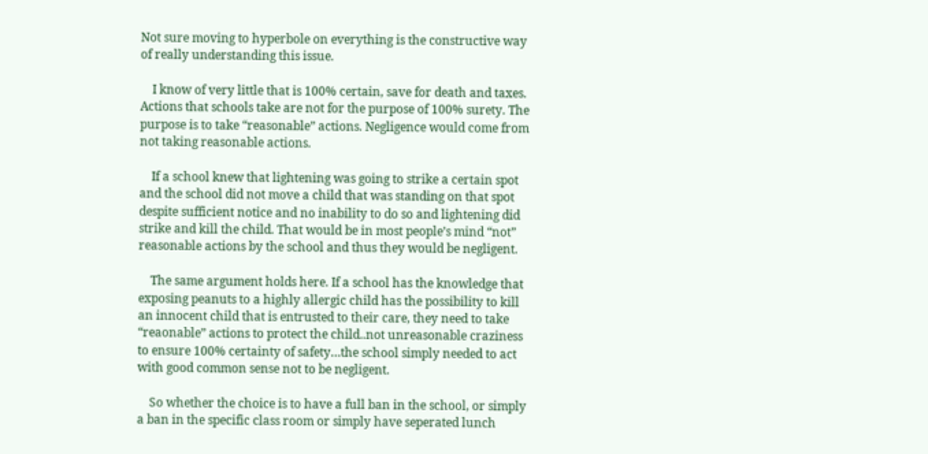Not sure moving to hyperbole on everything is the constructive way of really understanding this issue.

    I know of very little that is 100% certain, save for death and taxes. Actions that schools take are not for the purpose of 100% surety. The purpose is to take “reasonable” actions. Negligence would come from not taking reasonable actions.

    If a school knew that lightening was going to strike a certain spot and the school did not move a child that was standing on that spot despite sufficient notice and no inability to do so and lightening did strike and kill the child. That would be in most people’s mind “not” reasonable actions by the school and thus they would be negligent.

    The same argument holds here. If a school has the knowledge that exposing peanuts to a highly allergic child has the possibility to kill an innocent child that is entrusted to their care, they need to take “reaonable” actions to protect the child..not unreasonable craziness to ensure 100% certainty of safety…the school simply needed to act with good common sense not to be negligent.

    So whether the choice is to have a full ban in the school, or simply a ban in the specific class room or simply have seperated lunch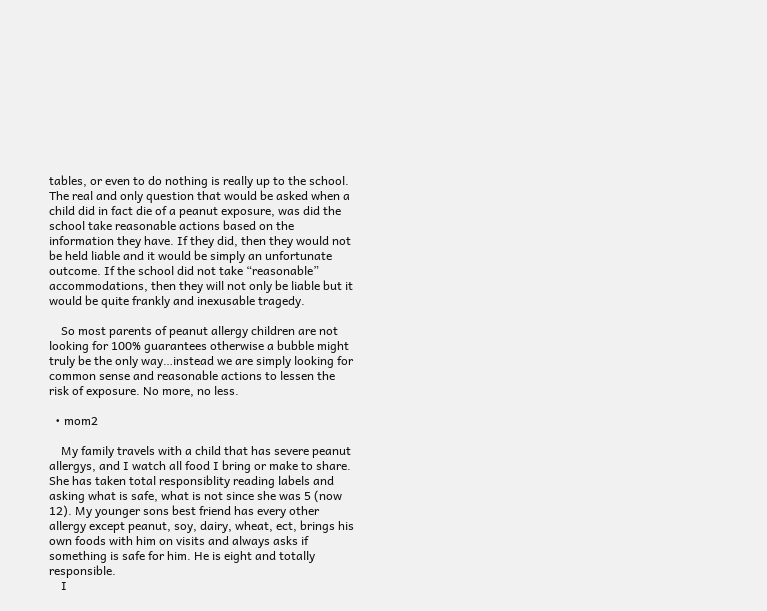tables, or even to do nothing is really up to the school. The real and only question that would be asked when a child did in fact die of a peanut exposure, was did the school take reasonable actions based on the information they have. If they did, then they would not be held liable and it would be simply an unfortunate outcome. If the school did not take “reasonable” accommodations, then they will not only be liable but it would be quite frankly and inexusable tragedy.

    So most parents of peanut allergy children are not looking for 100% guarantees otherwise a bubble might truly be the only way…instead we are simply looking for common sense and reasonable actions to lessen the risk of exposure. No more, no less.

  • mom2

    My family travels with a child that has severe peanut allergys, and I watch all food I bring or make to share. She has taken total responsiblity reading labels and asking what is safe, what is not since she was 5 (now 12). My younger sons best friend has every other allergy except peanut, soy, dairy, wheat, ect, brings his own foods with him on visits and always asks if something is safe for him. He is eight and totally responsible.
    I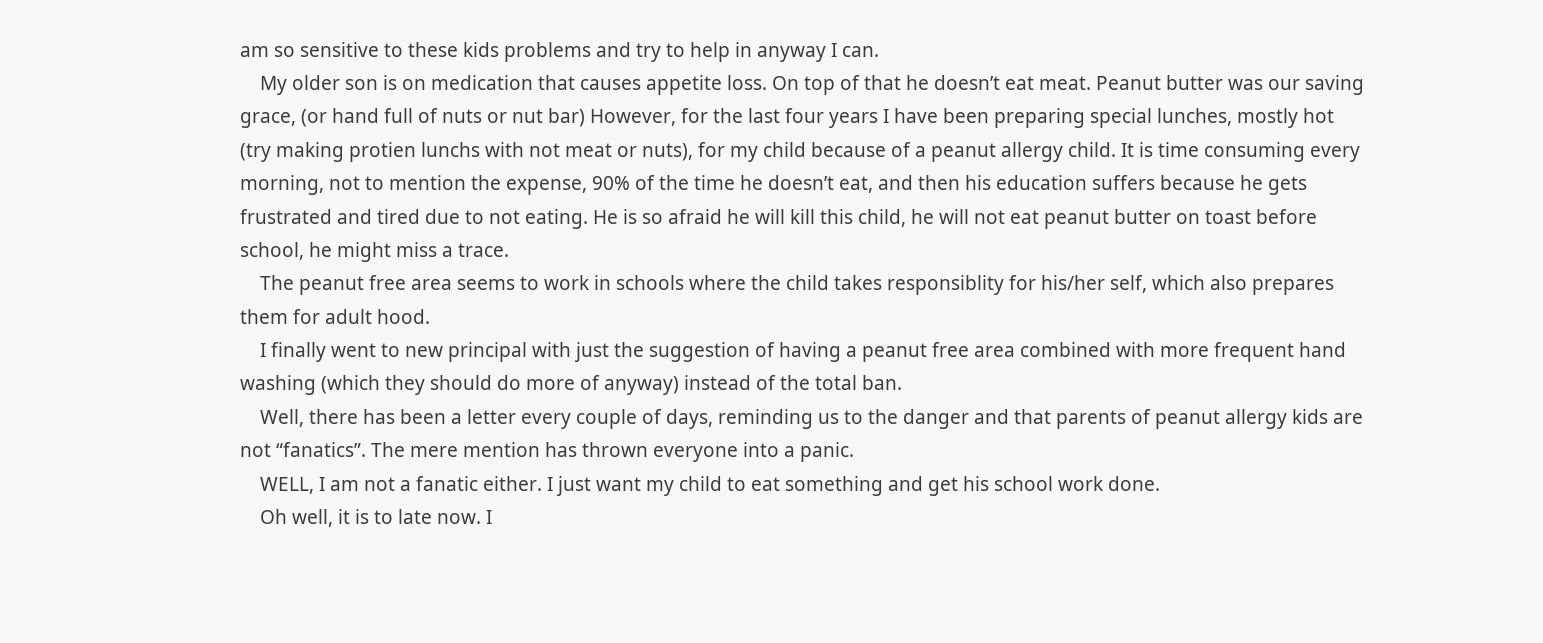am so sensitive to these kids problems and try to help in anyway I can.
    My older son is on medication that causes appetite loss. On top of that he doesn’t eat meat. Peanut butter was our saving grace, (or hand full of nuts or nut bar) However, for the last four years I have been preparing special lunches, mostly hot (try making protien lunchs with not meat or nuts), for my child because of a peanut allergy child. It is time consuming every morning, not to mention the expense, 90% of the time he doesn’t eat, and then his education suffers because he gets frustrated and tired due to not eating. He is so afraid he will kill this child, he will not eat peanut butter on toast before school, he might miss a trace.
    The peanut free area seems to work in schools where the child takes responsiblity for his/her self, which also prepares them for adult hood.
    I finally went to new principal with just the suggestion of having a peanut free area combined with more frequent hand washing (which they should do more of anyway) instead of the total ban.
    Well, there has been a letter every couple of days, reminding us to the danger and that parents of peanut allergy kids are not “fanatics”. The mere mention has thrown everyone into a panic.
    WELL, I am not a fanatic either. I just want my child to eat something and get his school work done.
    Oh well, it is to late now. I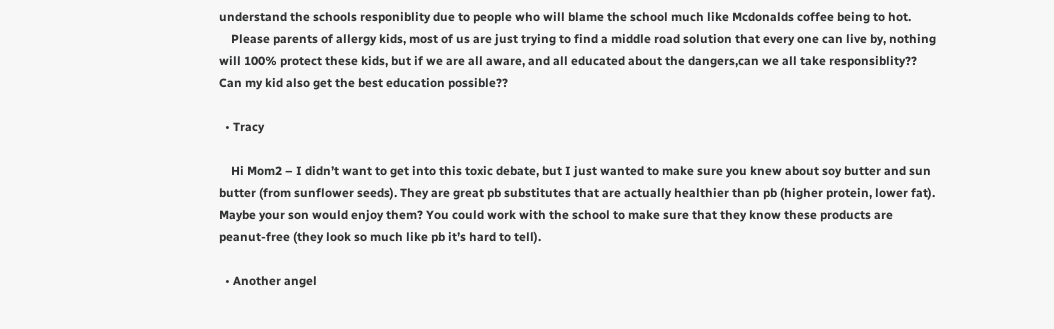understand the schools responiblity due to people who will blame the school much like Mcdonalds coffee being to hot.
    Please parents of allergy kids, most of us are just trying to find a middle road solution that every one can live by, nothing will 100% protect these kids, but if we are all aware, and all educated about the dangers,can we all take responsiblity?? Can my kid also get the best education possible??

  • Tracy

    Hi Mom2 – I didn’t want to get into this toxic debate, but I just wanted to make sure you knew about soy butter and sun butter (from sunflower seeds). They are great pb substitutes that are actually healthier than pb (higher protein, lower fat). Maybe your son would enjoy them? You could work with the school to make sure that they know these products are peanut-free (they look so much like pb it’s hard to tell).

  • Another angel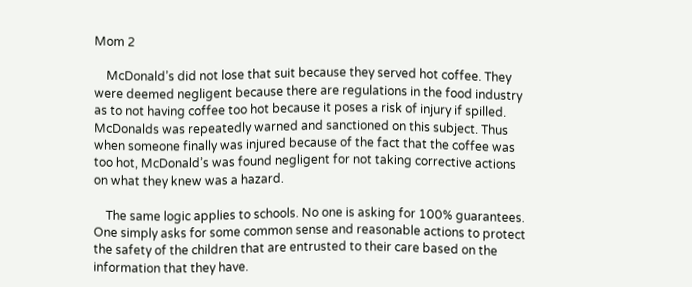Mom 2

    McDonald’s did not lose that suit because they served hot coffee. They were deemed negligent because there are regulations in the food industry as to not having coffee too hot because it poses a risk of injury if spilled. McDonalds was repeatedly warned and sanctioned on this subject. Thus when someone finally was injured because of the fact that the coffee was too hot, McDonald’s was found negligent for not taking corrective actions on what they knew was a hazard.

    The same logic applies to schools. No one is asking for 100% guarantees. One simply asks for some common sense and reasonable actions to protect the safety of the children that are entrusted to their care based on the information that they have.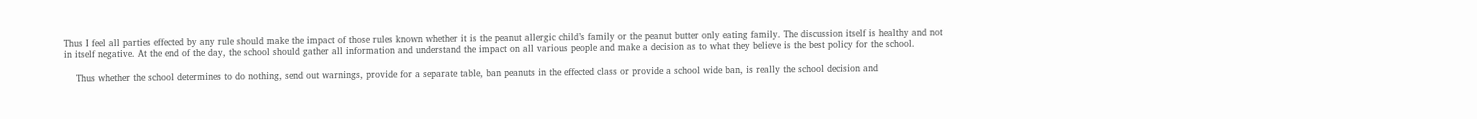Thus I feel all parties effected by any rule should make the impact of those rules known whether it is the peanut allergic child’s family or the peanut butter only eating family. The discussion itself is healthy and not in itself negative. At the end of the day, the school should gather all information and understand the impact on all various people and make a decision as to what they believe is the best policy for the school.

    Thus whether the school determines to do nothing, send out warnings, provide for a separate table, ban peanuts in the effected class or provide a school wide ban, is really the school decision and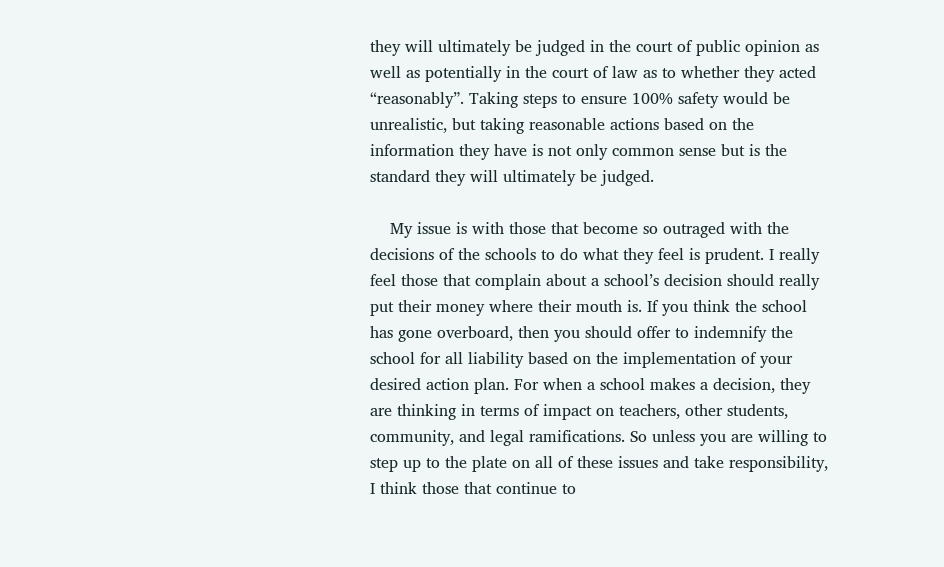they will ultimately be judged in the court of public opinion as well as potentially in the court of law as to whether they acted “reasonably”. Taking steps to ensure 100% safety would be unrealistic, but taking reasonable actions based on the information they have is not only common sense but is the standard they will ultimately be judged.

    My issue is with those that become so outraged with the decisions of the schools to do what they feel is prudent. I really feel those that complain about a school’s decision should really put their money where their mouth is. If you think the school has gone overboard, then you should offer to indemnify the school for all liability based on the implementation of your desired action plan. For when a school makes a decision, they are thinking in terms of impact on teachers, other students, community, and legal ramifications. So unless you are willing to step up to the plate on all of these issues and take responsibility, I think those that continue to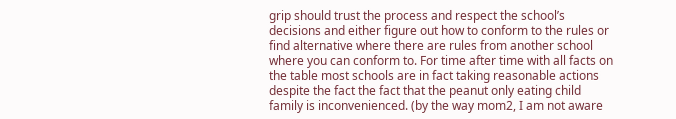grip should trust the process and respect the school’s decisions and either figure out how to conform to the rules or find alternative where there are rules from another school where you can conform to. For time after time with all facts on the table most schools are in fact taking reasonable actions despite the fact the fact that the peanut only eating child family is inconvenienced. (by the way mom2, I am not aware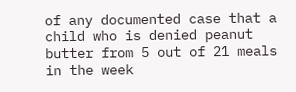of any documented case that a child who is denied peanut butter from 5 out of 21 meals in the week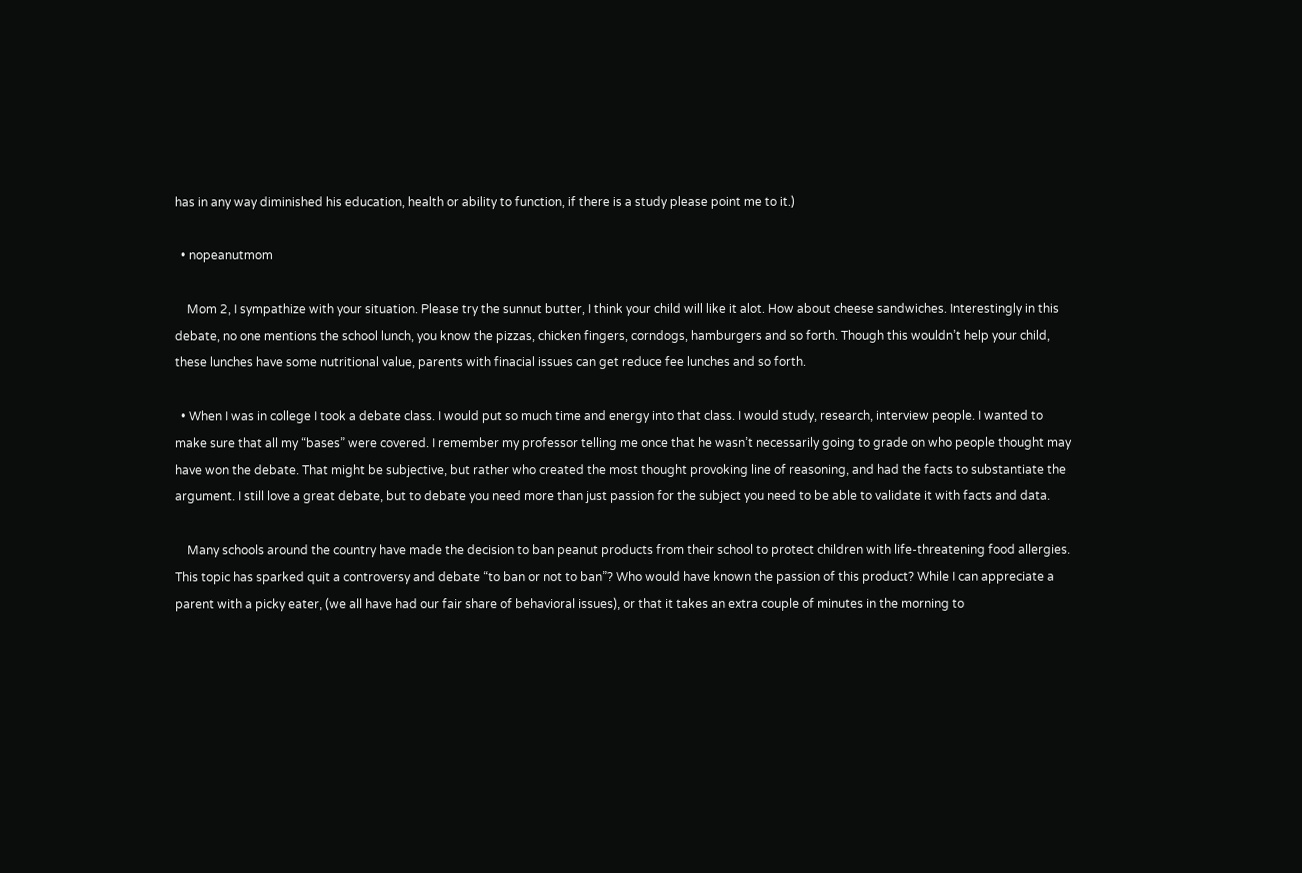has in any way diminished his education, health or ability to function, if there is a study please point me to it.)

  • nopeanutmom

    Mom 2, I sympathize with your situation. Please try the sunnut butter, I think your child will like it alot. How about cheese sandwiches. Interestingly in this debate, no one mentions the school lunch, you know the pizzas, chicken fingers, corndogs, hamburgers and so forth. Though this wouldn’t help your child, these lunches have some nutritional value, parents with finacial issues can get reduce fee lunches and so forth.

  • When I was in college I took a debate class. I would put so much time and energy into that class. I would study, research, interview people. I wanted to make sure that all my “bases” were covered. I remember my professor telling me once that he wasn’t necessarily going to grade on who people thought may have won the debate. That might be subjective, but rather who created the most thought provoking line of reasoning, and had the facts to substantiate the argument. I still love a great debate, but to debate you need more than just passion for the subject you need to be able to validate it with facts and data.

    Many schools around the country have made the decision to ban peanut products from their school to protect children with life-threatening food allergies. This topic has sparked quit a controversy and debate “to ban or not to ban”? Who would have known the passion of this product? While I can appreciate a parent with a picky eater, (we all have had our fair share of behavioral issues), or that it takes an extra couple of minutes in the morning to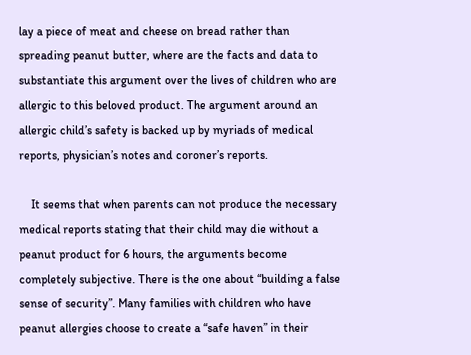lay a piece of meat and cheese on bread rather than spreading peanut butter, where are the facts and data to substantiate this argument over the lives of children who are allergic to this beloved product. The argument around an allergic child’s safety is backed up by myriads of medical reports, physician’s notes and coroner’s reports.

    It seems that when parents can not produce the necessary medical reports stating that their child may die without a peanut product for 6 hours, the arguments become completely subjective. There is the one about “building a false sense of security”. Many families with children who have peanut allergies choose to create a “safe haven” in their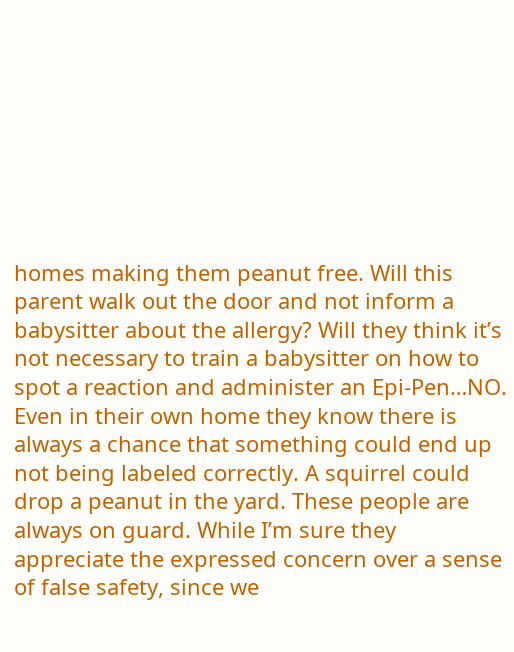homes making them peanut free. Will this parent walk out the door and not inform a babysitter about the allergy? Will they think it’s not necessary to train a babysitter on how to spot a reaction and administer an Epi-Pen…NO. Even in their own home they know there is always a chance that something could end up not being labeled correctly. A squirrel could drop a peanut in the yard. These people are always on guard. While I’m sure they appreciate the expressed concern over a sense of false safety, since we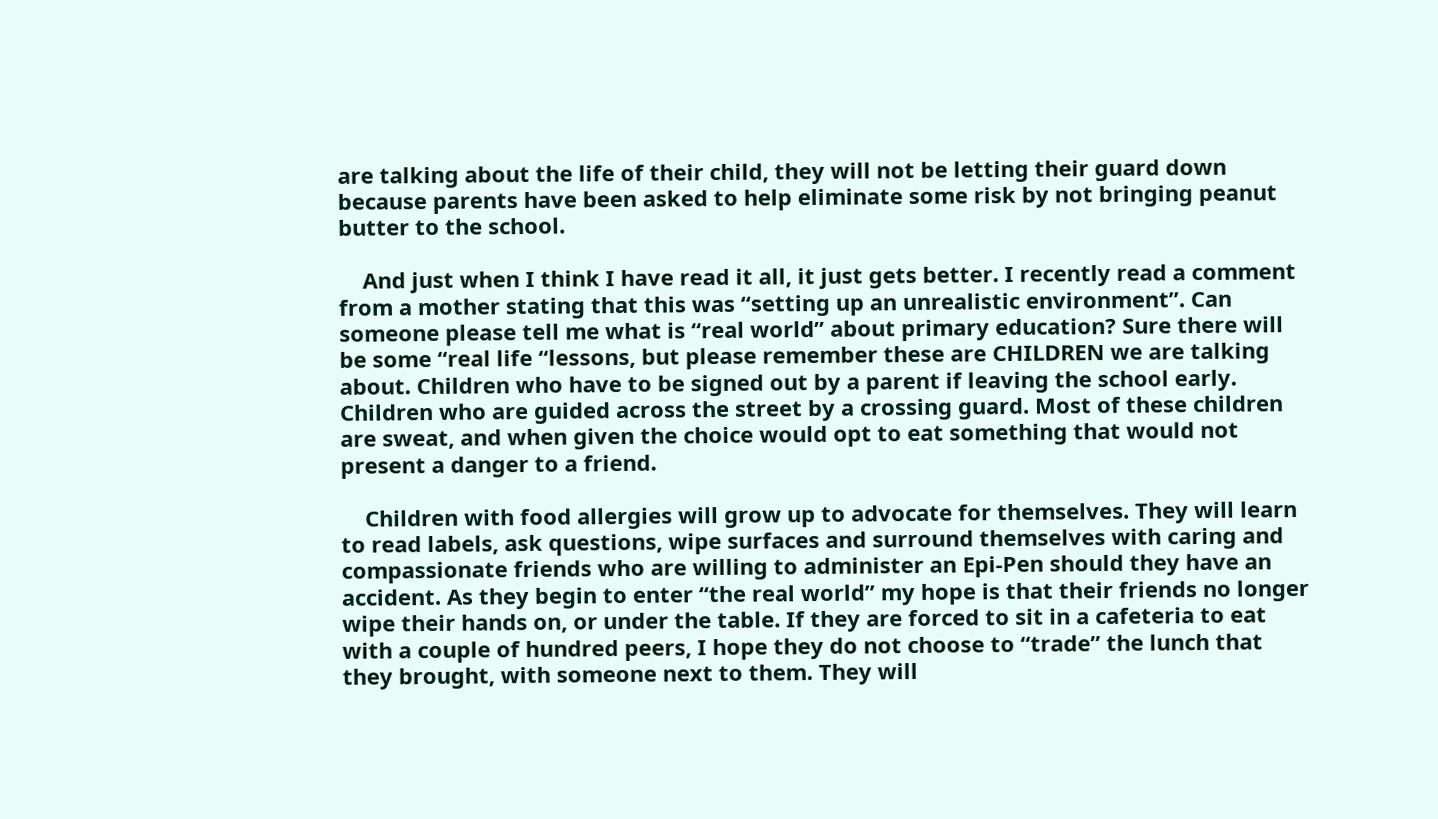are talking about the life of their child, they will not be letting their guard down because parents have been asked to help eliminate some risk by not bringing peanut butter to the school.

    And just when I think I have read it all, it just gets better. I recently read a comment from a mother stating that this was “setting up an unrealistic environment”. Can someone please tell me what is “real world” about primary education? Sure there will be some “real life “lessons, but please remember these are CHILDREN we are talking about. Children who have to be signed out by a parent if leaving the school early. Children who are guided across the street by a crossing guard. Most of these children are sweat, and when given the choice would opt to eat something that would not present a danger to a friend.

    Children with food allergies will grow up to advocate for themselves. They will learn to read labels, ask questions, wipe surfaces and surround themselves with caring and compassionate friends who are willing to administer an Epi-Pen should they have an accident. As they begin to enter “the real world” my hope is that their friends no longer wipe their hands on, or under the table. If they are forced to sit in a cafeteria to eat with a couple of hundred peers, I hope they do not choose to “trade” the lunch that they brought, with someone next to them. They will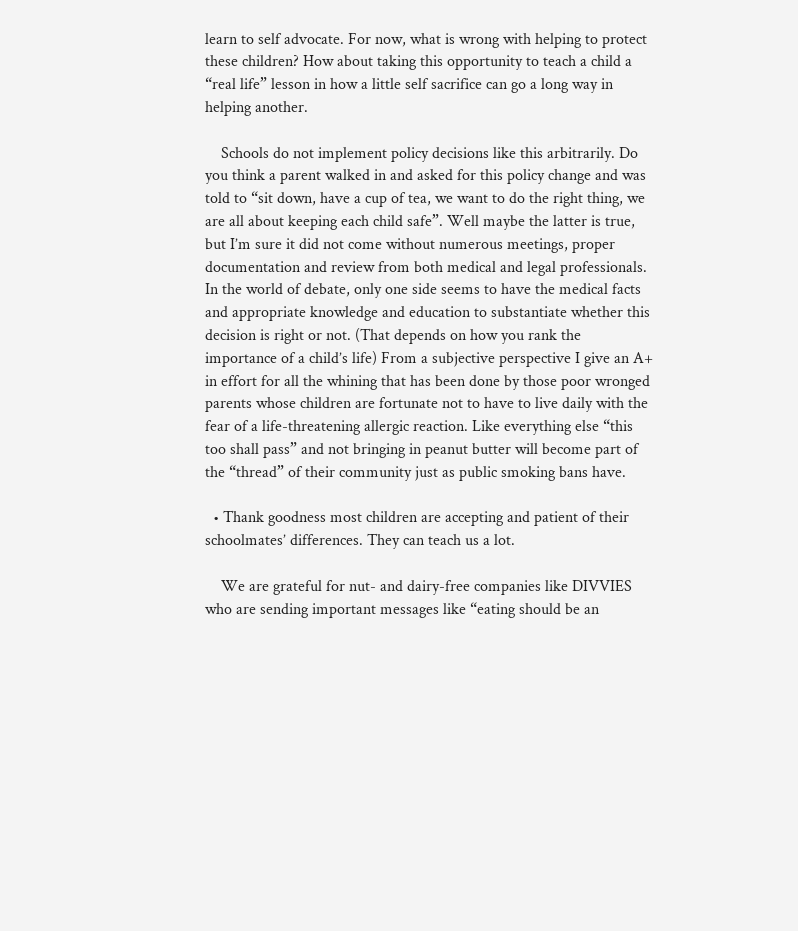learn to self advocate. For now, what is wrong with helping to protect these children? How about taking this opportunity to teach a child a “real life” lesson in how a little self sacrifice can go a long way in helping another.

    Schools do not implement policy decisions like this arbitrarily. Do you think a parent walked in and asked for this policy change and was told to “sit down, have a cup of tea, we want to do the right thing, we are all about keeping each child safe”. Well maybe the latter is true, but I’m sure it did not come without numerous meetings, proper documentation and review from both medical and legal professionals. In the world of debate, only one side seems to have the medical facts and appropriate knowledge and education to substantiate whether this decision is right or not. (That depends on how you rank the importance of a child’s life) From a subjective perspective I give an A+ in effort for all the whining that has been done by those poor wronged parents whose children are fortunate not to have to live daily with the fear of a life-threatening allergic reaction. Like everything else “this too shall pass” and not bringing in peanut butter will become part of the “thread” of their community just as public smoking bans have.

  • Thank goodness most children are accepting and patient of their schoolmates’ differences. They can teach us a lot.

    We are grateful for nut- and dairy-free companies like DIVVIES who are sending important messages like “eating should be an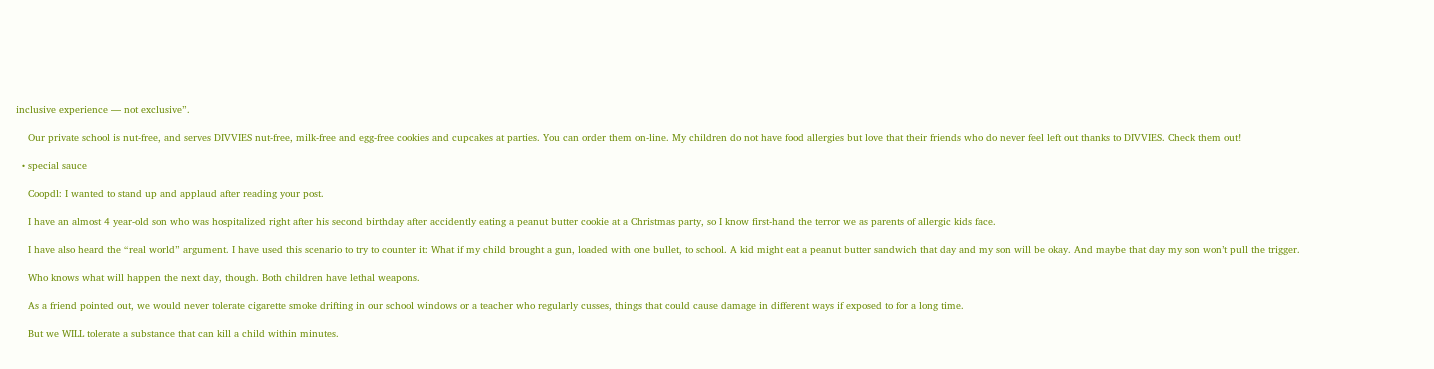inclusive experience — not exclusive”.

    Our private school is nut-free, and serves DIVVIES nut-free, milk-free and egg-free cookies and cupcakes at parties. You can order them on-line. My children do not have food allergies but love that their friends who do never feel left out thanks to DIVVIES. Check them out!

  • special sauce

    Coopdl: I wanted to stand up and applaud after reading your post.

    I have an almost 4 year-old son who was hospitalized right after his second birthday after accidently eating a peanut butter cookie at a Christmas party, so I know first-hand the terror we as parents of allergic kids face.

    I have also heard the “real world” argument. I have used this scenario to try to counter it: What if my child brought a gun, loaded with one bullet, to school. A kid might eat a peanut butter sandwich that day and my son will be okay. And maybe that day my son won’t pull the trigger.

    Who knows what will happen the next day, though. Both children have lethal weapons.

    As a friend pointed out, we would never tolerate cigarette smoke drifting in our school windows or a teacher who regularly cusses, things that could cause damage in different ways if exposed to for a long time.

    But we WILL tolerate a substance that can kill a child within minutes.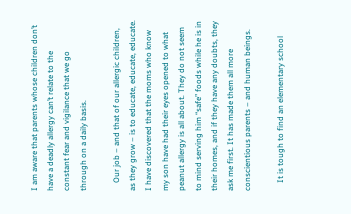I am aware that parents whose children don’t have a deadly allergy can’t relate to the constant fear and vigilance that we go through on a daily basis.

    Our job – and that of our allergic children, as they grow – is to educate, educate, educate. I have discovered that the moms who know my son have had their eyes opened to what peanut allergy is all about. They do not seem to mind serving him “safe” foods while he is in their homes, and if they have any doubts, they ask me first. It has made them all more conscientious parents – and human beings.

    It is tough to find an elementary school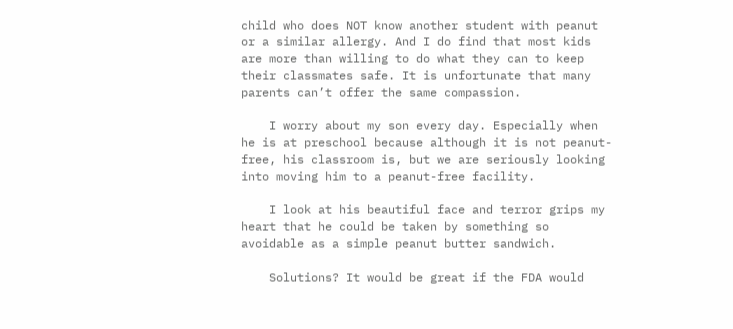child who does NOT know another student with peanut or a similar allergy. And I do find that most kids are more than willing to do what they can to keep their classmates safe. It is unfortunate that many parents can’t offer the same compassion.

    I worry about my son every day. Especially when he is at preschool because although it is not peanut-free, his classroom is, but we are seriously looking into moving him to a peanut-free facility.

    I look at his beautiful face and terror grips my heart that he could be taken by something so avoidable as a simple peanut butter sandwich.

    Solutions? It would be great if the FDA would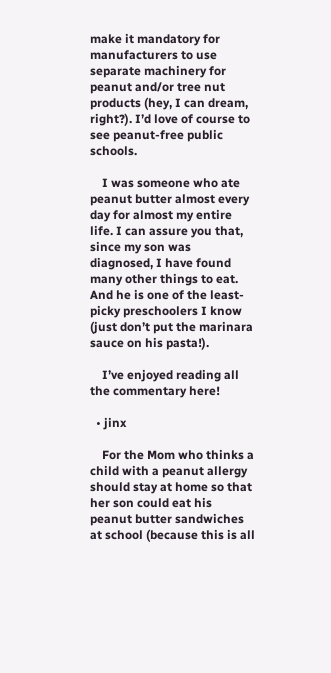make it mandatory for manufacturers to use separate machinery for peanut and/or tree nut products (hey, I can dream, right?). I’d love of course to see peanut-free public schools.

    I was someone who ate peanut butter almost every day for almost my entire life. I can assure you that, since my son was diagnosed, I have found many other things to eat. And he is one of the least-picky preschoolers I know (just don’t put the marinara sauce on his pasta!).

    I’ve enjoyed reading all the commentary here!

  • jinx

    For the Mom who thinks a child with a peanut allergy should stay at home so that her son could eat his peanut butter sandwiches at school (because this is all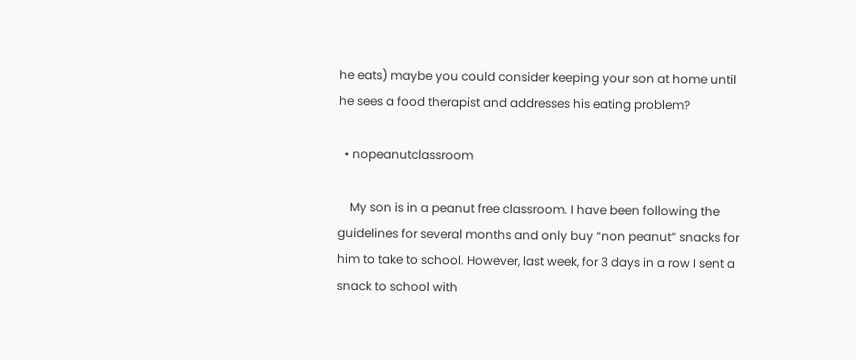he eats) maybe you could consider keeping your son at home until he sees a food therapist and addresses his eating problem?

  • nopeanutclassroom

    My son is in a peanut free classroom. I have been following the guidelines for several months and only buy “non peanut” snacks for him to take to school. However, last week, for 3 days in a row I sent a snack to school with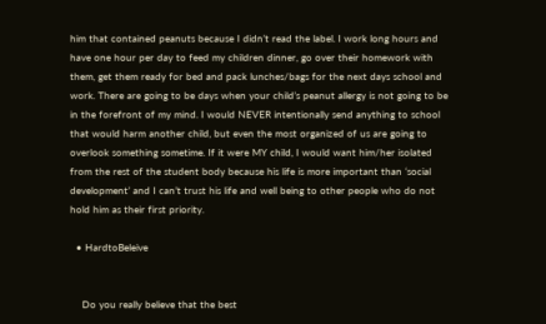him that contained peanuts because I didn’t read the label. I work long hours and have one hour per day to feed my children dinner, go over their homework with them, get them ready for bed and pack lunches/bags for the next days school and work. There are going to be days when your child’s peanut allergy is not going to be in the forefront of my mind. I would NEVER intentionally send anything to school that would harm another child, but even the most organized of us are going to overlook something sometime. If it were MY child, I would want him/her isolated from the rest of the student body because his life is more important than ‘social development’ and I can’t trust his life and well being to other people who do not hold him as their first priority.

  • HardtoBeleive


    Do you really believe that the best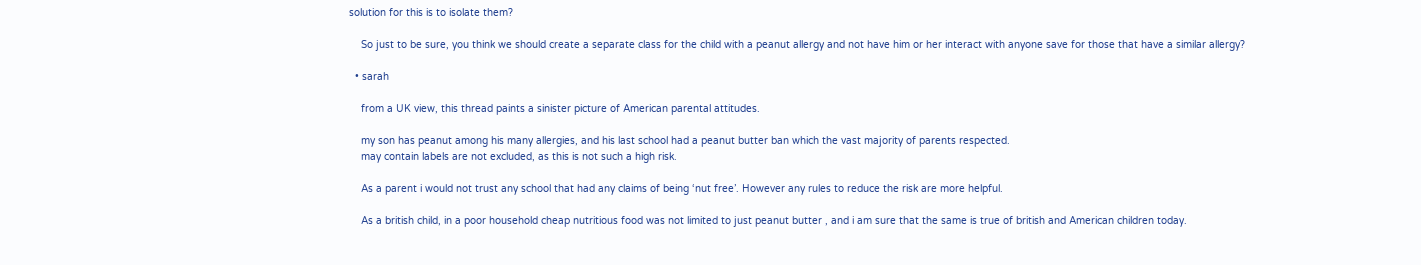solution for this is to isolate them?

    So just to be sure, you think we should create a separate class for the child with a peanut allergy and not have him or her interact with anyone save for those that have a similar allergy?

  • sarah

    from a UK view, this thread paints a sinister picture of American parental attitudes.

    my son has peanut among his many allergies, and his last school had a peanut butter ban which the vast majority of parents respected.
    may contain labels are not excluded, as this is not such a high risk.

    As a parent i would not trust any school that had any claims of being ‘nut free’. However any rules to reduce the risk are more helpful.

    As a british child, in a poor household cheap nutritious food was not limited to just peanut butter , and i am sure that the same is true of british and American children today.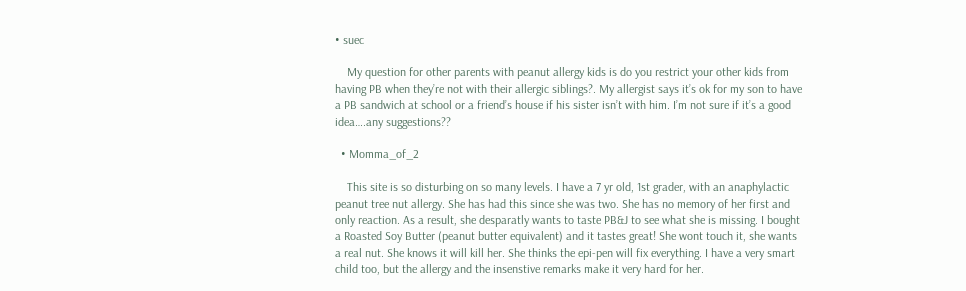• suec

    My question for other parents with peanut allergy kids is do you restrict your other kids from having PB when they’re not with their allergic siblings?. My allergist says it’s ok for my son to have a PB sandwich at school or a friend’s house if his sister isn’t with him. I’m not sure if it’s a good idea….any suggestions??

  • Momma_of_2

    This site is so disturbing on so many levels. I have a 7 yr old, 1st grader, with an anaphylactic peanut tree nut allergy. She has had this since she was two. She has no memory of her first and only reaction. As a result, she desparatly wants to taste PB&J to see what she is missing. I bought a Roasted Soy Butter (peanut butter equivalent) and it tastes great! She wont touch it, she wants a real nut. She knows it will kill her. She thinks the epi-pen will fix everything. I have a very smart child too, but the allergy and the insenstive remarks make it very hard for her.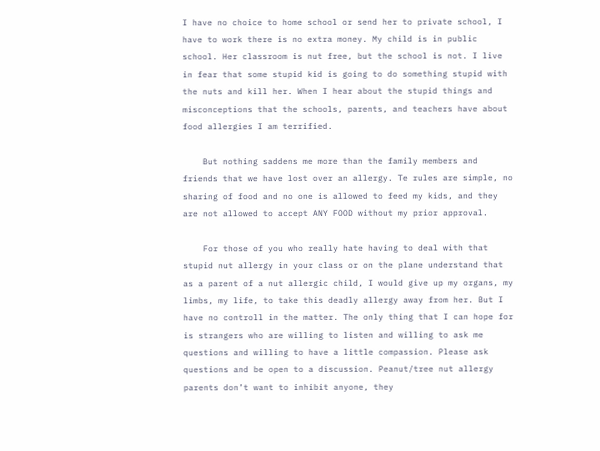I have no choice to home school or send her to private school, I have to work there is no extra money. My child is in public school. Her classroom is nut free, but the school is not. I live in fear that some stupid kid is going to do something stupid with the nuts and kill her. When I hear about the stupid things and misconceptions that the schools, parents, and teachers have about food allergies I am terrified.

    But nothing saddens me more than the family members and friends that we have lost over an allergy. Te rules are simple, no sharing of food and no one is allowed to feed my kids, and they are not allowed to accept ANY FOOD without my prior approval.

    For those of you who really hate having to deal with that stupid nut allergy in your class or on the plane understand that as a parent of a nut allergic child, I would give up my organs, my limbs, my life, to take this deadly allergy away from her. But I have no controll in the matter. The only thing that I can hope for is strangers who are willing to listen and willing to ask me questions and willing to have a little compassion. Please ask questions and be open to a discussion. Peanut/tree nut allergy parents don’t want to inhibit anyone, they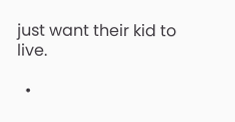just want their kid to live.

  •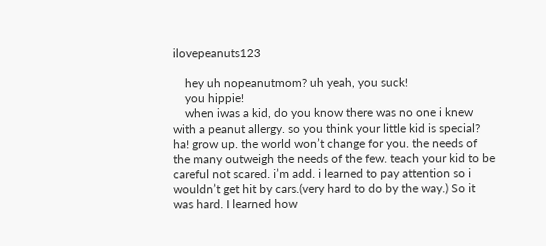ilovepeanuts123

    hey uh nopeanutmom? uh yeah, you suck!
    you hippie!
    when iwas a kid, do you know there was no one i knew with a peanut allergy. so you think your little kid is special? ha! grow up. the world won’t change for you. the needs of the many outweigh the needs of the few. teach your kid to be careful not scared. i’m add. i learned to pay attention so i wouldn’t get hit by cars.(very hard to do by the way.) So it was hard. I learned how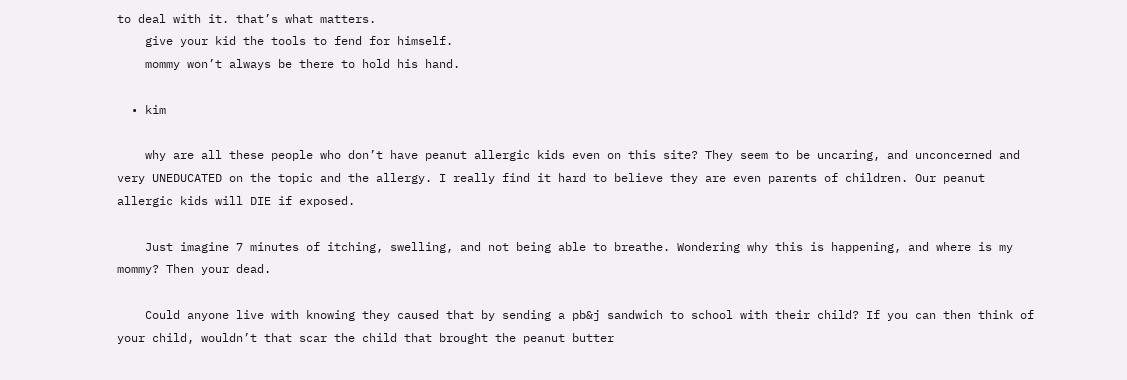to deal with it. that’s what matters.
    give your kid the tools to fend for himself.
    mommy won’t always be there to hold his hand.

  • kim

    why are all these people who don’t have peanut allergic kids even on this site? They seem to be uncaring, and unconcerned and very UNEDUCATED on the topic and the allergy. I really find it hard to believe they are even parents of children. Our peanut allergic kids will DIE if exposed.

    Just imagine 7 minutes of itching, swelling, and not being able to breathe. Wondering why this is happening, and where is my mommy? Then your dead.

    Could anyone live with knowing they caused that by sending a pb&j sandwich to school with their child? If you can then think of your child, wouldn’t that scar the child that brought the peanut butter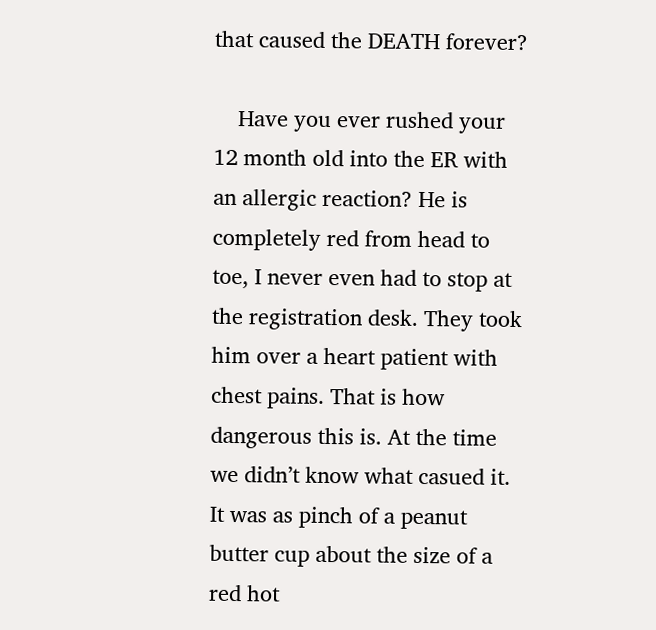that caused the DEATH forever?

    Have you ever rushed your 12 month old into the ER with an allergic reaction? He is completely red from head to toe, I never even had to stop at the registration desk. They took him over a heart patient with chest pains. That is how dangerous this is. At the time we didn’t know what casued it. It was as pinch of a peanut butter cup about the size of a red hot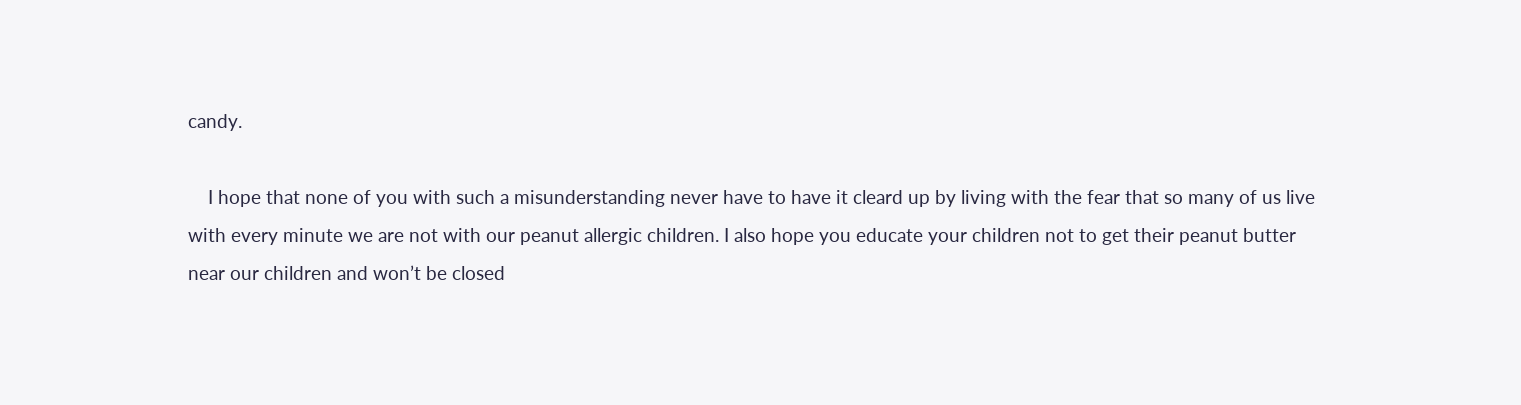candy.

    I hope that none of you with such a misunderstanding never have to have it cleard up by living with the fear that so many of us live with every minute we are not with our peanut allergic children. I also hope you educate your children not to get their peanut butter near our children and won’t be closed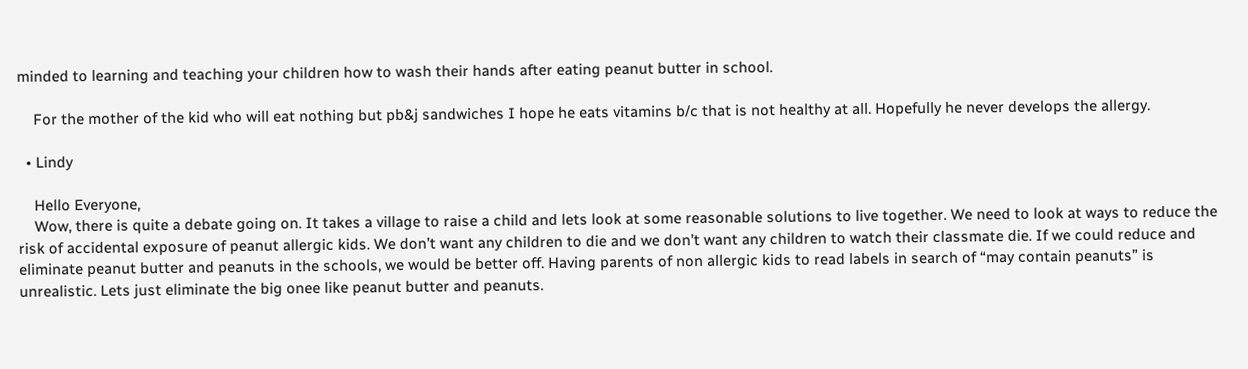minded to learning and teaching your children how to wash their hands after eating peanut butter in school.

    For the mother of the kid who will eat nothing but pb&j sandwiches I hope he eats vitamins b/c that is not healthy at all. Hopefully he never develops the allergy.

  • Lindy

    Hello Everyone,
    Wow, there is quite a debate going on. It takes a village to raise a child and lets look at some reasonable solutions to live together. We need to look at ways to reduce the risk of accidental exposure of peanut allergic kids. We don’t want any children to die and we don’t want any children to watch their classmate die. If we could reduce and eliminate peanut butter and peanuts in the schools, we would be better off. Having parents of non allergic kids to read labels in search of “may contain peanuts” is unrealistic. Lets just eliminate the big onee like peanut butter and peanuts.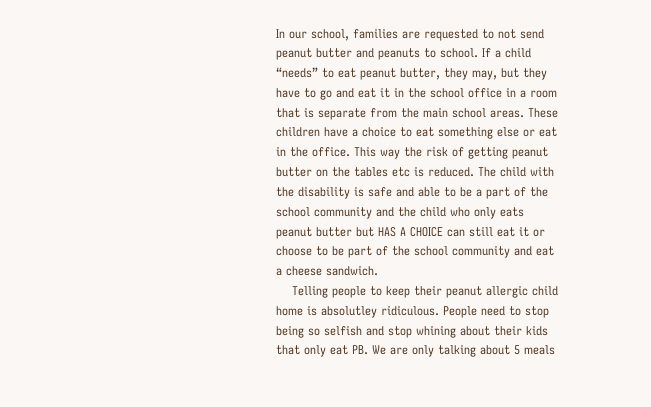In our school, families are requested to not send peanut butter and peanuts to school. If a child “needs” to eat peanut butter, they may, but they have to go and eat it in the school office in a room that is separate from the main school areas. These children have a choice to eat something else or eat in the office. This way the risk of getting peanut butter on the tables etc is reduced. The child with the disability is safe and able to be a part of the school community and the child who only eats peanut butter but HAS A CHOICE can still eat it or choose to be part of the school community and eat a cheese sandwich.
    Telling people to keep their peanut allergic child home is absolutley ridiculous. People need to stop being so selfish and stop whining about their kids that only eat PB. We are only talking about 5 meals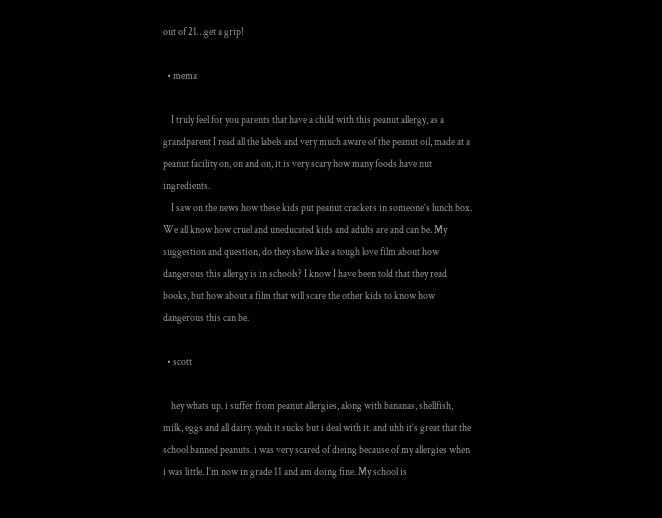out of 21…get a grip!

  • mema

    I truly feel for you parents that have a child with this peanut allergy, as a grandparent I read all the labels and very much aware of the peanut oil, made at a peanut facility on, on and on, it is very scary how many foods have nut ingredients.
    I saw on the news how these kids put peanut crackers in someone’s lunch box. We all know how cruel and uneducated kids and adults are and can be. My suggestion and question, do they show like a tough love film about how dangerous this allergy is in schools? I know I have been told that they read books, but how about a film that will scare the other kids to know how dangerous this can be.

  • scott

    hey whats up. i suffer from peanut allergies, along with bananas, shellfish, milk, eggs and all dairy. yeah it sucks but i deal with it. and uhh it’s great that the school banned peanuts. i was very scared of dieing because of my allergies when i was little. I’m now in grade 11 and am doing fine. My school is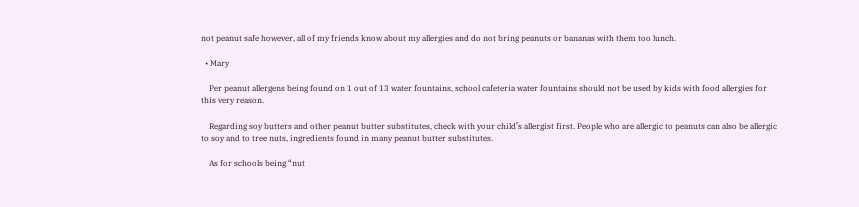not peanut safe however, all of my friends know about my allergies and do not bring peanuts or bananas with them too lunch.

  • Mary

    Per peanut allergens being found on 1 out of 13 water fountains, school cafeteria water fountains should not be used by kids with food allergies for this very reason.

    Regarding soy butters and other peanut butter substitutes, check with your child’s allergist first. People who are allergic to peanuts can also be allergic to soy and to tree nuts, ingredients found in many peanut butter substitutes.

    As for schools being “nut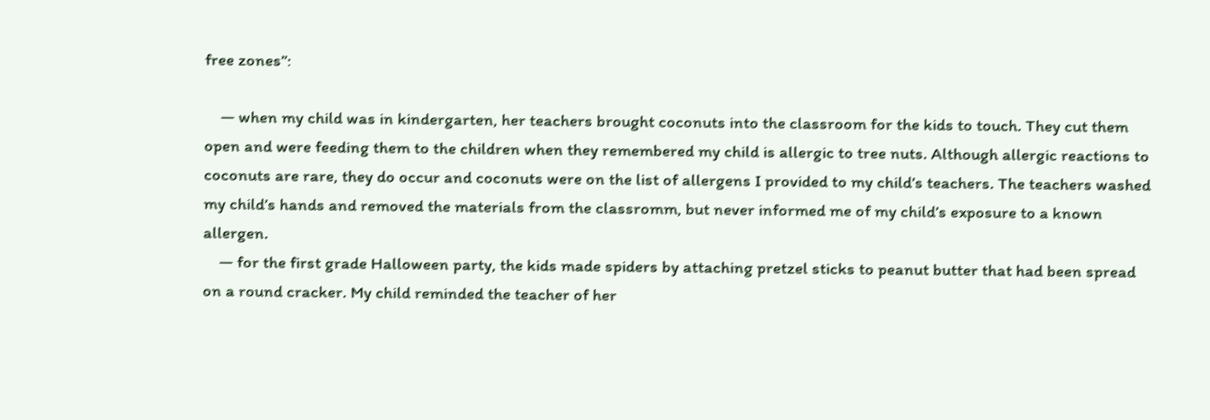free zones”:

    — when my child was in kindergarten, her teachers brought coconuts into the classroom for the kids to touch. They cut them open and were feeding them to the children when they remembered my child is allergic to tree nuts. Although allergic reactions to coconuts are rare, they do occur and coconuts were on the list of allergens I provided to my child’s teachers. The teachers washed my child’s hands and removed the materials from the classromm, but never informed me of my child’s exposure to a known allergen.
    — for the first grade Halloween party, the kids made spiders by attaching pretzel sticks to peanut butter that had been spread on a round cracker. My child reminded the teacher of her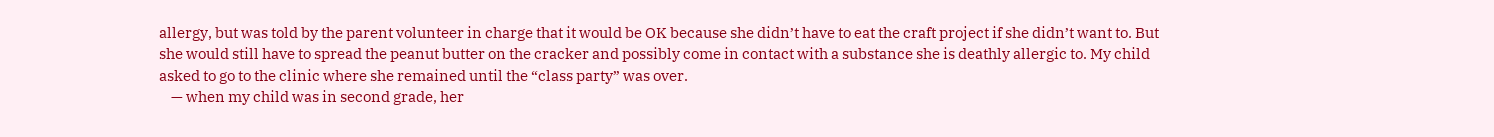allergy, but was told by the parent volunteer in charge that it would be OK because she didn’t have to eat the craft project if she didn’t want to. But she would still have to spread the peanut butter on the cracker and possibly come in contact with a substance she is deathly allergic to. My child asked to go to the clinic where she remained until the “class party” was over.
    — when my child was in second grade, her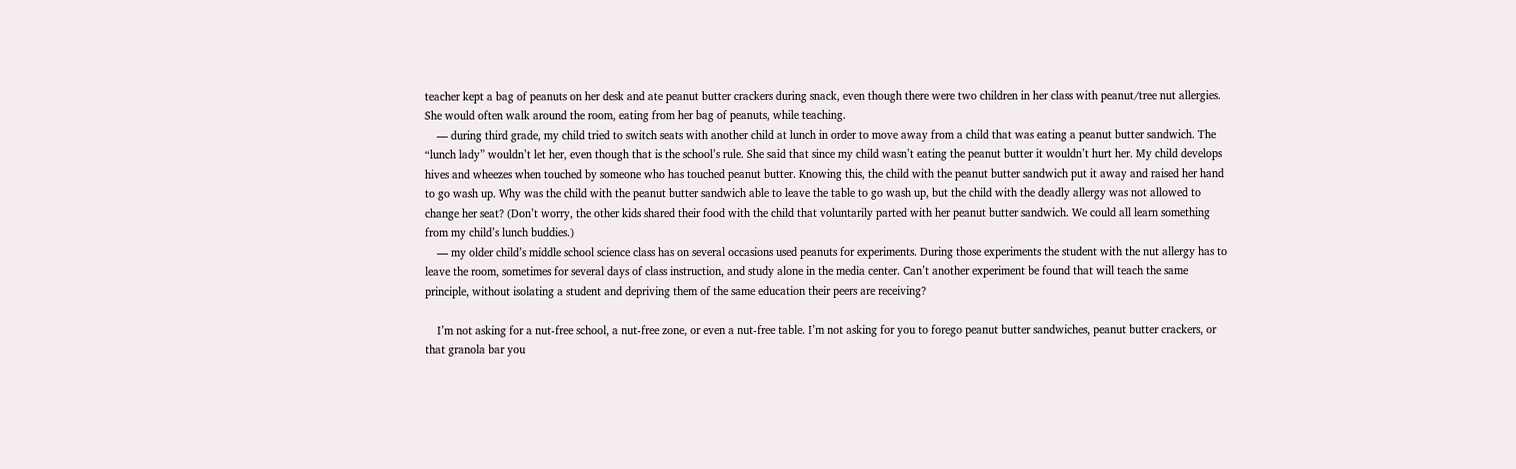teacher kept a bag of peanuts on her desk and ate peanut butter crackers during snack, even though there were two children in her class with peanut/tree nut allergies. She would often walk around the room, eating from her bag of peanuts, while teaching.
    — during third grade, my child tried to switch seats with another child at lunch in order to move away from a child that was eating a peanut butter sandwich. The “lunch lady” wouldn’t let her, even though that is the school’s rule. She said that since my child wasn’t eating the peanut butter it wouldn’t hurt her. My child develops hives and wheezes when touched by someone who has touched peanut butter. Knowing this, the child with the peanut butter sandwich put it away and raised her hand to go wash up. Why was the child with the peanut butter sandwich able to leave the table to go wash up, but the child with the deadly allergy was not allowed to change her seat? (Don’t worry, the other kids shared their food with the child that voluntarily parted with her peanut butter sandwich. We could all learn something from my child’s lunch buddies.)
    — my older child’s middle school science class has on several occasions used peanuts for experiments. During those experiments the student with the nut allergy has to leave the room, sometimes for several days of class instruction, and study alone in the media center. Can’t another experiment be found that will teach the same principle, without isolating a student and depriving them of the same education their peers are receiving?

    I’m not asking for a nut-free school, a nut-free zone, or even a nut-free table. I’m not asking for you to forego peanut butter sandwiches, peanut butter crackers, or that granola bar you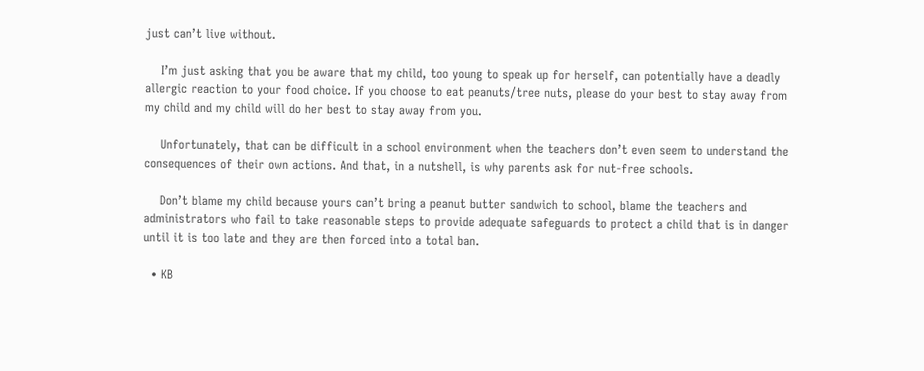just can’t live without.

    I’m just asking that you be aware that my child, too young to speak up for herself, can potentially have a deadly allergic reaction to your food choice. If you choose to eat peanuts/tree nuts, please do your best to stay away from my child and my child will do her best to stay away from you.

    Unfortunately, that can be difficult in a school environment when the teachers don’t even seem to understand the consequences of their own actions. And that, in a nutshell, is why parents ask for nut-free schools.

    Don’t blame my child because yours can’t bring a peanut butter sandwich to school, blame the teachers and administrators who fail to take reasonable steps to provide adequate safeguards to protect a child that is in danger until it is too late and they are then forced into a total ban.

  • KB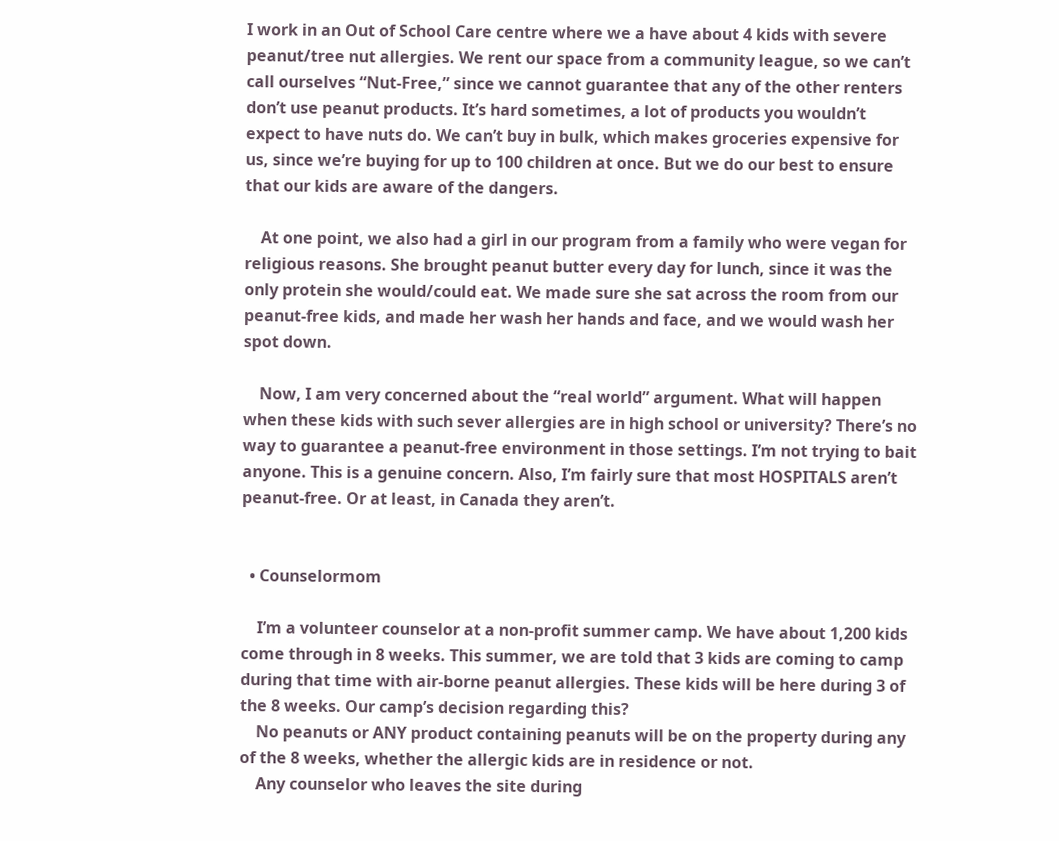I work in an Out of School Care centre where we a have about 4 kids with severe peanut/tree nut allergies. We rent our space from a community league, so we can’t call ourselves “Nut-Free,” since we cannot guarantee that any of the other renters don’t use peanut products. It’s hard sometimes, a lot of products you wouldn’t expect to have nuts do. We can’t buy in bulk, which makes groceries expensive for us, since we’re buying for up to 100 children at once. But we do our best to ensure that our kids are aware of the dangers.

    At one point, we also had a girl in our program from a family who were vegan for religious reasons. She brought peanut butter every day for lunch, since it was the only protein she would/could eat. We made sure she sat across the room from our peanut-free kids, and made her wash her hands and face, and we would wash her spot down.

    Now, I am very concerned about the “real world” argument. What will happen when these kids with such sever allergies are in high school or university? There’s no way to guarantee a peanut-free environment in those settings. I’m not trying to bait anyone. This is a genuine concern. Also, I’m fairly sure that most HOSPITALS aren’t peanut-free. Or at least, in Canada they aren’t.


  • Counselormom

    I’m a volunteer counselor at a non-profit summer camp. We have about 1,200 kids come through in 8 weeks. This summer, we are told that 3 kids are coming to camp during that time with air-borne peanut allergies. These kids will be here during 3 of the 8 weeks. Our camp’s decision regarding this?
    No peanuts or ANY product containing peanuts will be on the property during any of the 8 weeks, whether the allergic kids are in residence or not.
    Any counselor who leaves the site during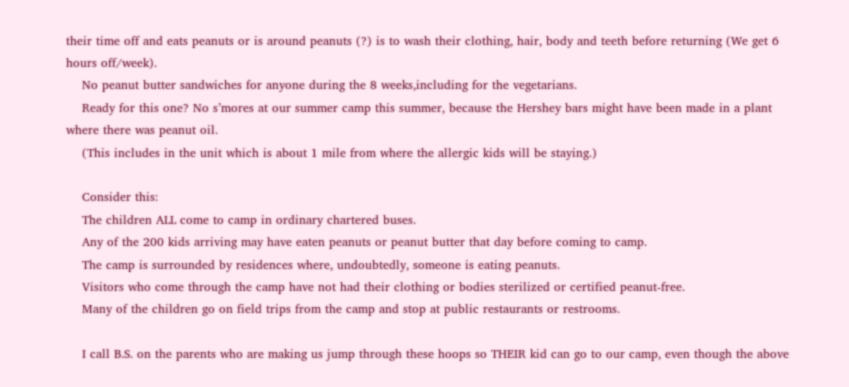their time off and eats peanuts or is around peanuts (?) is to wash their clothing, hair, body and teeth before returning (We get 6 hours off/week).
    No peanut butter sandwiches for anyone during the 8 weeks,including for the vegetarians.
    Ready for this one? No s’mores at our summer camp this summer, because the Hershey bars might have been made in a plant where there was peanut oil.
    (This includes in the unit which is about 1 mile from where the allergic kids will be staying.)

    Consider this:
    The children ALL come to camp in ordinary chartered buses.
    Any of the 200 kids arriving may have eaten peanuts or peanut butter that day before coming to camp.
    The camp is surrounded by residences where, undoubtedly, someone is eating peanuts.
    Visitors who come through the camp have not had their clothing or bodies sterilized or certified peanut-free.
    Many of the children go on field trips from the camp and stop at public restaurants or restrooms.

    I call B.S. on the parents who are making us jump through these hoops so THEIR kid can go to our camp, even though the above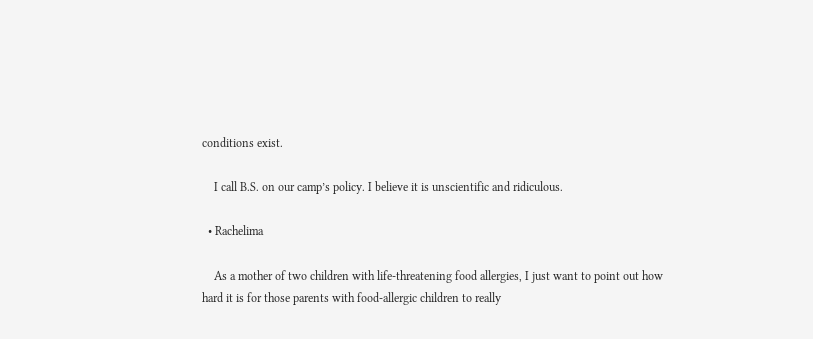conditions exist.

    I call B.S. on our camp’s policy. I believe it is unscientific and ridiculous.

  • Rachelima

    As a mother of two children with life-threatening food allergies, I just want to point out how hard it is for those parents with food-allergic children to really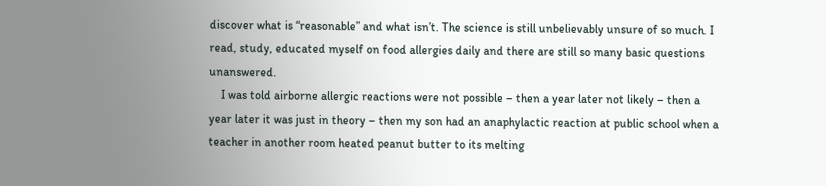discover what is “reasonable” and what isn’t. The science is still unbelievably unsure of so much. I read, study, educated myself on food allergies daily and there are still so many basic questions unanswered.
    I was told airborne allergic reactions were not possible – then a year later not likely – then a year later it was just in theory – then my son had an anaphylactic reaction at public school when a teacher in another room heated peanut butter to its melting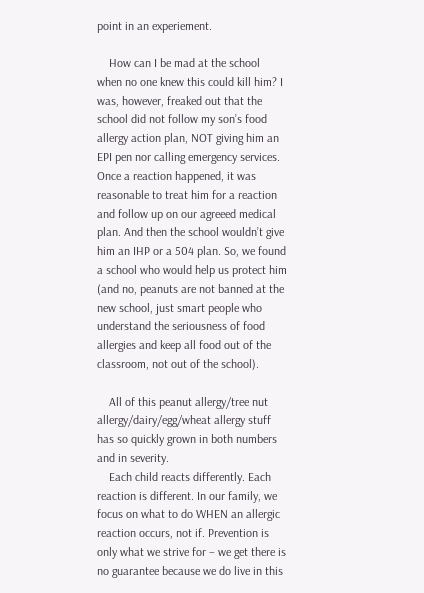point in an experiement.

    How can I be mad at the school when no one knew this could kill him? I was, however, freaked out that the school did not follow my son’s food allergy action plan, NOT giving him an EPI pen nor calling emergency services. Once a reaction happened, it was reasonable to treat him for a reaction and follow up on our agreeed medical plan. And then the school wouldn’t give him an IHP or a 504 plan. So, we found a school who would help us protect him (and no, peanuts are not banned at the new school, just smart people who understand the seriousness of food allergies and keep all food out of the classroom, not out of the school).

    All of this peanut allergy/tree nut allergy/dairy/egg/wheat allergy stuff has so quickly grown in both numbers and in severity.
    Each child reacts differently. Each reaction is different. In our family, we focus on what to do WHEN an allergic reaction occurs, not if. Prevention is only what we strive for – we get there is no guarantee because we do live in this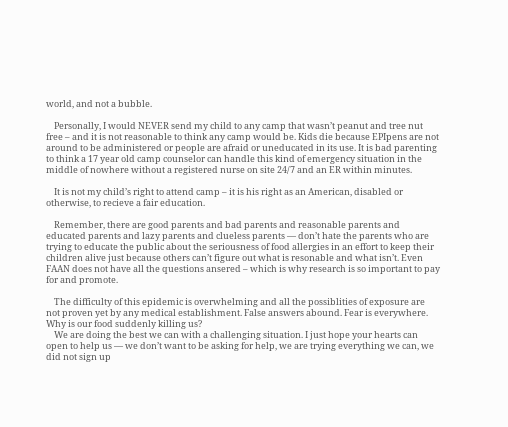world, and not a bubble.

    Personally, I would NEVER send my child to any camp that wasn’t peanut and tree nut free – and it is not reasonable to think any camp would be. Kids die because EPIpens are not around to be administered or people are afraid or uneducated in its use. It is bad parenting to think a 17 year old camp counselor can handle this kind of emergency situation in the middle of nowhere without a registered nurse on site 24/7 and an ER within minutes.

    It is not my child’s right to attend camp – it is his right as an American, disabled or otherwise, to recieve a fair education.

    Remember, there are good parents and bad parents and reasonable parents and educated parents and lazy parents and clueless parents — don’t hate the parents who are trying to educate the public about the seriousness of food allergies in an effort to keep their children alive just because others can’t figure out what is resonable and what isn’t. Even FAAN does not have all the questions ansered – which is why research is so important to pay for and promote.

    The difficulty of this epidemic is overwhelming and all the possiblities of exposure are not proven yet by any medical establishment. False answers abound. Fear is everywhere. Why is our food suddenly killing us?
    We are doing the best we can with a challenging situation. I just hope your hearts can open to help us — we don’t want to be asking for help, we are trying everything we can, we did not sign up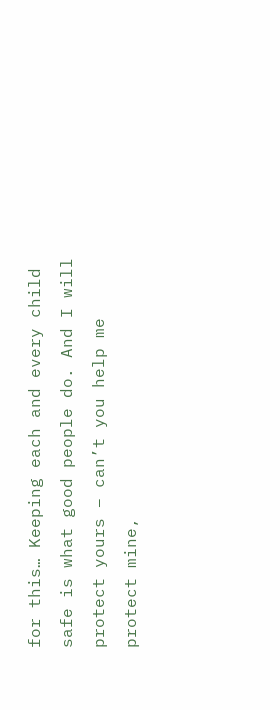for this… Keeping each and every child safe is what good people do. And I will protect yours – can’t you help me protect mine,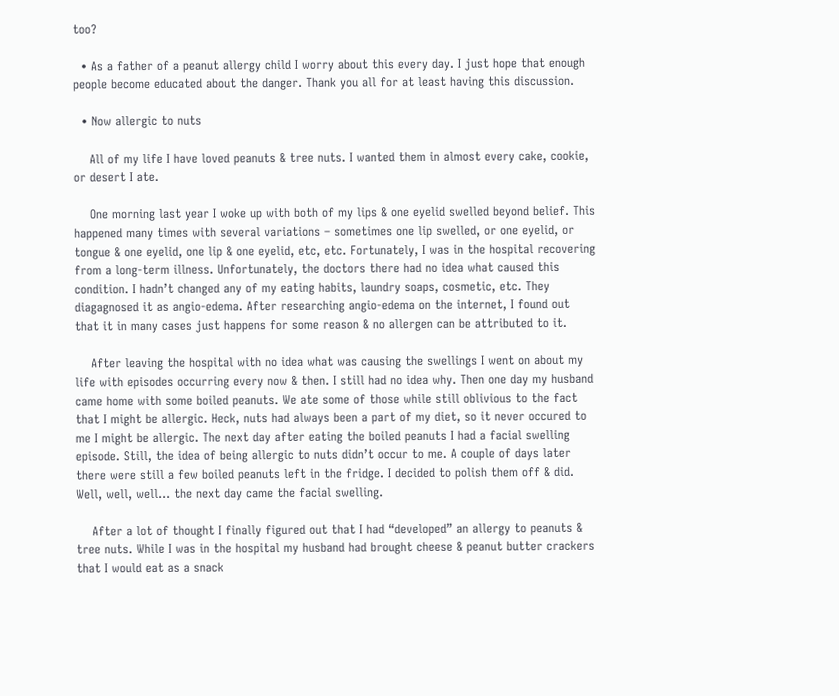too?

  • As a father of a peanut allergy child I worry about this every day. I just hope that enough people become educated about the danger. Thank you all for at least having this discussion.

  • Now allergic to nuts

    All of my life I have loved peanuts & tree nuts. I wanted them in almost every cake, cookie, or desert I ate.

    One morning last year I woke up with both of my lips & one eyelid swelled beyond belief. This happened many times with several variations – sometimes one lip swelled, or one eyelid, or tongue & one eyelid, one lip & one eyelid, etc, etc. Fortunately, I was in the hospital recovering from a long-term illness. Unfortunately, the doctors there had no idea what caused this condition. I hadn’t changed any of my eating habits, laundry soaps, cosmetic, etc. They diagagnosed it as angio-edema. After researching angio-edema on the internet, I found out that it in many cases just happens for some reason & no allergen can be attributed to it.

    After leaving the hospital with no idea what was causing the swellings I went on about my life with episodes occurring every now & then. I still had no idea why. Then one day my husband came home with some boiled peanuts. We ate some of those while still oblivious to the fact that I might be allergic. Heck, nuts had always been a part of my diet, so it never occured to me I might be allergic. The next day after eating the boiled peanuts I had a facial swelling episode. Still, the idea of being allergic to nuts didn’t occur to me. A couple of days later there were still a few boiled peanuts left in the fridge. I decided to polish them off & did. Well, well, well… the next day came the facial swelling.

    After a lot of thought I finally figured out that I had “developed” an allergy to peanuts & tree nuts. While I was in the hospital my husband had brought cheese & peanut butter crackers that I would eat as a snack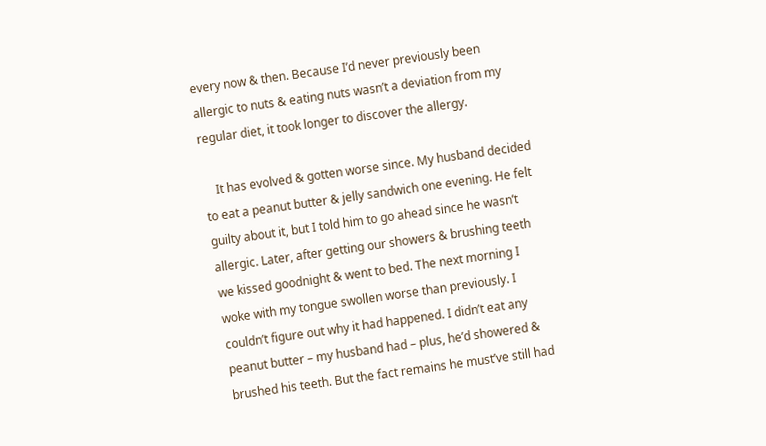every now & then. Because I’d never previously been allergic to nuts & eating nuts wasn’t a deviation from my regular diet, it took longer to discover the allergy.

    It has evolved & gotten worse since. My husband decided to eat a peanut butter & jelly sandwich one evening. He felt guilty about it, but I told him to go ahead since he wasn’t allergic. Later, after getting our showers & brushing teeth we kissed goodnight & went to bed. The next morning I woke with my tongue swollen worse than previously. I couldn’t figure out why it had happened. I didn’t eat any peanut butter – my husband had – plus, he’d showered & brushed his teeth. But the fact remains he must’ve still had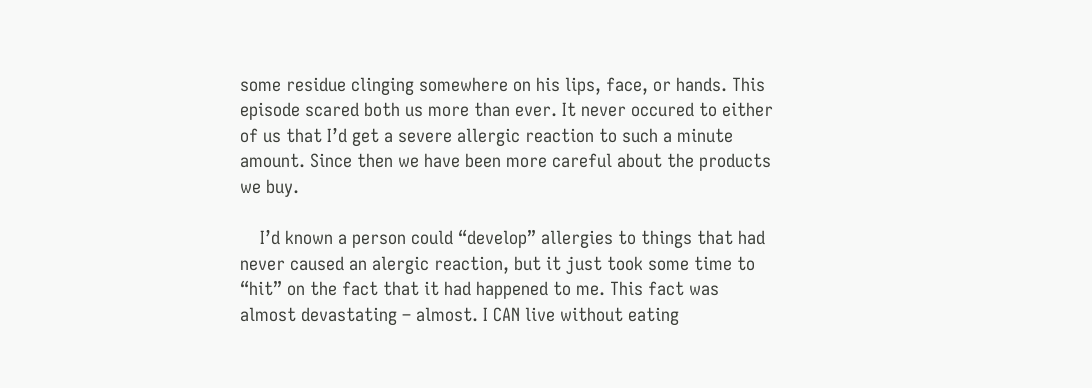some residue clinging somewhere on his lips, face, or hands. This episode scared both us more than ever. It never occured to either of us that I’d get a severe allergic reaction to such a minute amount. Since then we have been more careful about the products we buy.

    I’d known a person could “develop” allergies to things that had never caused an alergic reaction, but it just took some time to “hit” on the fact that it had happened to me. This fact was almost devastating – almost. I CAN live without eating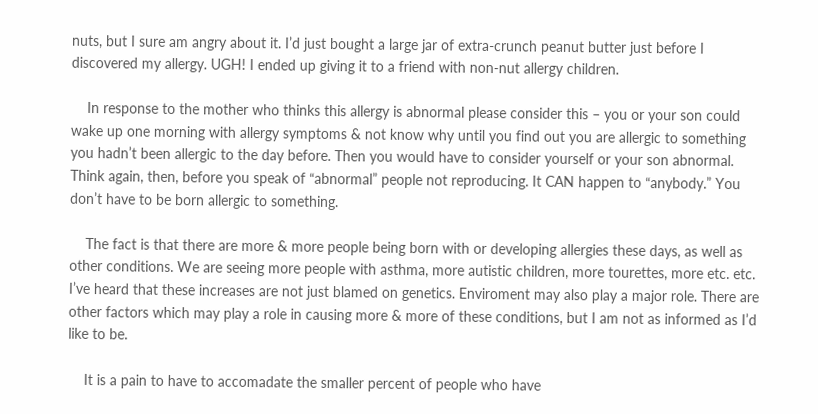nuts, but I sure am angry about it. I’d just bought a large jar of extra-crunch peanut butter just before I discovered my allergy. UGH! I ended up giving it to a friend with non-nut allergy children.

    In response to the mother who thinks this allergy is abnormal please consider this – you or your son could wake up one morning with allergy symptoms & not know why until you find out you are allergic to something you hadn’t been allergic to the day before. Then you would have to consider yourself or your son abnormal. Think again, then, before you speak of “abnormal” people not reproducing. It CAN happen to “anybody.” You don’t have to be born allergic to something.

    The fact is that there are more & more people being born with or developing allergies these days, as well as other conditions. We are seeing more people with asthma, more autistic children, more tourettes, more etc. etc. I’ve heard that these increases are not just blamed on genetics. Enviroment may also play a major role. There are other factors which may play a role in causing more & more of these conditions, but I am not as informed as I’d like to be.

    It is a pain to have to accomadate the smaller percent of people who have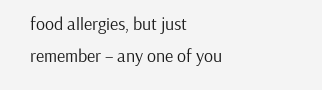food allergies, but just remember – any one of you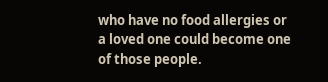who have no food allergies or a loved one could become one of those people.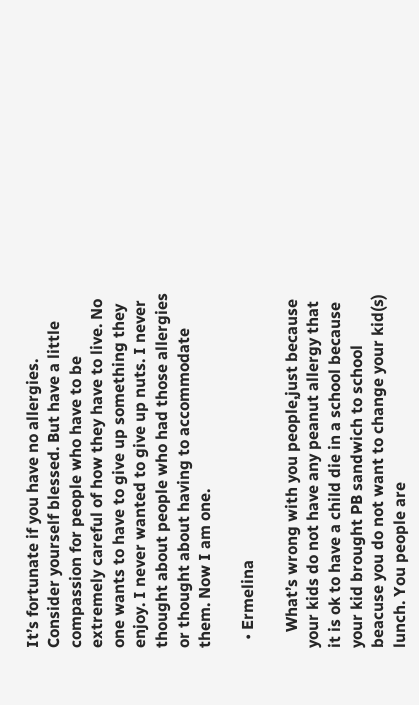It’s fortunate if you have no allergies. Consider yourself blessed. But have a little compassion for people who have to be extremely careful of how they have to live. No one wants to have to give up something they enjoy. I never wanted to give up nuts. I never thought about people who had those allergies or thought about having to accommodate them. Now I am one.

  • Ermelina

    What’s wrong with you people,just because your kids do not have any peanut allergy that it is ok to have a child die in a school because your kid brought PB sandwich to school beacuse you do not want to change your kid(s) lunch. You people are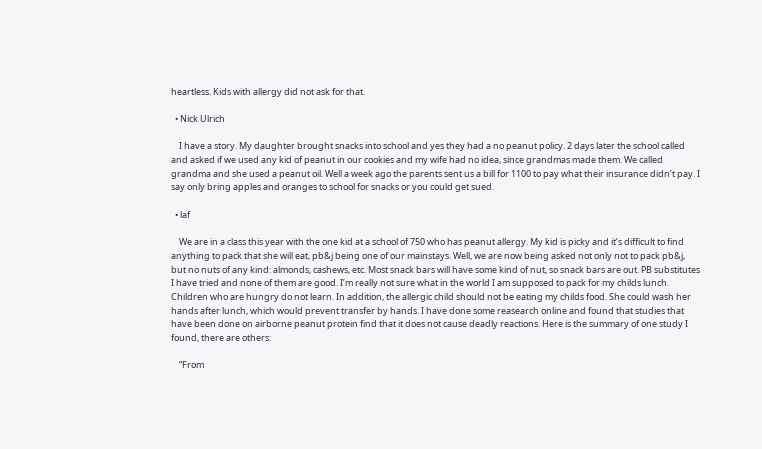heartless. Kids with allergy did not ask for that.

  • Nick Ulrich

    I have a story. My daughter brought snacks into school and yes they had a no peanut policy. 2 days later the school called and asked if we used any kid of peanut in our cookies and my wife had no idea, since grandmas made them. We called grandma and she used a peanut oil. Well a week ago the parents sent us a bill for 1100 to pay what their insurance didn’t pay. I say only bring apples and oranges to school for snacks or you could get sued.

  • laf

    We are in a class this year with the one kid at a school of 750 who has peanut allergy. My kid is picky and it’s difficult to find anything to pack that she will eat, pb&j being one of our mainstays. Well, we are now being asked not only not to pack pb&j, but no nuts of any kind: almonds, cashews, etc. Most snack bars will have some kind of nut, so snack bars are out. PB substitutes I have tried and none of them are good. I’m really not sure what in the world I am supposed to pack for my childs lunch. Children who are hungry do not learn. In addition, the allergic child should not be eating my childs food. She could wash her hands after lunch, which would prevent transfer by hands. I have done some reasearch online and found that studies that have been done on airborne peanut protein find that it does not cause deadly reactions. Here is the summary of one study I found, there are others:

    “From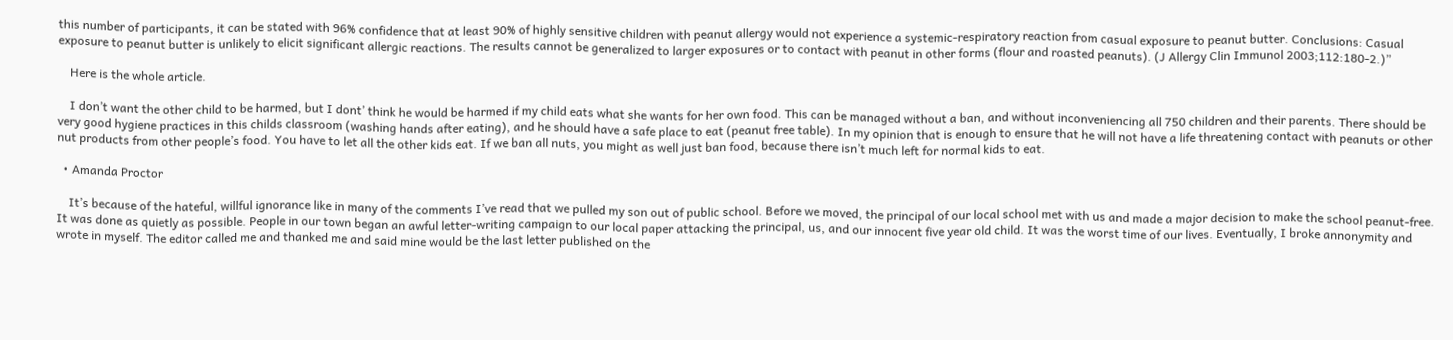this number of participants, it can be stated with 96% confidence that at least 90% of highly sensitive children with peanut allergy would not experience a systemic-respiratory reaction from casual exposure to peanut butter. Conclusions: Casual exposure to peanut butter is unlikely to elicit significant allergic reactions. The results cannot be generalized to larger exposures or to contact with peanut in other forms (flour and roasted peanuts). (J Allergy Clin Immunol 2003;112:180-2.)”

    Here is the whole article.

    I don’t want the other child to be harmed, but I dont’ think he would be harmed if my child eats what she wants for her own food. This can be managed without a ban, and without inconveniencing all 750 children and their parents. There should be very good hygiene practices in this childs classroom (washing hands after eating), and he should have a safe place to eat (peanut free table). In my opinion that is enough to ensure that he will not have a life threatening contact with peanuts or other nut products from other people’s food. You have to let all the other kids eat. If we ban all nuts, you might as well just ban food, because there isn’t much left for normal kids to eat.

  • Amanda Proctor

    It’s because of the hateful, willful ignorance like in many of the comments I’ve read that we pulled my son out of public school. Before we moved, the principal of our local school met with us and made a major decision to make the school peanut-free. It was done as quietly as possible. People in our town began an awful letter-writing campaign to our local paper attacking the principal, us, and our innocent five year old child. It was the worst time of our lives. Eventually, I broke annonymity and wrote in myself. The editor called me and thanked me and said mine would be the last letter published on the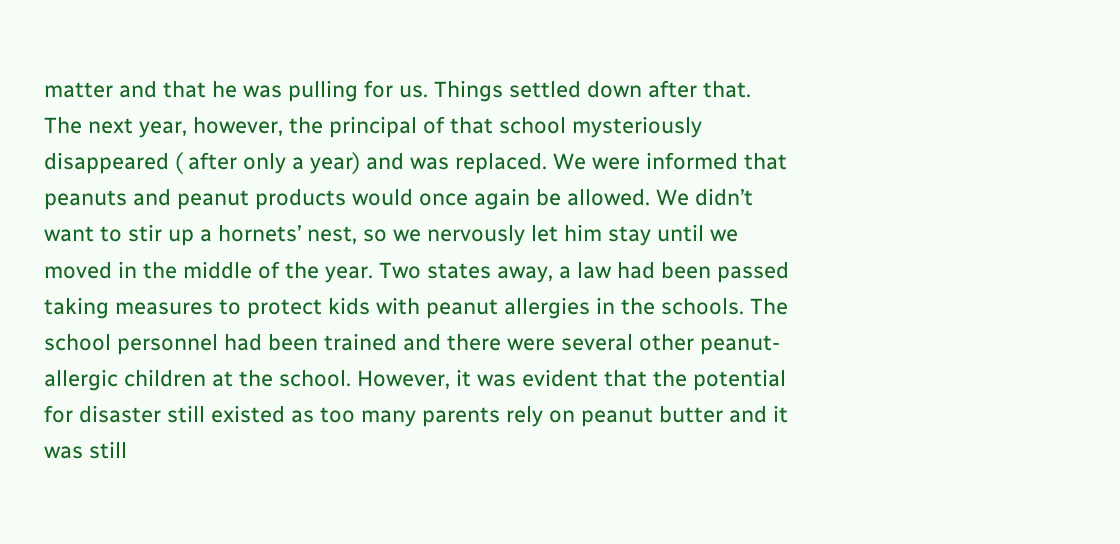matter and that he was pulling for us. Things settled down after that. The next year, however, the principal of that school mysteriously disappeared ( after only a year) and was replaced. We were informed that peanuts and peanut products would once again be allowed. We didn’t want to stir up a hornets’ nest, so we nervously let him stay until we moved in the middle of the year. Two states away, a law had been passed taking measures to protect kids with peanut allergies in the schools. The school personnel had been trained and there were several other peanut-allergic children at the school. However, it was evident that the potential for disaster still existed as too many parents rely on peanut butter and it was still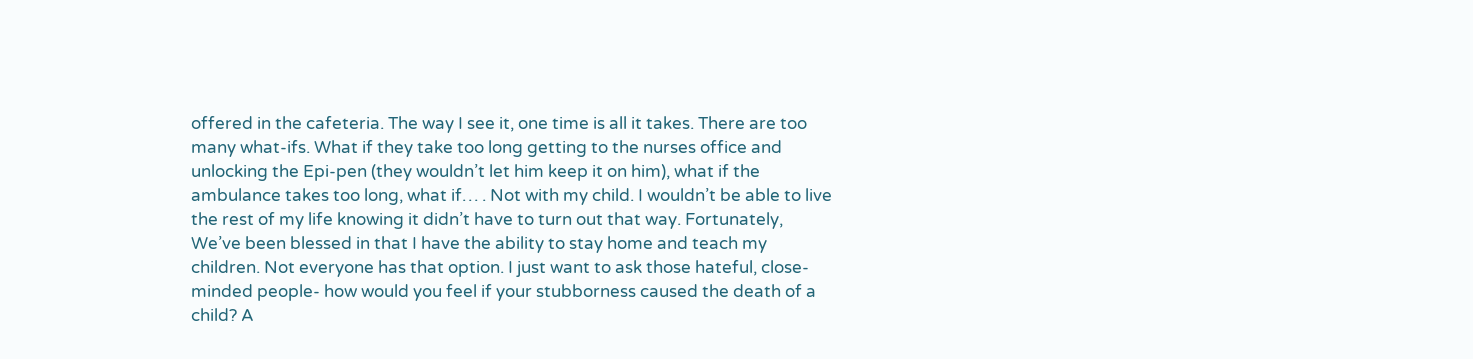offered in the cafeteria. The way I see it, one time is all it takes. There are too many what-ifs. What if they take too long getting to the nurses office and unlocking the Epi-pen (they wouldn’t let him keep it on him), what if the ambulance takes too long, what if… . Not with my child. I wouldn’t be able to live the rest of my life knowing it didn’t have to turn out that way. Fortunately, We’ve been blessed in that I have the ability to stay home and teach my children. Not everyone has that option. I just want to ask those hateful, close-minded people- how would you feel if your stubborness caused the death of a child? A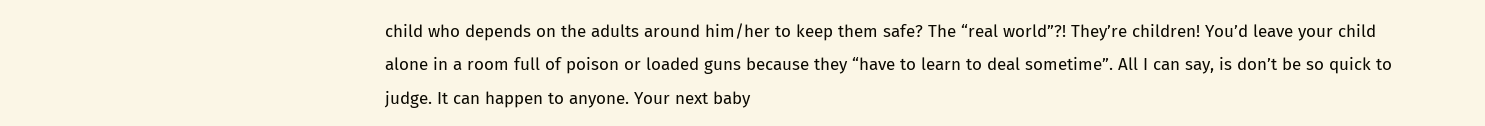child who depends on the adults around him/her to keep them safe? The “real world”?! They’re children! You’d leave your child alone in a room full of poison or loaded guns because they “have to learn to deal sometime”. All I can say, is don’t be so quick to judge. It can happen to anyone. Your next baby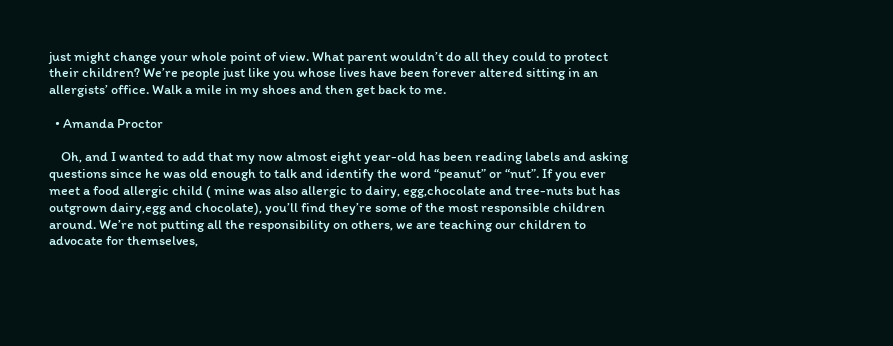just might change your whole point of view. What parent wouldn’t do all they could to protect their children? We’re people just like you whose lives have been forever altered sitting in an allergists’ office. Walk a mile in my shoes and then get back to me.

  • Amanda Proctor

    Oh, and I wanted to add that my now almost eight year-old has been reading labels and asking questions since he was old enough to talk and identify the word “peanut” or “nut”. If you ever meet a food allergic child ( mine was also allergic to dairy, egg,chocolate and tree-nuts but has outgrown dairy,egg and chocolate), you’ll find they’re some of the most responsible children around. We’re not putting all the responsibility on others, we are teaching our children to advocate for themselves,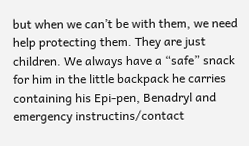but when we can’t be with them, we need help protecting them. They are just children. We always have a “safe” snack for him in the little backpack he carries containing his Epi-pen, Benadryl and emergency instructins/contact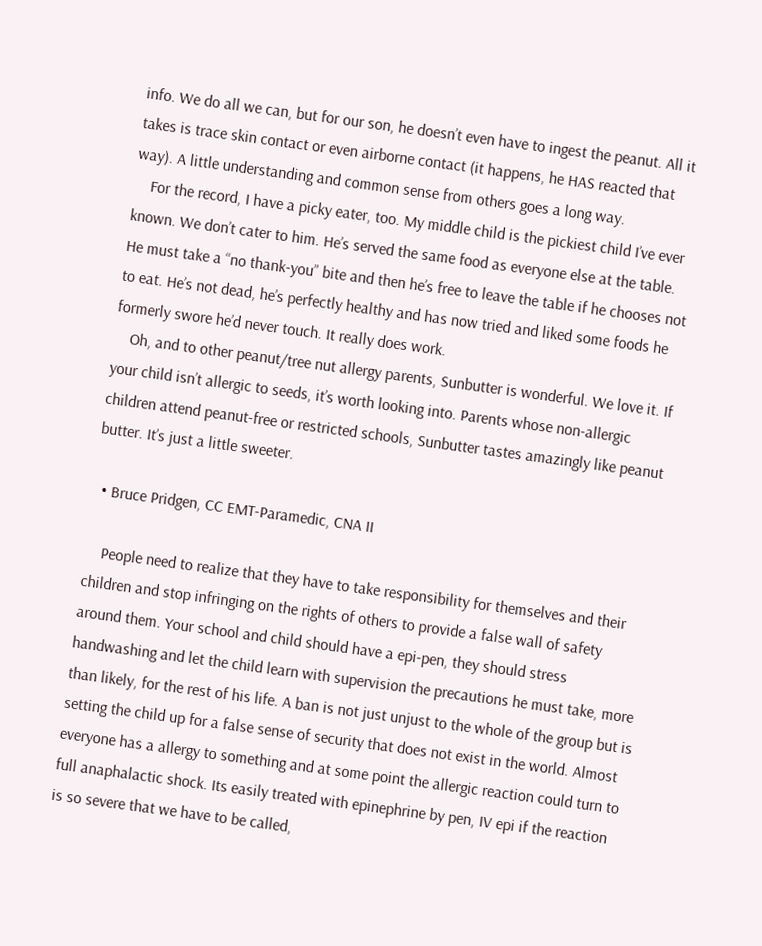info. We do all we can, but for our son, he doesn’t even have to ingest the peanut. All it takes is trace skin contact or even airborne contact (it happens, he HAS reacted that way). A little understanding and common sense from others goes a long way.
    For the record, I have a picky eater, too. My middle child is the pickiest child I’ve ever known. We don’t cater to him. He’s served the same food as everyone else at the table. He must take a “no thank-you” bite and then he’s free to leave the table if he chooses not to eat. He’s not dead, he’s perfectly healthy and has now tried and liked some foods he formerly swore he’d never touch. It really does work.
    Oh, and to other peanut/tree nut allergy parents, Sunbutter is wonderful. We love it. If your child isn’t allergic to seeds, it’s worth looking into. Parents whose non-allergic children attend peanut-free or restricted schools, Sunbutter tastes amazingly like peanut butter. It’s just a little sweeter.

  • Bruce Pridgen, CC EMT-Paramedic, CNA II

    People need to realize that they have to take responsibility for themselves and their children and stop infringing on the rights of others to provide a false wall of safety around them. Your school and child should have a epi-pen, they should stress handwashing and let the child learn with supervision the precautions he must take, more than likely, for the rest of his life. A ban is not just unjust to the whole of the group but is setting the child up for a false sense of security that does not exist in the world. Almost everyone has a allergy to something and at some point the allergic reaction could turn to full anaphalactic shock. Its easily treated with epinephrine by pen, IV epi if the reaction is so severe that we have to be called,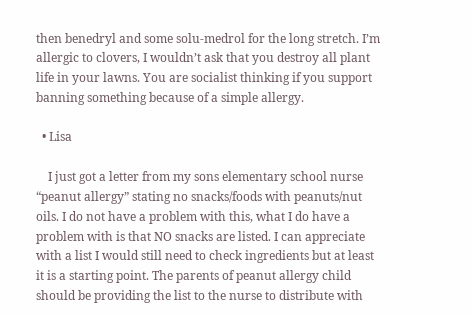then benedryl and some solu-medrol for the long stretch. I’m allergic to clovers, I wouldn’t ask that you destroy all plant life in your lawns. You are socialist thinking if you support banning something because of a simple allergy.

  • Lisa

    I just got a letter from my sons elementary school nurse “peanut allergy” stating no snacks/foods with peanuts/nut oils. I do not have a problem with this, what I do have a problem with is that NO snacks are listed. I can appreciate with a list I would still need to check ingredients but at least it is a starting point. The parents of peanut allergy child should be providing the list to the nurse to distribute with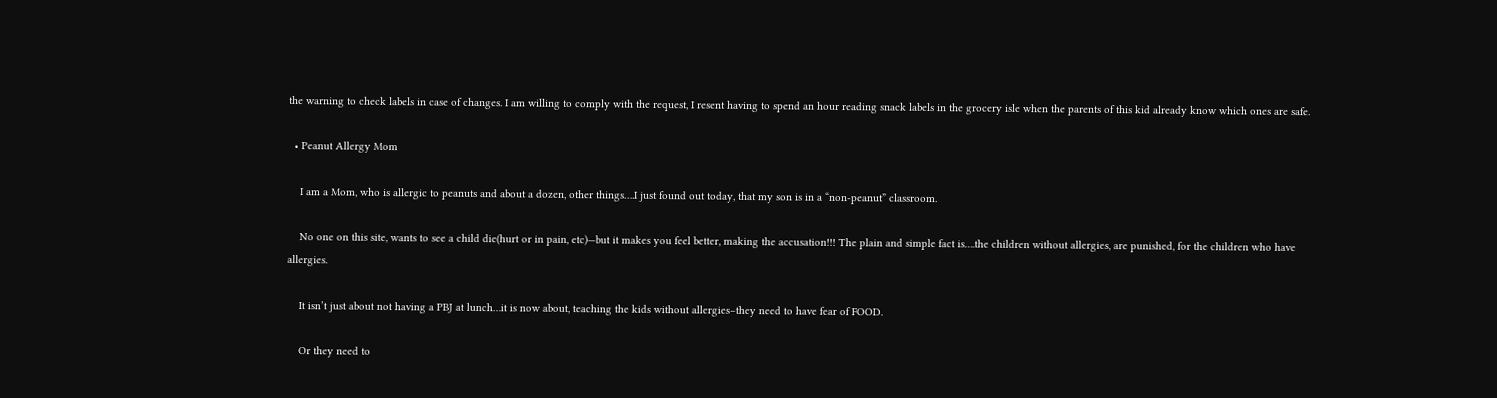the warning to check labels in case of changes. I am willing to comply with the request, I resent having to spend an hour reading snack labels in the grocery isle when the parents of this kid already know which ones are safe.

  • Peanut Allergy Mom

    I am a Mom, who is allergic to peanuts and about a dozen, other things….I just found out today, that my son is in a “non-peanut” classroom.

    No one on this site, wants to see a child die(hurt or in pain, etc)—but it makes you feel better, making the accusation!!! The plain and simple fact is….the children without allergies, are punished, for the children who have allergies.

    It isn’t just about not having a PBJ at lunch…it is now about, teaching the kids without allergies–they need to have fear of FOOD.

    Or they need to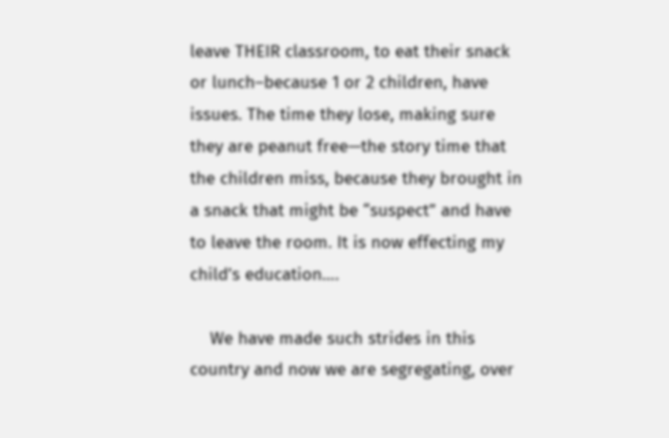leave THEIR classroom, to eat their snack or lunch–because 1 or 2 children, have issues. The time they lose, making sure they are peanut free—the story time that the children miss, because they brought in a snack that might be “suspect” and have to leave the room. It is now effecting my child’s education….

    We have made such strides in this country and now we are segregating, over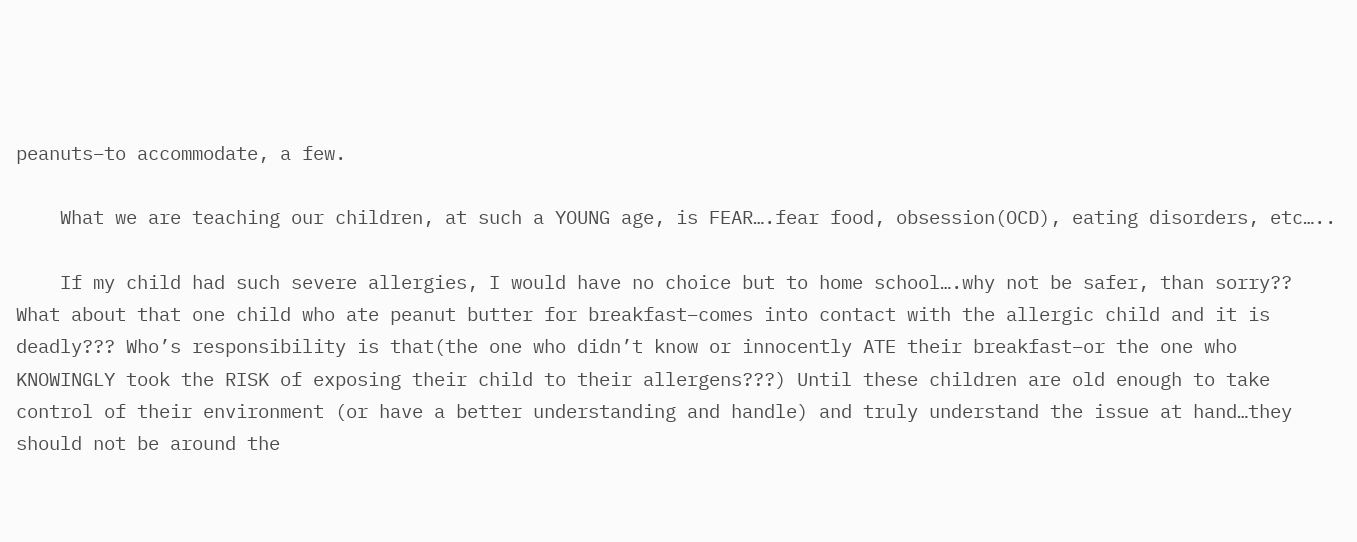peanuts–to accommodate, a few.

    What we are teaching our children, at such a YOUNG age, is FEAR….fear food, obsession(OCD), eating disorders, etc…..

    If my child had such severe allergies, I would have no choice but to home school….why not be safer, than sorry?? What about that one child who ate peanut butter for breakfast–comes into contact with the allergic child and it is deadly??? Who’s responsibility is that(the one who didn’t know or innocently ATE their breakfast–or the one who KNOWINGLY took the RISK of exposing their child to their allergens???) Until these children are old enough to take control of their environment (or have a better understanding and handle) and truly understand the issue at hand…they should not be around the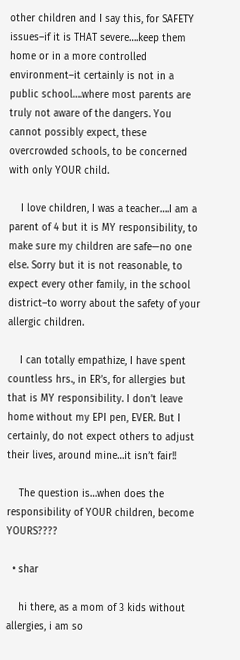other children and I say this, for SAFETY issues–if it is THAT severe….keep them home or in a more controlled environment–it certainly is not in a public school….where most parents are truly not aware of the dangers. You cannot possibly expect, these overcrowded schools, to be concerned with only YOUR child.

    I love children, I was a teacher….I am a parent of 4 but it is MY responsibility, to make sure my children are safe—no one else. Sorry but it is not reasonable, to expect every other family, in the school district–to worry about the safety of your allergic children.

    I can totally empathize, I have spent countless hrs., in ER’s, for allergies but that is MY responsibility. I don’t leave home without my EPI pen, EVER. But I certainly, do not expect others to adjust their lives, around mine…it isn’t fair!!

    The question is…when does the responsibility of YOUR children, become YOURS????

  • shar

    hi there, as a mom of 3 kids without allergies, i am so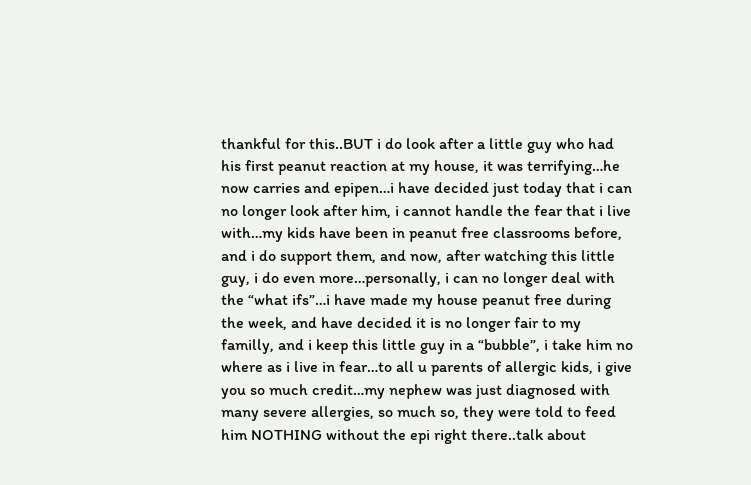thankful for this..BUT i do look after a little guy who had his first peanut reaction at my house, it was terrifying…he now carries and epipen…i have decided just today that i can no longer look after him, i cannot handle the fear that i live with…my kids have been in peanut free classrooms before, and i do support them, and now, after watching this little guy, i do even more…personally, i can no longer deal with the “what ifs”…i have made my house peanut free during the week, and have decided it is no longer fair to my familly, and i keep this little guy in a “bubble”, i take him no where as i live in fear…to all u parents of allergic kids, i give you so much credit…my nephew was just diagnosed with many severe allergies, so much so, they were told to feed him NOTHING without the epi right there..talk about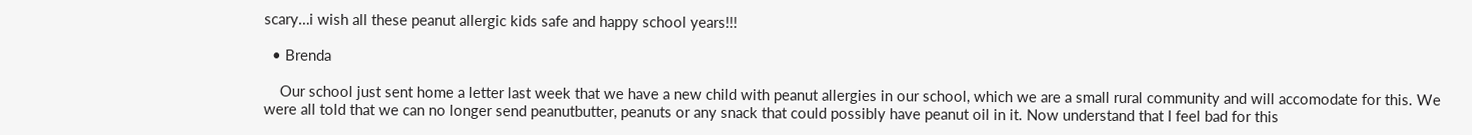scary…i wish all these peanut allergic kids safe and happy school years!!!

  • Brenda

    Our school just sent home a letter last week that we have a new child with peanut allergies in our school, which we are a small rural community and will accomodate for this. We were all told that we can no longer send peanutbutter, peanuts or any snack that could possibly have peanut oil in it. Now understand that I feel bad for this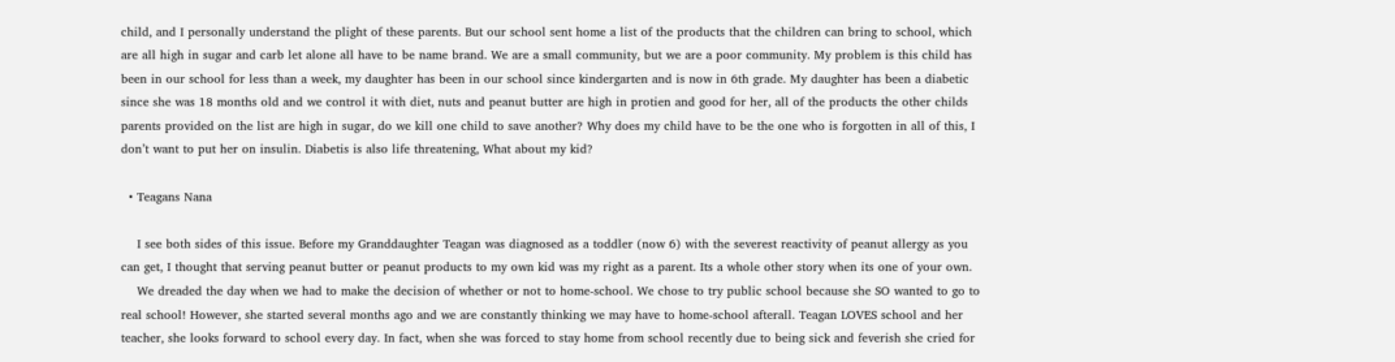child, and I personally understand the plight of these parents. But our school sent home a list of the products that the children can bring to school, which are all high in sugar and carb let alone all have to be name brand. We are a small community, but we are a poor community. My problem is this child has been in our school for less than a week, my daughter has been in our school since kindergarten and is now in 6th grade. My daughter has been a diabetic since she was 18 months old and we control it with diet, nuts and peanut butter are high in protien and good for her, all of the products the other childs parents provided on the list are high in sugar, do we kill one child to save another? Why does my child have to be the one who is forgotten in all of this, I don’t want to put her on insulin. Diabetis is also life threatening, What about my kid?

  • Teagans Nana

    I see both sides of this issue. Before my Granddaughter Teagan was diagnosed as a toddler (now 6) with the severest reactivity of peanut allergy as you can get, I thought that serving peanut butter or peanut products to my own kid was my right as a parent. Its a whole other story when its one of your own.
    We dreaded the day when we had to make the decision of whether or not to home-school. We chose to try public school because she SO wanted to go to real school! However, she started several months ago and we are constantly thinking we may have to home-school afterall. Teagan LOVES school and her teacher, she looks forward to school every day. In fact, when she was forced to stay home from school recently due to being sick and feverish she cried for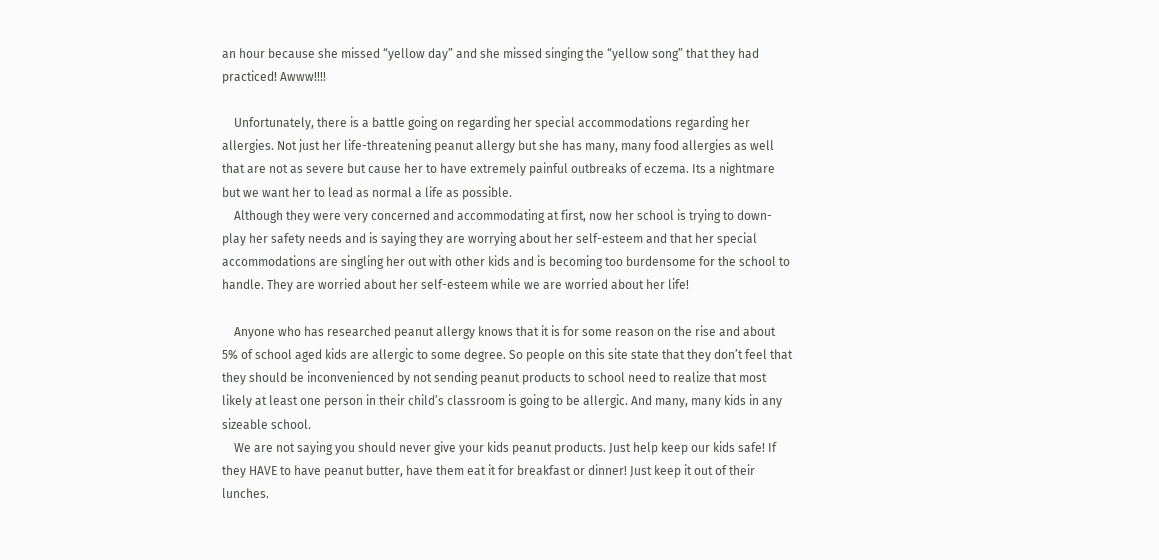an hour because she missed “yellow day” and she missed singing the “yellow song” that they had practiced! Awww!!!!

    Unfortunately, there is a battle going on regarding her special accommodations regarding her allergies. Not just her life-threatening peanut allergy but she has many, many food allergies as well that are not as severe but cause her to have extremely painful outbreaks of eczema. Its a nightmare but we want her to lead as normal a life as possible.
    Although they were very concerned and accommodating at first, now her school is trying to down-play her safety needs and is saying they are worrying about her self-esteem and that her special accommodations are singling her out with other kids and is becoming too burdensome for the school to handle. They are worried about her self-esteem while we are worried about her life!

    Anyone who has researched peanut allergy knows that it is for some reason on the rise and about 5% of school aged kids are allergic to some degree. So people on this site state that they don’t feel that they should be inconvenienced by not sending peanut products to school need to realize that most likely at least one person in their child’s classroom is going to be allergic. And many, many kids in any sizeable school.
    We are not saying you should never give your kids peanut products. Just help keep our kids safe! If they HAVE to have peanut butter, have them eat it for breakfast or dinner! Just keep it out of their lunches.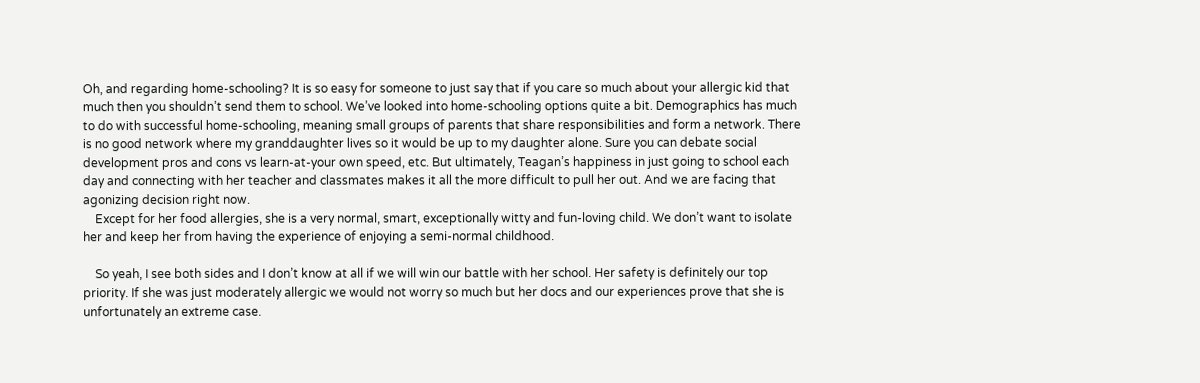Oh, and regarding home-schooling? It is so easy for someone to just say that if you care so much about your allergic kid that much then you shouldn’t send them to school. We’ve looked into home-schooling options quite a bit. Demographics has much to do with successful home-schooling, meaning small groups of parents that share responsibilities and form a network. There is no good network where my granddaughter lives so it would be up to my daughter alone. Sure you can debate social development pros and cons vs learn-at-your own speed, etc. But ultimately, Teagan’s happiness in just going to school each day and connecting with her teacher and classmates makes it all the more difficult to pull her out. And we are facing that agonizing decision right now.
    Except for her food allergies, she is a very normal, smart, exceptionally witty and fun-loving child. We don’t want to isolate her and keep her from having the experience of enjoying a semi-normal childhood.

    So yeah, I see both sides and I don’t know at all if we will win our battle with her school. Her safety is definitely our top priority. If she was just moderately allergic we would not worry so much but her docs and our experiences prove that she is unfortunately an extreme case.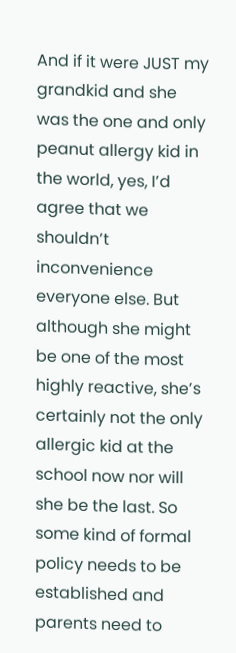And if it were JUST my grandkid and she was the one and only peanut allergy kid in the world, yes, I’d agree that we shouldn’t inconvenience everyone else. But although she might be one of the most highly reactive, she’s certainly not the only allergic kid at the school now nor will she be the last. So some kind of formal policy needs to be established and parents need to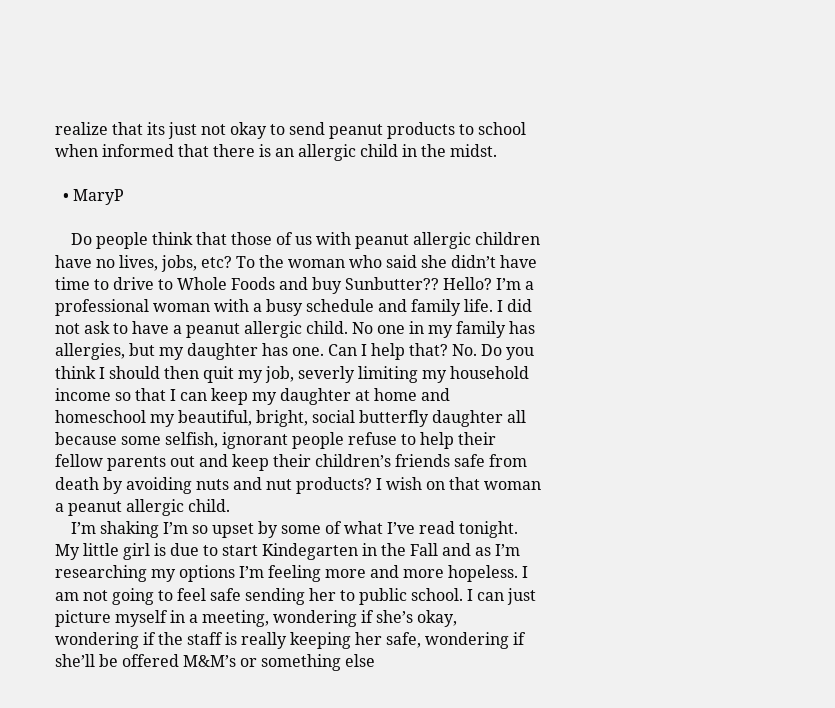realize that its just not okay to send peanut products to school when informed that there is an allergic child in the midst.

  • MaryP

    Do people think that those of us with peanut allergic children have no lives, jobs, etc? To the woman who said she didn’t have time to drive to Whole Foods and buy Sunbutter?? Hello? I’m a professional woman with a busy schedule and family life. I did not ask to have a peanut allergic child. No one in my family has allergies, but my daughter has one. Can I help that? No. Do you think I should then quit my job, severly limiting my household income so that I can keep my daughter at home and homeschool my beautiful, bright, social butterfly daughter all because some selfish, ignorant people refuse to help their fellow parents out and keep their children’s friends safe from death by avoiding nuts and nut products? I wish on that woman a peanut allergic child.
    I’m shaking I’m so upset by some of what I’ve read tonight. My little girl is due to start Kindegarten in the Fall and as I’m researching my options I’m feeling more and more hopeless. I am not going to feel safe sending her to public school. I can just picture myself in a meeting, wondering if she’s okay, wondering if the staff is really keeping her safe, wondering if she’ll be offered M&M’s or something else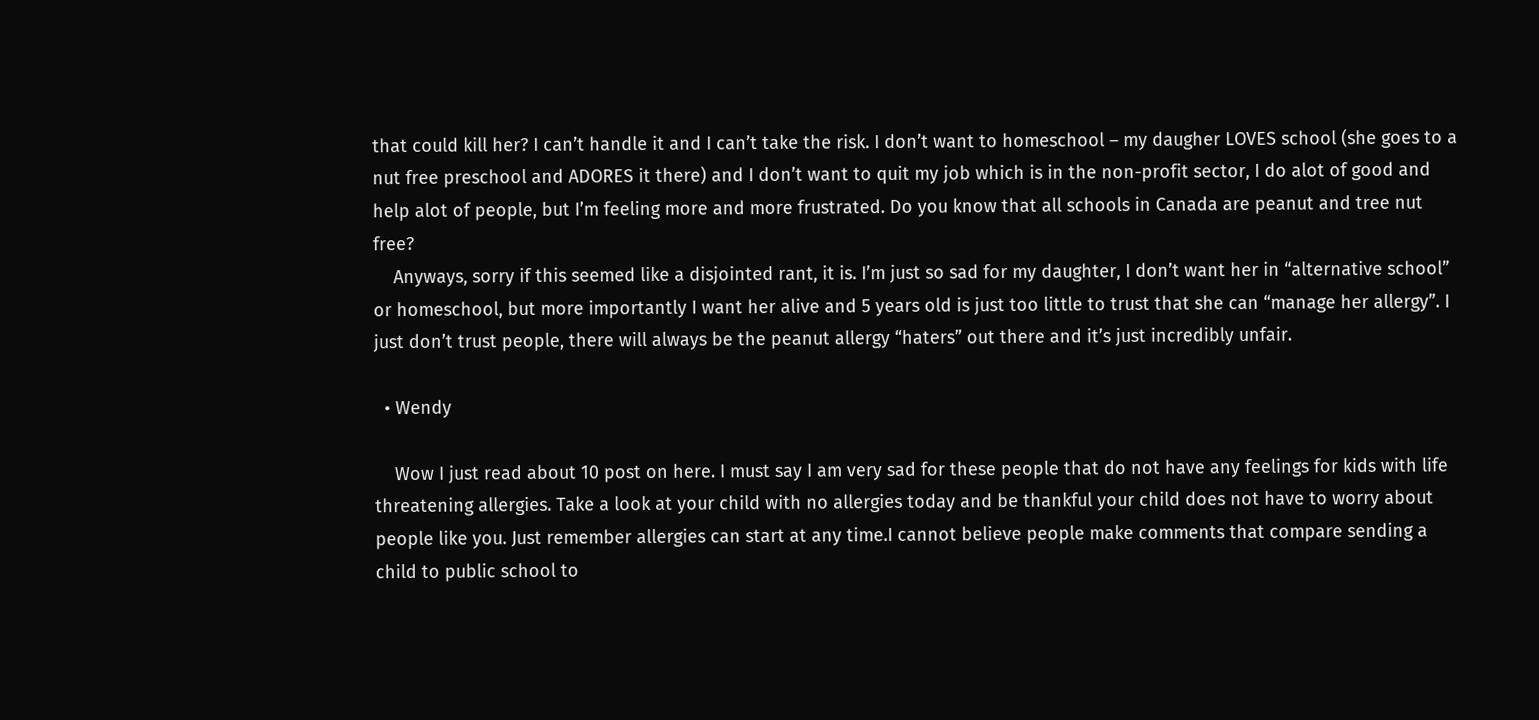that could kill her? I can’t handle it and I can’t take the risk. I don’t want to homeschool – my daugher LOVES school (she goes to a nut free preschool and ADORES it there) and I don’t want to quit my job which is in the non-profit sector, I do alot of good and help alot of people, but I’m feeling more and more frustrated. Do you know that all schools in Canada are peanut and tree nut free?
    Anyways, sorry if this seemed like a disjointed rant, it is. I’m just so sad for my daughter, I don’t want her in “alternative school” or homeschool, but more importantly I want her alive and 5 years old is just too little to trust that she can “manage her allergy”. I just don’t trust people, there will always be the peanut allergy “haters” out there and it’s just incredibly unfair.

  • Wendy

    Wow I just read about 10 post on here. I must say I am very sad for these people that do not have any feelings for kids with life threatening allergies. Take a look at your child with no allergies today and be thankful your child does not have to worry about people like you. Just remember allergies can start at any time.I cannot believe people make comments that compare sending a child to public school to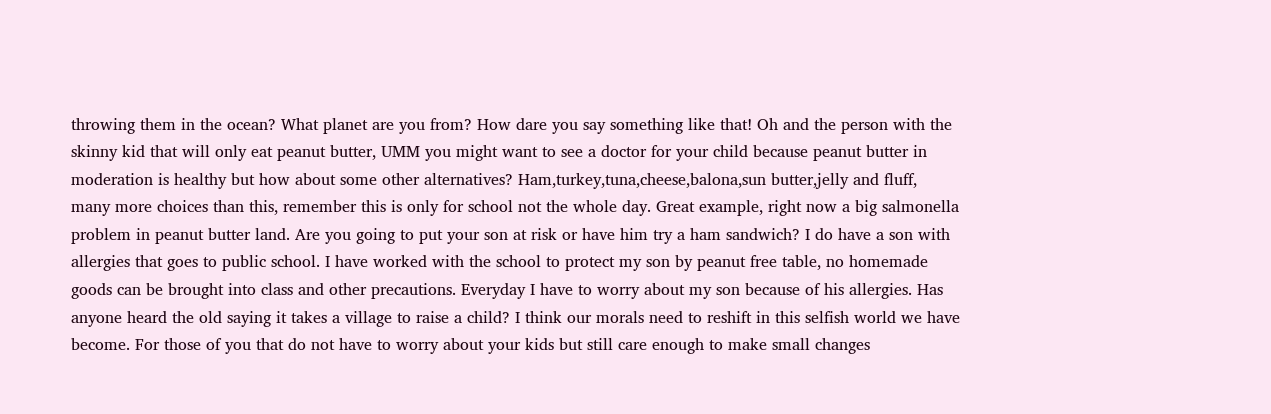throwing them in the ocean? What planet are you from? How dare you say something like that! Oh and the person with the skinny kid that will only eat peanut butter, UMM you might want to see a doctor for your child because peanut butter in moderation is healthy but how about some other alternatives? Ham,turkey,tuna,cheese,balona,sun butter,jelly and fluff, many more choices than this, remember this is only for school not the whole day. Great example, right now a big salmonella problem in peanut butter land. Are you going to put your son at risk or have him try a ham sandwich? I do have a son with allergies that goes to public school. I have worked with the school to protect my son by peanut free table, no homemade goods can be brought into class and other precautions. Everyday I have to worry about my son because of his allergies. Has anyone heard the old saying it takes a village to raise a child? I think our morals need to reshift in this selfish world we have become. For those of you that do not have to worry about your kids but still care enough to make small changes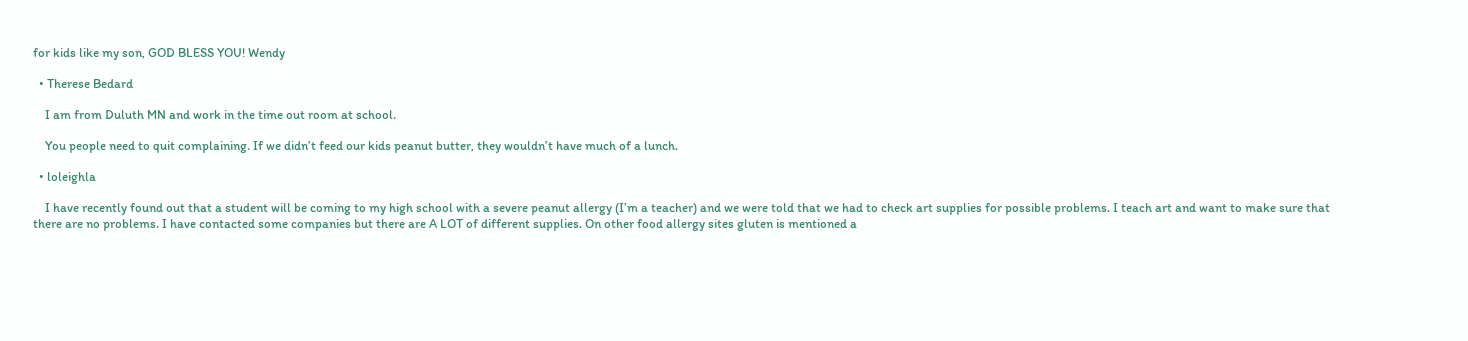for kids like my son, GOD BLESS YOU! Wendy

  • Therese Bedard

    I am from Duluth MN and work in the time out room at school.

    You people need to quit complaining. If we didn’t feed our kids peanut butter, they wouldn’t have much of a lunch.

  • loleighla

    I have recently found out that a student will be coming to my high school with a severe peanut allergy (I’m a teacher) and we were told that we had to check art supplies for possible problems. I teach art and want to make sure that there are no problems. I have contacted some companies but there are A LOT of different supplies. On other food allergy sites gluten is mentioned a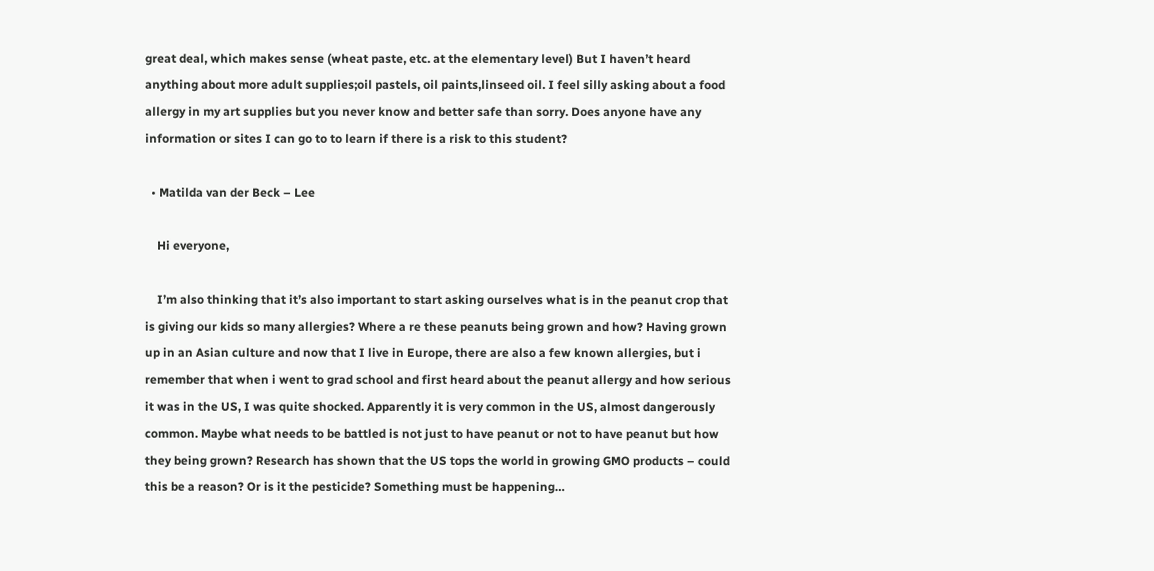great deal, which makes sense (wheat paste, etc. at the elementary level) But I haven’t heard anything about more adult supplies;oil pastels, oil paints,linseed oil. I feel silly asking about a food allergy in my art supplies but you never know and better safe than sorry. Does anyone have any information or sites I can go to to learn if there is a risk to this student?

  • Matilda van der Beck – Lee

    Hi everyone,

    I’m also thinking that it’s also important to start asking ourselves what is in the peanut crop that is giving our kids so many allergies? Where a re these peanuts being grown and how? Having grown up in an Asian culture and now that I live in Europe, there are also a few known allergies, but i remember that when i went to grad school and first heard about the peanut allergy and how serious it was in the US, I was quite shocked. Apparently it is very common in the US, almost dangerously common. Maybe what needs to be battled is not just to have peanut or not to have peanut but how they being grown? Research has shown that the US tops the world in growing GMO products – could this be a reason? Or is it the pesticide? Something must be happening…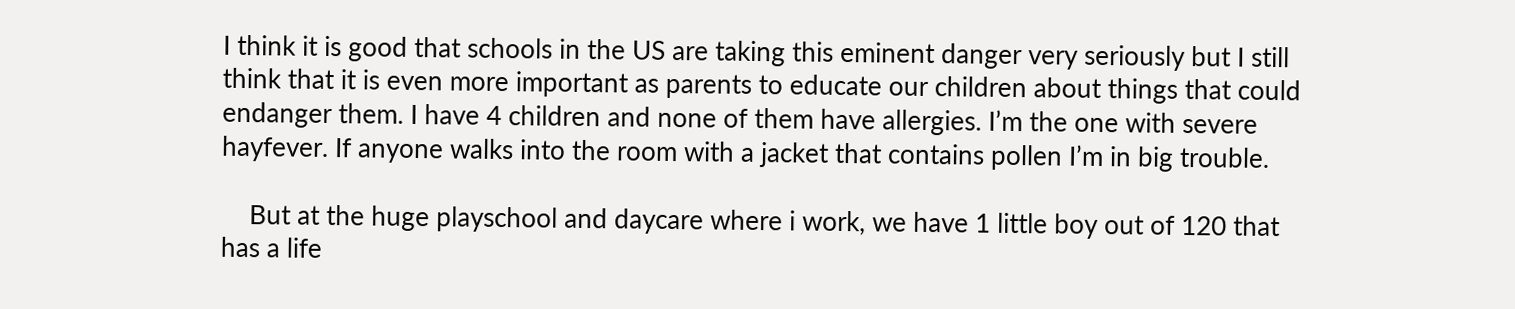I think it is good that schools in the US are taking this eminent danger very seriously but I still think that it is even more important as parents to educate our children about things that could endanger them. I have 4 children and none of them have allergies. I’m the one with severe hayfever. If anyone walks into the room with a jacket that contains pollen I’m in big trouble.

    But at the huge playschool and daycare where i work, we have 1 little boy out of 120 that has a life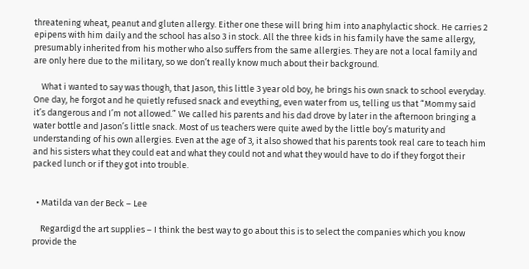threatening wheat, peanut and gluten allergy. Either one these will bring him into anaphylactic shock. He carries 2 epipens with him daily and the school has also 3 in stock. All the three kids in his family have the same allergy, presumably inherited from his mother who also suffers from the same allergies. They are not a local family and are only here due to the military, so we don’t really know much about their background.

    What i wanted to say was though, that Jason, this little 3 year old boy, he brings his own snack to school everyday. One day, he forgot and he quietly refused snack and eveything, even water from us, telling us that “Mommy said it’s dangerous and I’m not allowed.” We called his parents and his dad drove by later in the afternoon bringing a water bottle and Jason’s little snack. Most of us teachers were quite awed by the little boy’s maturity and understanding of his own allergies. Even at the age of 3, it also showed that his parents took real care to teach him and his sisters what they could eat and what they could not and what they would have to do if they forgot their packed lunch or if they got into trouble.


  • Matilda van der Beck – Lee

    Regardigd the art supplies – I think the best way to go about this is to select the companies which you know provide the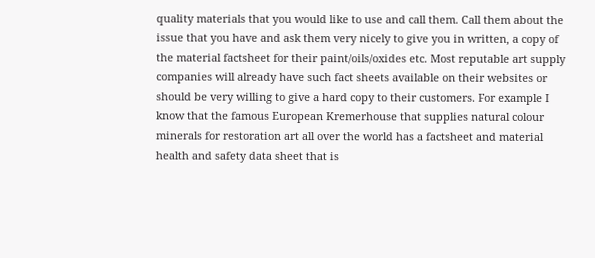quality materials that you would like to use and call them. Call them about the issue that you have and ask them very nicely to give you in written, a copy of the material factsheet for their paint/oils/oxides etc. Most reputable art supply companies will already have such fact sheets available on their websites or should be very willing to give a hard copy to their customers. For example I know that the famous European Kremerhouse that supplies natural colour minerals for restoration art all over the world has a factsheet and material health and safety data sheet that is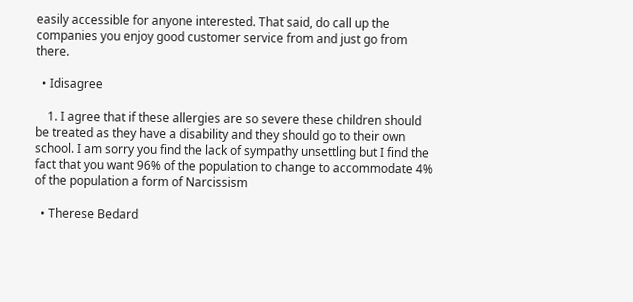easily accessible for anyone interested. That said, do call up the companies you enjoy good customer service from and just go from there.

  • Idisagree

    1. I agree that if these allergies are so severe these children should be treated as they have a disability and they should go to their own school. I am sorry you find the lack of sympathy unsettling but I find the fact that you want 96% of the population to change to accommodate 4% of the population a form of Narcissism

  • Therese Bedard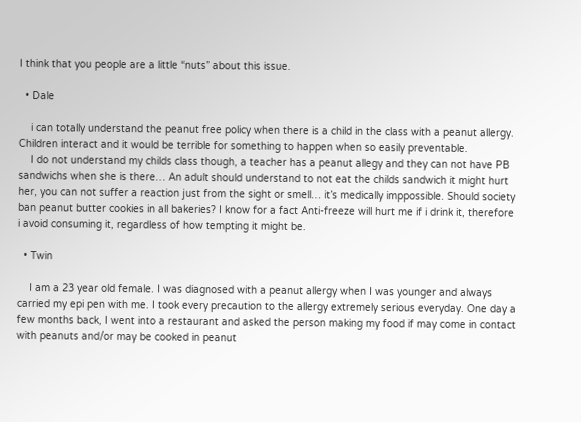I think that you people are a little “nuts” about this issue.

  • Dale

    i can totally understand the peanut free policy when there is a child in the class with a peanut allergy. Children interact and it would be terrible for something to happen when so easily preventable.
    I do not understand my childs class though, a teacher has a peanut allegy and they can not have PB sandwichs when she is there… An adult should understand to not eat the childs sandwich it might hurt her, you can not suffer a reaction just from the sight or smell… it’s medically imppossible. Should society ban peanut butter cookies in all bakeries? I know for a fact Anti-freeze will hurt me if i drink it, therefore i avoid consuming it, regardless of how tempting it might be.

  • Twin

    I am a 23 year old female. I was diagnosed with a peanut allergy when I was younger and always carried my epi pen with me. I took every precaution to the allergy extremely serious everyday. One day a few months back, I went into a restaurant and asked the person making my food if may come in contact with peanuts and/or may be cooked in peanut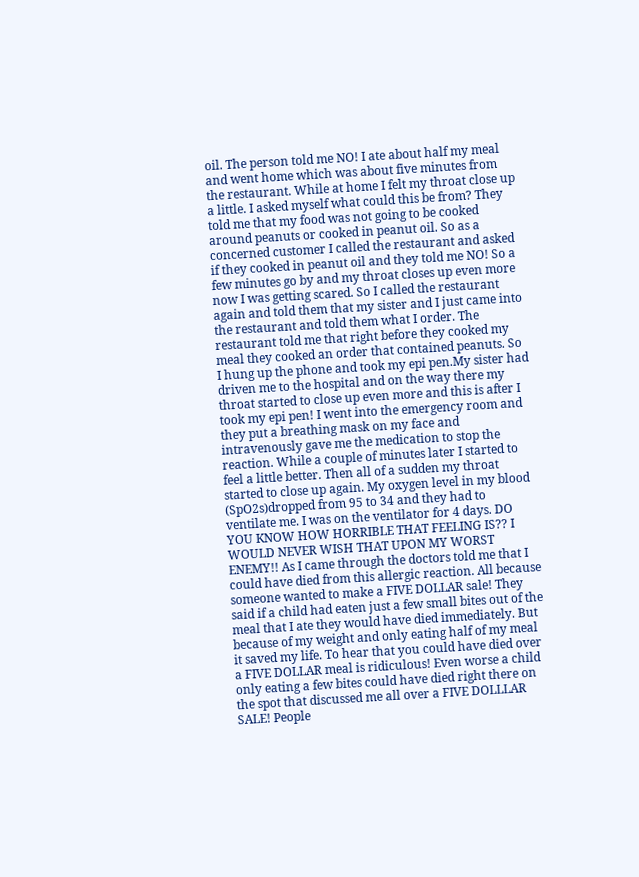oil. The person told me NO! I ate about half my meal and went home which was about five minutes from the restaurant. While at home I felt my throat close up a little. I asked myself what could this be from? They told me that my food was not going to be cooked around peanuts or cooked in peanut oil. So as a concerned customer I called the restaurant and asked if they cooked in peanut oil and they told me NO! So a few minutes go by and my throat closes up even more now I was getting scared. So I called the restaurant again and told them that my sister and I just came into the restaurant and told them what I order. The restaurant told me that right before they cooked my meal they cooked an order that contained peanuts. So I hung up the phone and took my epi pen.My sister had driven me to the hospital and on the way there my throat started to close up even more and this is after I took my epi pen! I went into the emergency room and they put a breathing mask on my face and intravenously gave me the medication to stop the reaction. While a couple of minutes later I started to feel a little better. Then all of a sudden my throat started to close up again. My oxygen level in my blood (SpO2s)dropped from 95 to 34 and they had to ventilate me. I was on the ventilator for 4 days. DO YOU KNOW HOW HORRIBLE THAT FEELING IS?? I WOULD NEVER WISH THAT UPON MY WORST ENEMY!! As I came through the doctors told me that I could have died from this allergic reaction. All because someone wanted to make a FIVE DOLLAR sale! They said if a child had eaten just a few small bites out of the meal that I ate they would have died immediately. But because of my weight and only eating half of my meal it saved my life. To hear that you could have died over a FIVE DOLLAR meal is ridiculous! Even worse a child only eating a few bites could have died right there on the spot that discussed me all over a FIVE DOLLLAR SALE! People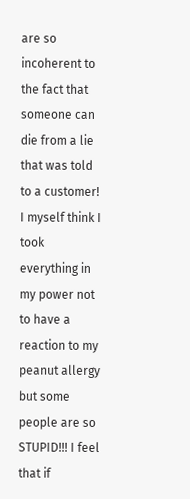are so incoherent to the fact that someone can die from a lie that was told to a customer! I myself think I took everything in my power not to have a reaction to my peanut allergy but some people are so STUPID!!! I feel that if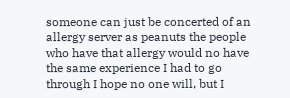someone can just be concerted of an allergy server as peanuts the people who have that allergy would no have the same experience I had to go through I hope no one will, but I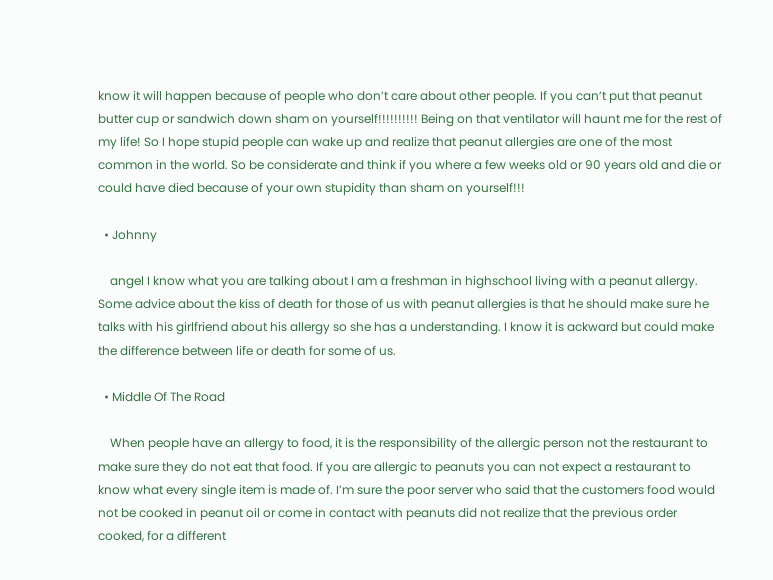know it will happen because of people who don’t care about other people. If you can’t put that peanut butter cup or sandwich down sham on yourself!!!!!!!!!! Being on that ventilator will haunt me for the rest of my life! So I hope stupid people can wake up and realize that peanut allergies are one of the most common in the world. So be considerate and think if you where a few weeks old or 90 years old and die or could have died because of your own stupidity than sham on yourself!!!

  • Johnny

    angel I know what you are talking about I am a freshman in highschool living with a peanut allergy. Some advice about the kiss of death for those of us with peanut allergies is that he should make sure he talks with his girlfriend about his allergy so she has a understanding. I know it is ackward but could make the difference between life or death for some of us.

  • Middle Of The Road

    When people have an allergy to food, it is the responsibility of the allergic person not the restaurant to make sure they do not eat that food. If you are allergic to peanuts you can not expect a restaurant to know what every single item is made of. I’m sure the poor server who said that the customers food would not be cooked in peanut oil or come in contact with peanuts did not realize that the previous order cooked, for a different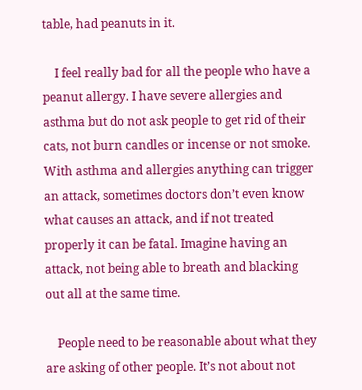table, had peanuts in it.

    I feel really bad for all the people who have a peanut allergy. I have severe allergies and asthma but do not ask people to get rid of their cats, not burn candles or incense or not smoke. With asthma and allergies anything can trigger an attack, sometimes doctors don’t even know what causes an attack, and if not treated properly it can be fatal. Imagine having an attack, not being able to breath and blacking out all at the same time.

    People need to be reasonable about what they are asking of other people. It’s not about not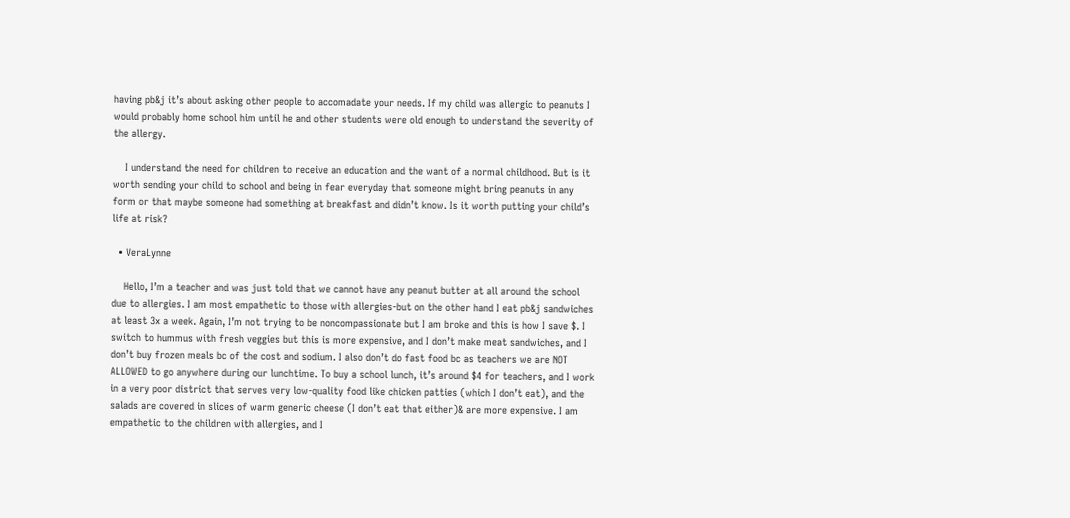having pb&j it’s about asking other people to accomadate your needs. If my child was allergic to peanuts I would probably home school him until he and other students were old enough to understand the severity of the allergy.

    I understand the need for children to receive an education and the want of a normal childhood. But is it worth sending your child to school and being in fear everyday that someone might bring peanuts in any form or that maybe someone had something at breakfast and didn’t know. Is it worth putting your child’s life at risk?

  • VeraLynne

    Hello, I’m a teacher and was just told that we cannot have any peanut butter at all around the school due to allergies. I am most empathetic to those with allergies-but on the other hand I eat pb&j sandwiches at least 3x a week. Again, I’m not trying to be noncompassionate but I am broke and this is how I save $. I switch to hummus with fresh veggies but this is more expensive, and I don’t make meat sandwiches, and I don’t buy frozen meals bc of the cost and sodium. I also don’t do fast food bc as teachers we are NOT ALLOWED to go anywhere during our lunchtime. To buy a school lunch, it’s around $4 for teachers, and I work in a very poor district that serves very low-quality food like chicken patties (which I don’t eat), and the salads are covered in slices of warm generic cheese (I don’t eat that either)& are more expensive. I am empathetic to the children with allergies, and I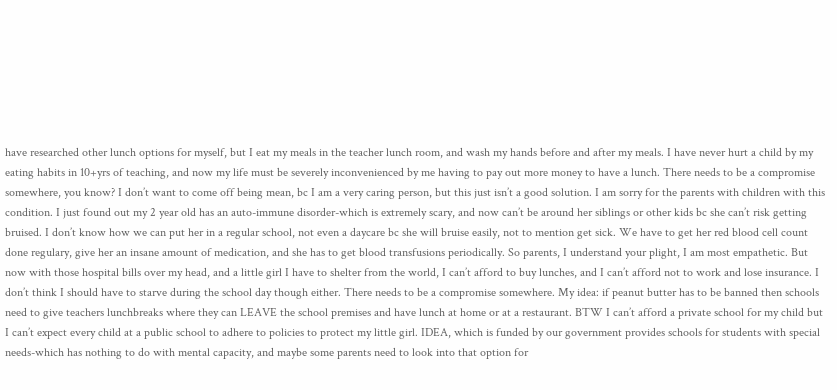have researched other lunch options for myself, but I eat my meals in the teacher lunch room, and wash my hands before and after my meals. I have never hurt a child by my eating habits in 10+yrs of teaching, and now my life must be severely inconvenienced by me having to pay out more money to have a lunch. There needs to be a compromise somewhere, you know? I don’t want to come off being mean, bc I am a very caring person, but this just isn’t a good solution. I am sorry for the parents with children with this condition. I just found out my 2 year old has an auto-immune disorder-which is extremely scary, and now can’t be around her siblings or other kids bc she can’t risk getting bruised. I don’t know how we can put her in a regular school, not even a daycare bc she will bruise easily, not to mention get sick. We have to get her red blood cell count done regulary, give her an insane amount of medication, and she has to get blood transfusions periodically. So parents, I understand your plight, I am most empathetic. But now with those hospital bills over my head, and a little girl I have to shelter from the world, I can’t afford to buy lunches, and I can’t afford not to work and lose insurance. I don’t think I should have to starve during the school day though either. There needs to be a compromise somewhere. My idea: if peanut butter has to be banned then schools need to give teachers lunchbreaks where they can LEAVE the school premises and have lunch at home or at a restaurant. BTW I can’t afford a private school for my child but I can’t expect every child at a public school to adhere to policies to protect my little girl. IDEA, which is funded by our government provides schools for students with special needs-which has nothing to do with mental capacity, and maybe some parents need to look into that option for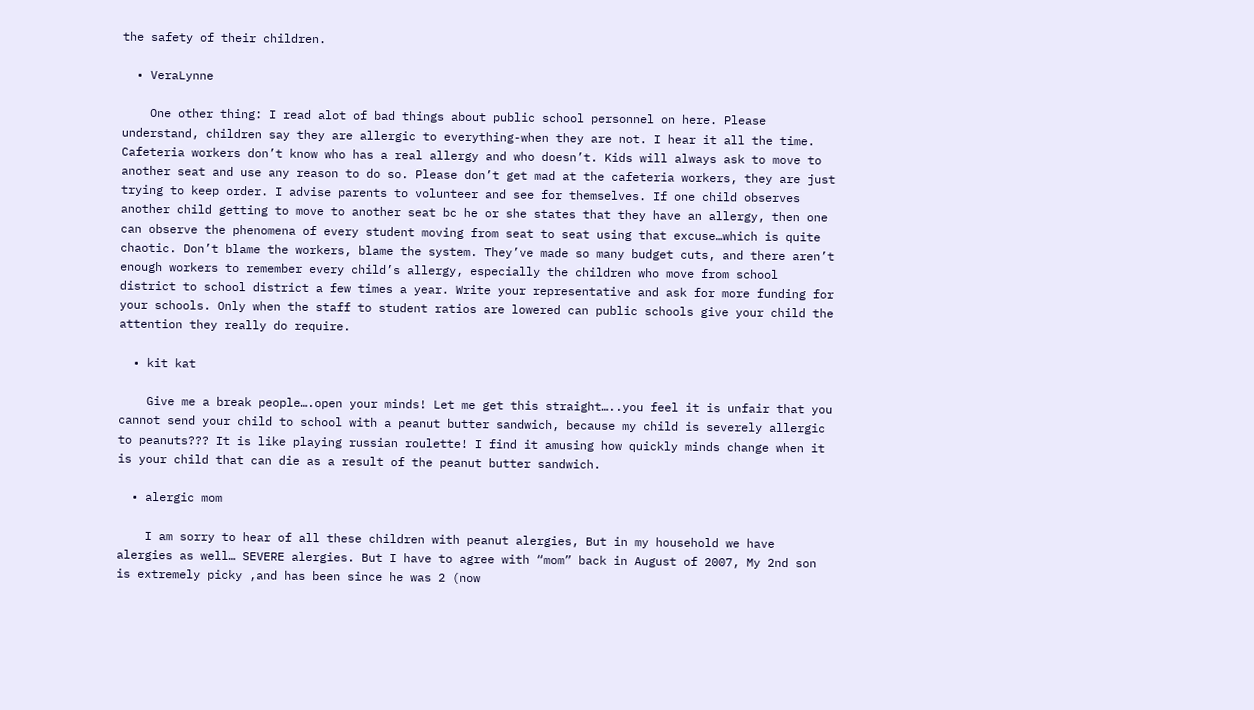the safety of their children.

  • VeraLynne

    One other thing: I read alot of bad things about public school personnel on here. Please understand, children say they are allergic to everything-when they are not. I hear it all the time. Cafeteria workers don’t know who has a real allergy and who doesn’t. Kids will always ask to move to another seat and use any reason to do so. Please don’t get mad at the cafeteria workers, they are just trying to keep order. I advise parents to volunteer and see for themselves. If one child observes another child getting to move to another seat bc he or she states that they have an allergy, then one can observe the phenomena of every student moving from seat to seat using that excuse…which is quite chaotic. Don’t blame the workers, blame the system. They’ve made so many budget cuts, and there aren’t enough workers to remember every child’s allergy, especially the children who move from school district to school district a few times a year. Write your representative and ask for more funding for your schools. Only when the staff to student ratios are lowered can public schools give your child the attention they really do require.

  • kit kat

    Give me a break people….open your minds! Let me get this straight…..you feel it is unfair that you cannot send your child to school with a peanut butter sandwich, because my child is severely allergic to peanuts??? It is like playing russian roulette! I find it amusing how quickly minds change when it is your child that can die as a result of the peanut butter sandwich.

  • alergic mom

    I am sorry to hear of all these children with peanut alergies, But in my household we have alergies as well… SEVERE alergies. But I have to agree with “mom” back in August of 2007, My 2nd son is extremely picky ,and has been since he was 2 (now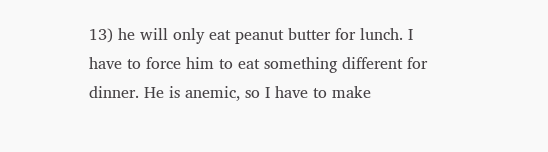13) he will only eat peanut butter for lunch. I have to force him to eat something different for dinner. He is anemic, so I have to make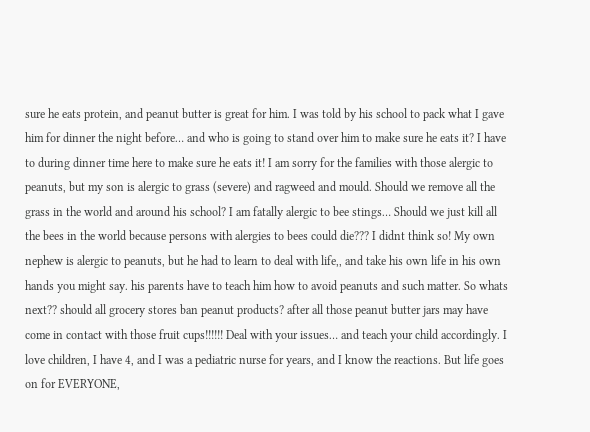sure he eats protein, and peanut butter is great for him. I was told by his school to pack what I gave him for dinner the night before… and who is going to stand over him to make sure he eats it? I have to during dinner time here to make sure he eats it! I am sorry for the families with those alergic to peanuts, but my son is alergic to grass (severe) and ragweed and mould. Should we remove all the grass in the world and around his school? I am fatally alergic to bee stings… Should we just kill all the bees in the world because persons with alergies to bees could die??? I didnt think so! My own nephew is alergic to peanuts, but he had to learn to deal with life,, and take his own life in his own hands you might say. his parents have to teach him how to avoid peanuts and such matter. So whats next?? should all grocery stores ban peanut products? after all those peanut butter jars may have come in contact with those fruit cups!!!!!! Deal with your issues… and teach your child accordingly. I love children, I have 4, and I was a pediatric nurse for years, and I know the reactions. But life goes on for EVERYONE,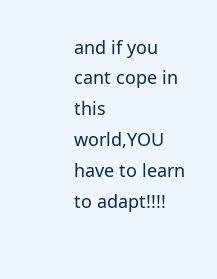and if you cant cope in this world,YOU have to learn to adapt!!!!